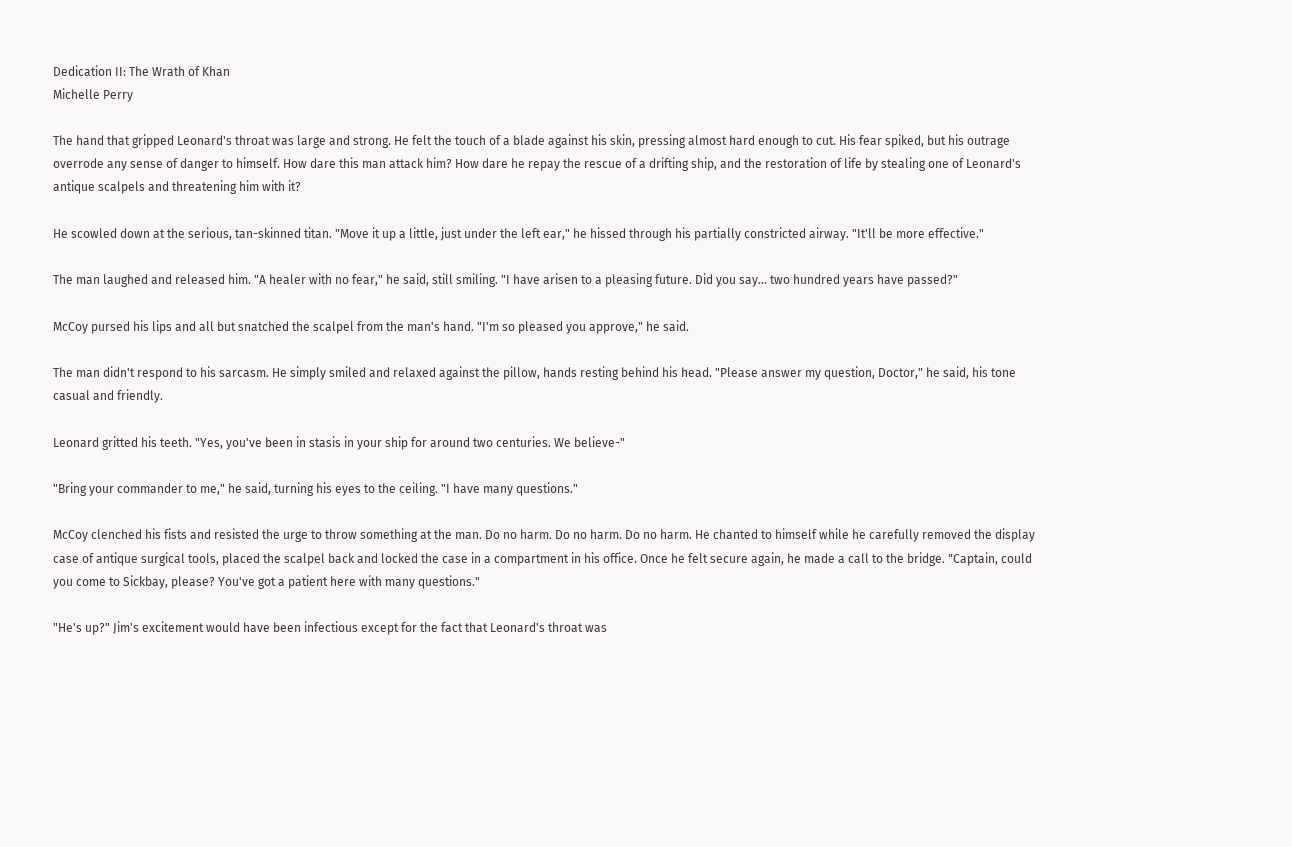Dedication II: The Wrath of Khan
Michelle Perry

The hand that gripped Leonard's throat was large and strong. He felt the touch of a blade against his skin, pressing almost hard enough to cut. His fear spiked, but his outrage overrode any sense of danger to himself. How dare this man attack him? How dare he repay the rescue of a drifting ship, and the restoration of life by stealing one of Leonard's antique scalpels and threatening him with it?

He scowled down at the serious, tan-skinned titan. "Move it up a little, just under the left ear," he hissed through his partially constricted airway. "It'll be more effective."

The man laughed and released him. "A healer with no fear," he said, still smiling. "I have arisen to a pleasing future. Did you say... two hundred years have passed?"

McCoy pursed his lips and all but snatched the scalpel from the man's hand. "I'm so pleased you approve," he said.

The man didn't respond to his sarcasm. He simply smiled and relaxed against the pillow, hands resting behind his head. "Please answer my question, Doctor," he said, his tone casual and friendly.

Leonard gritted his teeth. "Yes, you've been in stasis in your ship for around two centuries. We believe-"

"Bring your commander to me," he said, turning his eyes to the ceiling. "I have many questions."

McCoy clenched his fists and resisted the urge to throw something at the man. Do no harm. Do no harm. Do no harm. He chanted to himself while he carefully removed the display case of antique surgical tools, placed the scalpel back and locked the case in a compartment in his office. Once he felt secure again, he made a call to the bridge. "Captain, could you come to Sickbay, please? You've got a patient here with many questions."

"He's up?" Jim's excitement would have been infectious except for the fact that Leonard's throat was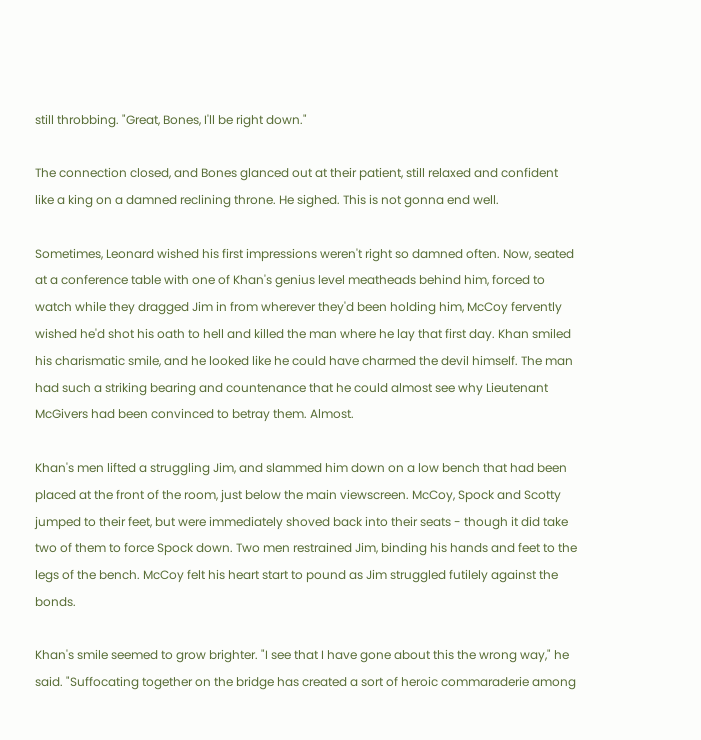still throbbing. "Great, Bones, I'll be right down."

The connection closed, and Bones glanced out at their patient, still relaxed and confident like a king on a damned reclining throne. He sighed. This is not gonna end well.

Sometimes, Leonard wished his first impressions weren't right so damned often. Now, seated at a conference table with one of Khan's genius level meatheads behind him, forced to watch while they dragged Jim in from wherever they'd been holding him, McCoy fervently wished he'd shot his oath to hell and killed the man where he lay that first day. Khan smiled his charismatic smile, and he looked like he could have charmed the devil himself. The man had such a striking bearing and countenance that he could almost see why Lieutenant McGivers had been convinced to betray them. Almost.

Khan's men lifted a struggling Jim, and slammed him down on a low bench that had been placed at the front of the room, just below the main viewscreen. McCoy, Spock and Scotty jumped to their feet, but were immediately shoved back into their seats - though it did take two of them to force Spock down. Two men restrained Jim, binding his hands and feet to the legs of the bench. McCoy felt his heart start to pound as Jim struggled futilely against the bonds.

Khan's smile seemed to grow brighter. "I see that I have gone about this the wrong way," he said. "Suffocating together on the bridge has created a sort of heroic commaraderie among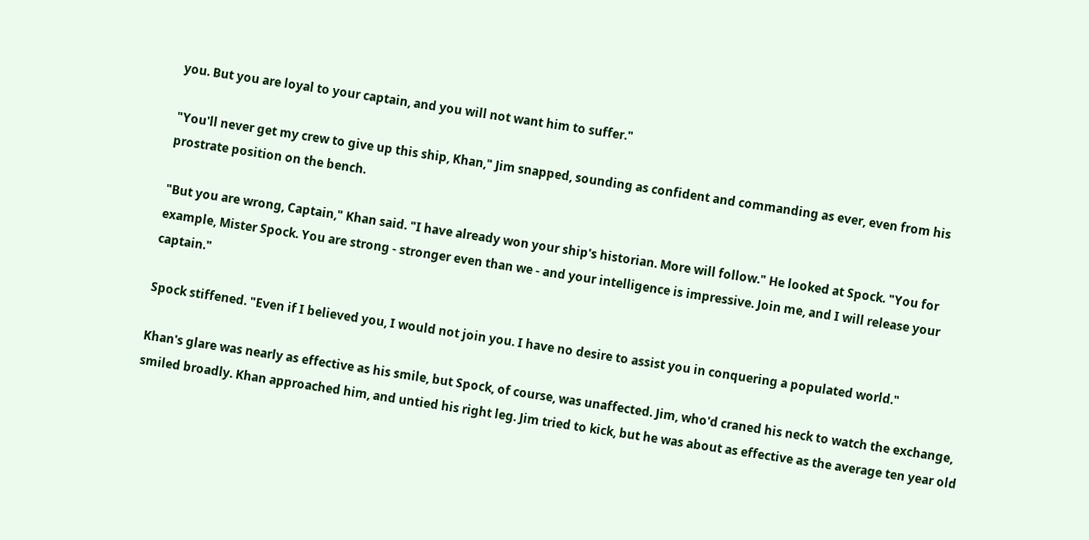you. But you are loyal to your captain, and you will not want him to suffer."

"You'll never get my crew to give up this ship, Khan," Jim snapped, sounding as confident and commanding as ever, even from his prostrate position on the bench.

"But you are wrong, Captain," Khan said. "I have already won your ship's historian. More will follow." He looked at Spock. "You for example, Mister Spock. You are strong - stronger even than we - and your intelligence is impressive. Join me, and I will release your captain."

Spock stiffened. "Even if I believed you, I would not join you. I have no desire to assist you in conquering a populated world."

Khan's glare was nearly as effective as his smile, but Spock, of course, was unaffected. Jim, who'd craned his neck to watch the exchange, smiled broadly. Khan approached him, and untied his right leg. Jim tried to kick, but he was about as effective as the average ten year old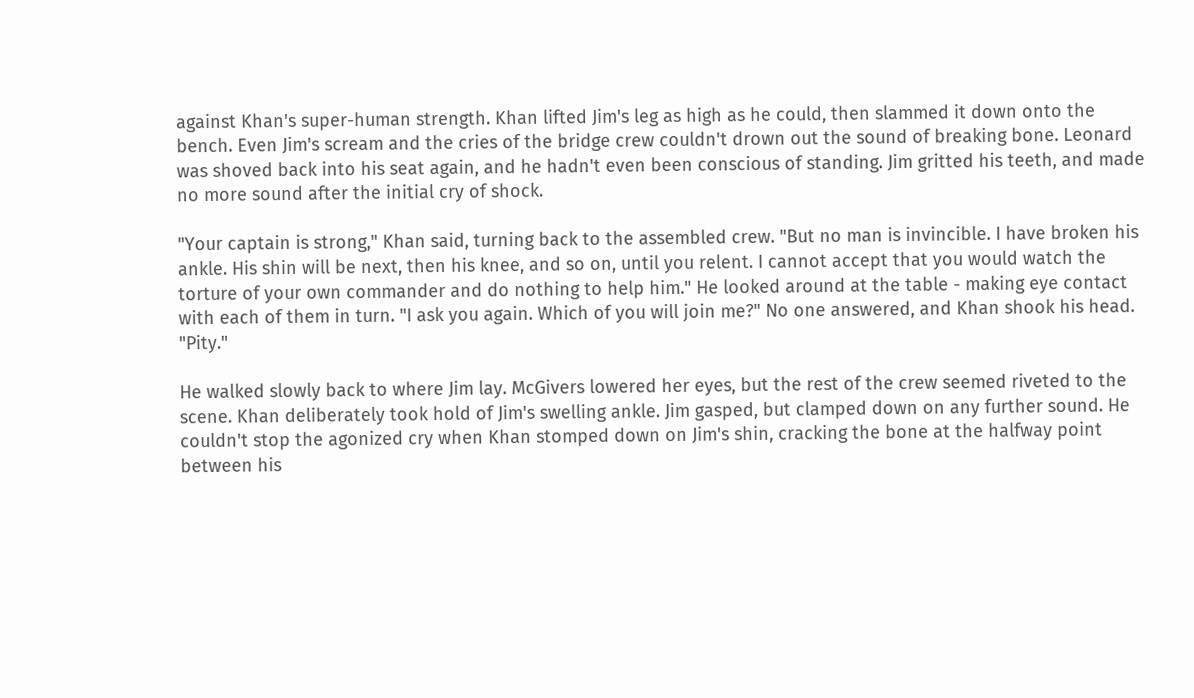against Khan's super-human strength. Khan lifted Jim's leg as high as he could, then slammed it down onto the bench. Even Jim's scream and the cries of the bridge crew couldn't drown out the sound of breaking bone. Leonard was shoved back into his seat again, and he hadn't even been conscious of standing. Jim gritted his teeth, and made no more sound after the initial cry of shock.

"Your captain is strong," Khan said, turning back to the assembled crew. "But no man is invincible. I have broken his ankle. His shin will be next, then his knee, and so on, until you relent. I cannot accept that you would watch the torture of your own commander and do nothing to help him." He looked around at the table - making eye contact with each of them in turn. "I ask you again. Which of you will join me?" No one answered, and Khan shook his head. "Pity."

He walked slowly back to where Jim lay. McGivers lowered her eyes, but the rest of the crew seemed riveted to the scene. Khan deliberately took hold of Jim's swelling ankle. Jim gasped, but clamped down on any further sound. He couldn't stop the agonized cry when Khan stomped down on Jim's shin, cracking the bone at the halfway point between his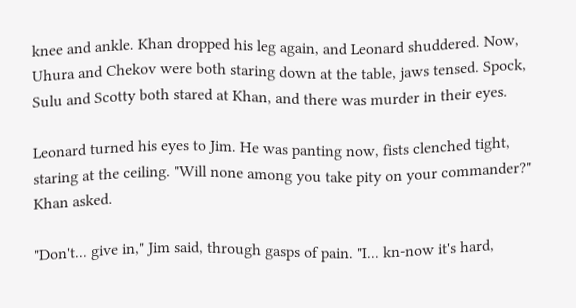knee and ankle. Khan dropped his leg again, and Leonard shuddered. Now, Uhura and Chekov were both staring down at the table, jaws tensed. Spock, Sulu and Scotty both stared at Khan, and there was murder in their eyes.

Leonard turned his eyes to Jim. He was panting now, fists clenched tight, staring at the ceiling. "Will none among you take pity on your commander?" Khan asked.

"Don't... give in," Jim said, through gasps of pain. "I... kn-now it's hard,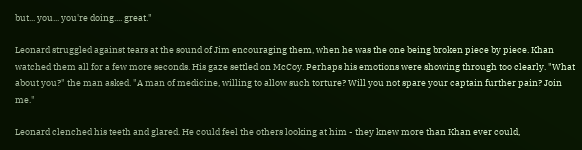but... you... you're doing.... great."

Leonard struggled against tears at the sound of Jim encouraging them, when he was the one being broken piece by piece. Khan watched them all for a few more seconds. His gaze settled on McCoy. Perhaps his emotions were showing through too clearly. "What about you?" the man asked. "A man of medicine, willing to allow such torture? Will you not spare your captain further pain? Join me."

Leonard clenched his teeth and glared. He could feel the others looking at him - they knew more than Khan ever could,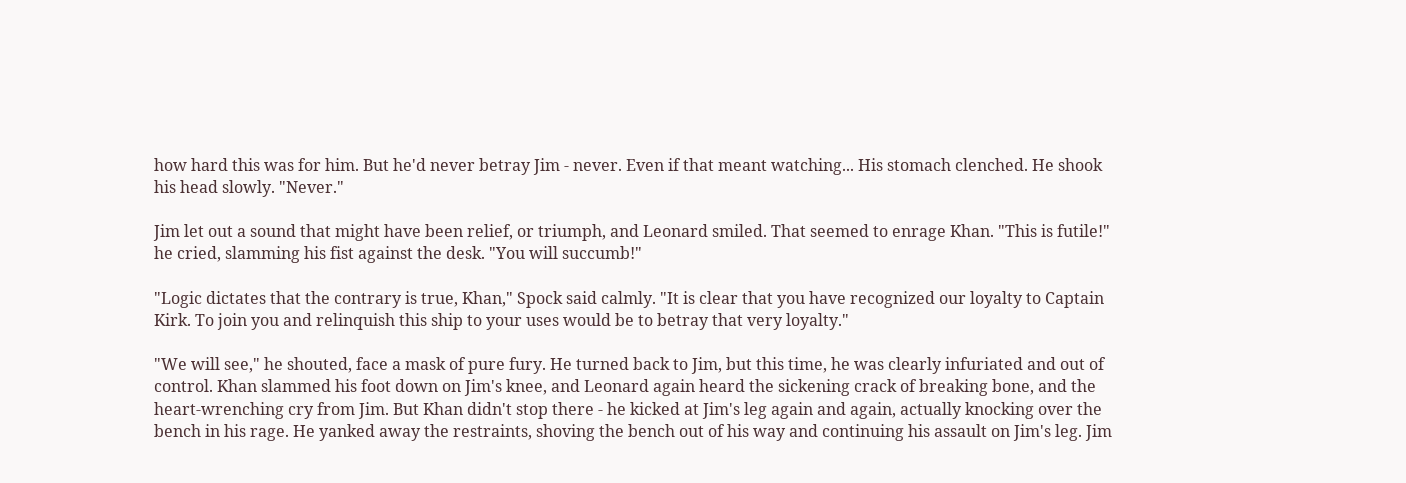how hard this was for him. But he'd never betray Jim - never. Even if that meant watching... His stomach clenched. He shook his head slowly. "Never."

Jim let out a sound that might have been relief, or triumph, and Leonard smiled. That seemed to enrage Khan. "This is futile!" he cried, slamming his fist against the desk. "You will succumb!"

"Logic dictates that the contrary is true, Khan," Spock said calmly. "It is clear that you have recognized our loyalty to Captain Kirk. To join you and relinquish this ship to your uses would be to betray that very loyalty."

"We will see," he shouted, face a mask of pure fury. He turned back to Jim, but this time, he was clearly infuriated and out of control. Khan slammed his foot down on Jim's knee, and Leonard again heard the sickening crack of breaking bone, and the heart-wrenching cry from Jim. But Khan didn't stop there - he kicked at Jim's leg again and again, actually knocking over the bench in his rage. He yanked away the restraints, shoving the bench out of his way and continuing his assault on Jim's leg. Jim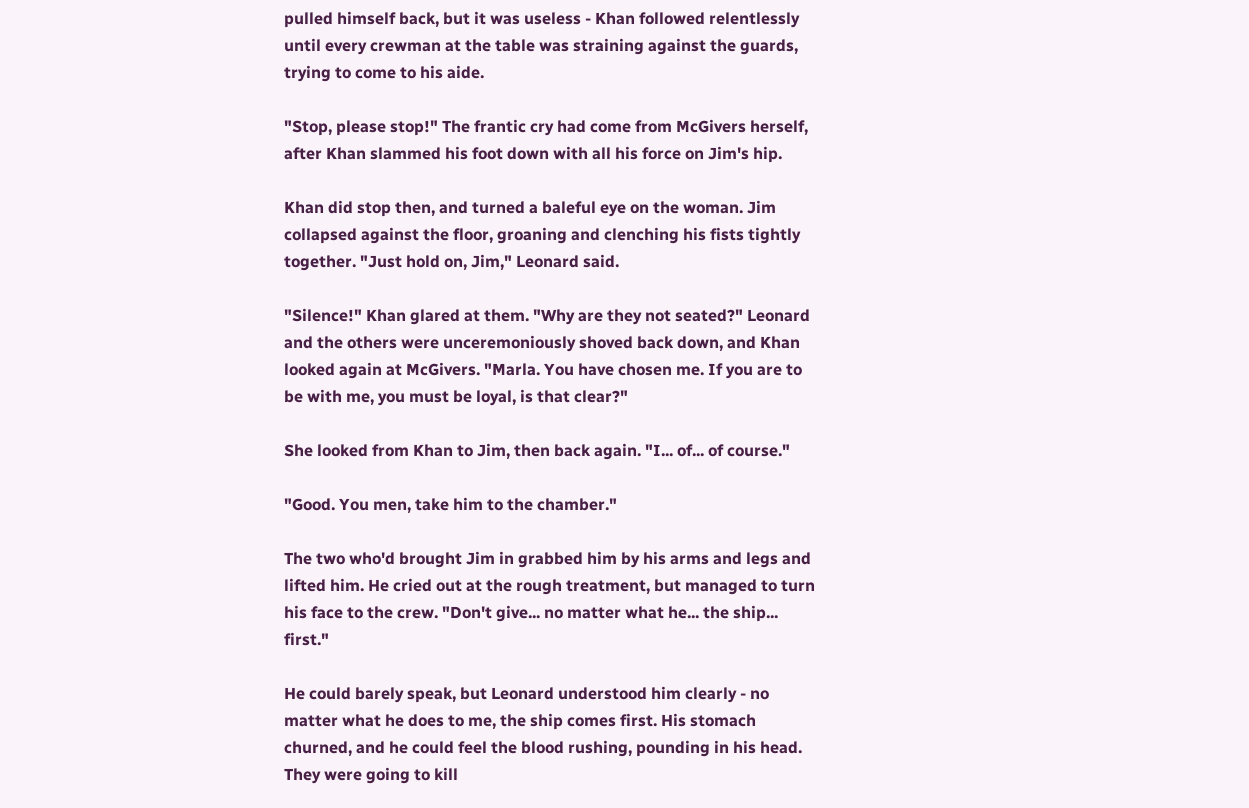pulled himself back, but it was useless - Khan followed relentlessly until every crewman at the table was straining against the guards, trying to come to his aide.

"Stop, please stop!" The frantic cry had come from McGivers herself, after Khan slammed his foot down with all his force on Jim's hip.

Khan did stop then, and turned a baleful eye on the woman. Jim collapsed against the floor, groaning and clenching his fists tightly together. "Just hold on, Jim," Leonard said.

"Silence!" Khan glared at them. "Why are they not seated?" Leonard and the others were unceremoniously shoved back down, and Khan looked again at McGivers. "Marla. You have chosen me. If you are to be with me, you must be loyal, is that clear?"

She looked from Khan to Jim, then back again. "I... of... of course."

"Good. You men, take him to the chamber."

The two who'd brought Jim in grabbed him by his arms and legs and lifted him. He cried out at the rough treatment, but managed to turn his face to the crew. "Don't give... no matter what he... the ship... first."

He could barely speak, but Leonard understood him clearly - no matter what he does to me, the ship comes first. His stomach churned, and he could feel the blood rushing, pounding in his head. They were going to kill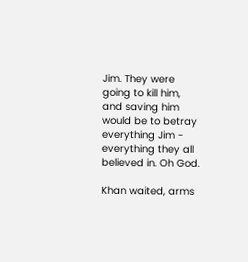Jim. They were going to kill him, and saving him would be to betray everything Jim - everything they all believed in. Oh God.

Khan waited, arms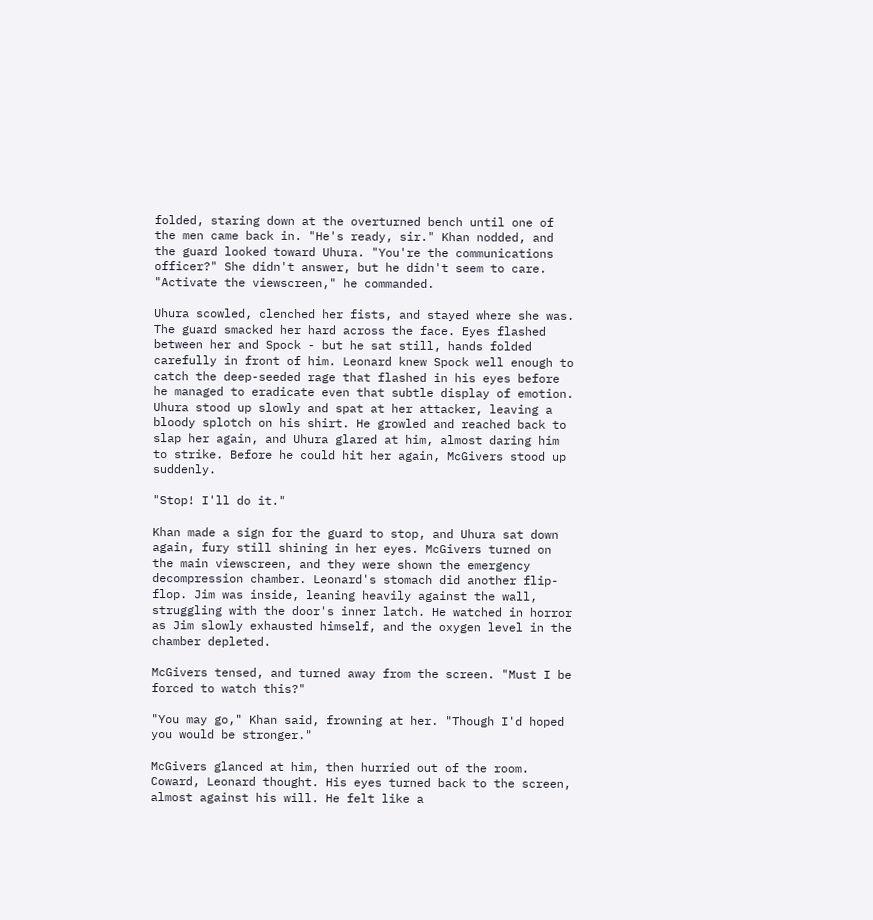folded, staring down at the overturned bench until one of the men came back in. "He's ready, sir." Khan nodded, and the guard looked toward Uhura. "You're the communications officer?" She didn't answer, but he didn't seem to care. "Activate the viewscreen," he commanded.

Uhura scowled, clenched her fists, and stayed where she was. The guard smacked her hard across the face. Eyes flashed between her and Spock - but he sat still, hands folded carefully in front of him. Leonard knew Spock well enough to catch the deep-seeded rage that flashed in his eyes before he managed to eradicate even that subtle display of emotion. Uhura stood up slowly and spat at her attacker, leaving a bloody splotch on his shirt. He growled and reached back to slap her again, and Uhura glared at him, almost daring him to strike. Before he could hit her again, McGivers stood up suddenly.

"Stop! I'll do it."

Khan made a sign for the guard to stop, and Uhura sat down again, fury still shining in her eyes. McGivers turned on the main viewscreen, and they were shown the emergency decompression chamber. Leonard's stomach did another flip-flop. Jim was inside, leaning heavily against the wall, struggling with the door's inner latch. He watched in horror as Jim slowly exhausted himself, and the oxygen level in the chamber depleted.

McGivers tensed, and turned away from the screen. "Must I be forced to watch this?"

"You may go," Khan said, frowning at her. "Though I'd hoped you would be stronger."

McGivers glanced at him, then hurried out of the room. Coward, Leonard thought. His eyes turned back to the screen, almost against his will. He felt like a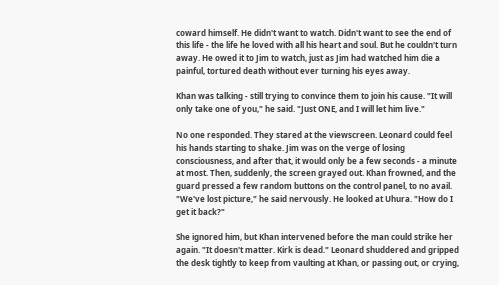coward himself. He didn't want to watch. Didn't want to see the end of this life - the life he loved with all his heart and soul. But he couldn't turn away. He owed it to Jim to watch, just as Jim had watched him die a painful, tortured death without ever turning his eyes away.

Khan was talking - still trying to convince them to join his cause. "It will only take one of you," he said. "Just ONE, and I will let him live."

No one responded. They stared at the viewscreen. Leonard could feel his hands starting to shake. Jim was on the verge of losing consciousness, and after that, it would only be a few seconds - a minute at most. Then, suddenly, the screen grayed out. Khan frowned, and the guard pressed a few random buttons on the control panel, to no avail. "We've lost picture," he said nervously. He looked at Uhura. "How do I get it back?"

She ignored him, but Khan intervened before the man could strike her again. "It doesn't matter. Kirk is dead." Leonard shuddered and gripped the desk tightly to keep from vaulting at Khan, or passing out, or crying,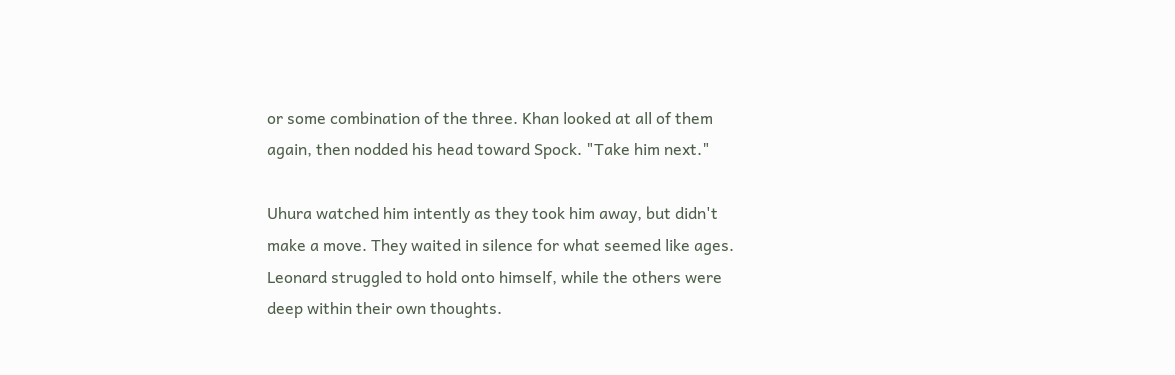or some combination of the three. Khan looked at all of them again, then nodded his head toward Spock. "Take him next."

Uhura watched him intently as they took him away, but didn't make a move. They waited in silence for what seemed like ages. Leonard struggled to hold onto himself, while the others were deep within their own thoughts.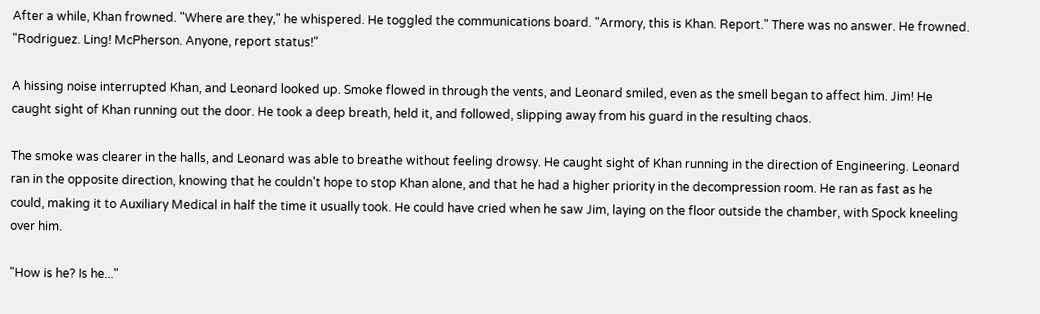After a while, Khan frowned. "Where are they," he whispered. He toggled the communications board. "Armory, this is Khan. Report." There was no answer. He frowned. "Rodriguez. Ling! McPherson. Anyone, report status!"

A hissing noise interrupted Khan, and Leonard looked up. Smoke flowed in through the vents, and Leonard smiled, even as the smell began to affect him. Jim! He caught sight of Khan running out the door. He took a deep breath, held it, and followed, slipping away from his guard in the resulting chaos.

The smoke was clearer in the halls, and Leonard was able to breathe without feeling drowsy. He caught sight of Khan running in the direction of Engineering. Leonard ran in the opposite direction, knowing that he couldn't hope to stop Khan alone, and that he had a higher priority in the decompression room. He ran as fast as he could, making it to Auxiliary Medical in half the time it usually took. He could have cried when he saw Jim, laying on the floor outside the chamber, with Spock kneeling over him.

"How is he? Is he..."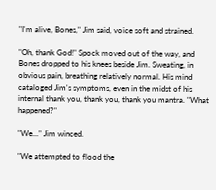"I'm alive, Bones," Jim said, voice soft and strained.

"Oh, thank God!" Spock moved out of the way, and Bones dropped to his knees beside Jim. Sweating, in obvious pain, breathing relatively normal. His mind cataloged Jim's symptoms, even in the midst of his internal thank you, thank you, thank you mantra. "What happened?"

"We..." Jim winced.

"We attempted to flood the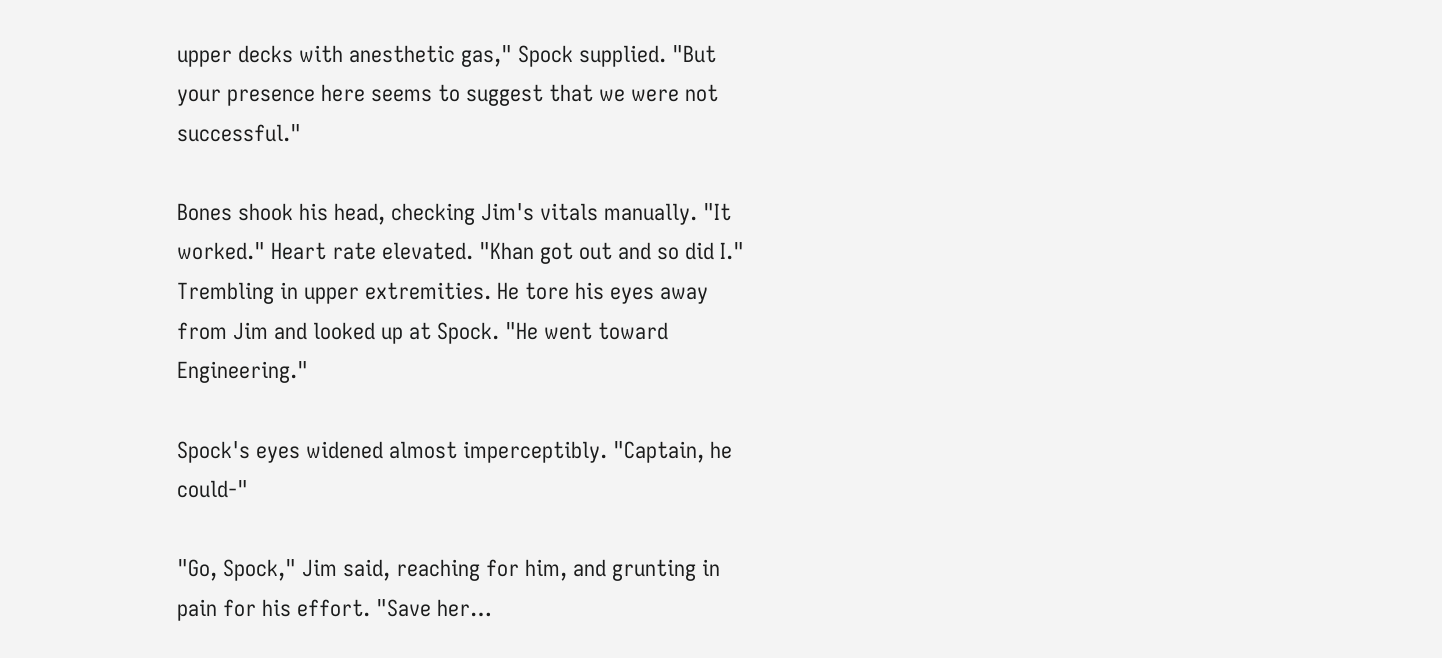upper decks with anesthetic gas," Spock supplied. "But your presence here seems to suggest that we were not successful."

Bones shook his head, checking Jim's vitals manually. "It worked." Heart rate elevated. "Khan got out and so did I." Trembling in upper extremities. He tore his eyes away from Jim and looked up at Spock. "He went toward Engineering."

Spock's eyes widened almost imperceptibly. "Captain, he could-"

"Go, Spock," Jim said, reaching for him, and grunting in pain for his effort. "Save her…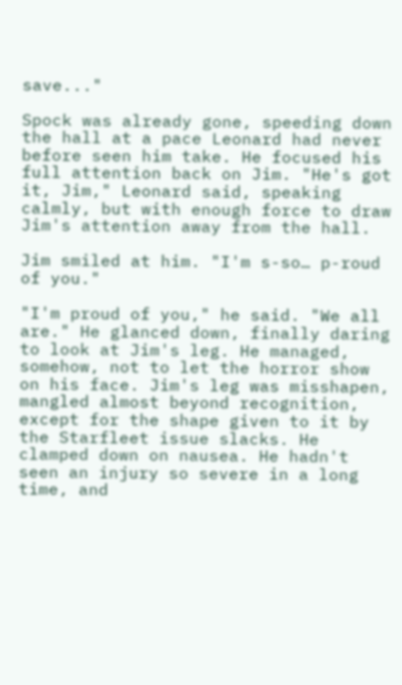save..."

Spock was already gone, speeding down the hall at a pace Leonard had never before seen him take. He focused his full attention back on Jim. "He's got it, Jim," Leonard said, speaking calmly, but with enough force to draw Jim's attention away from the hall.

Jim smiled at him. "I'm s-so… p-roud of you."

"I'm proud of you," he said. "We all are." He glanced down, finally daring to look at Jim's leg. He managed, somehow, not to let the horror show on his face. Jim's leg was misshapen, mangled almost beyond recognition, except for the shape given to it by the Starfleet issue slacks. He clamped down on nausea. He hadn't seen an injury so severe in a long time, and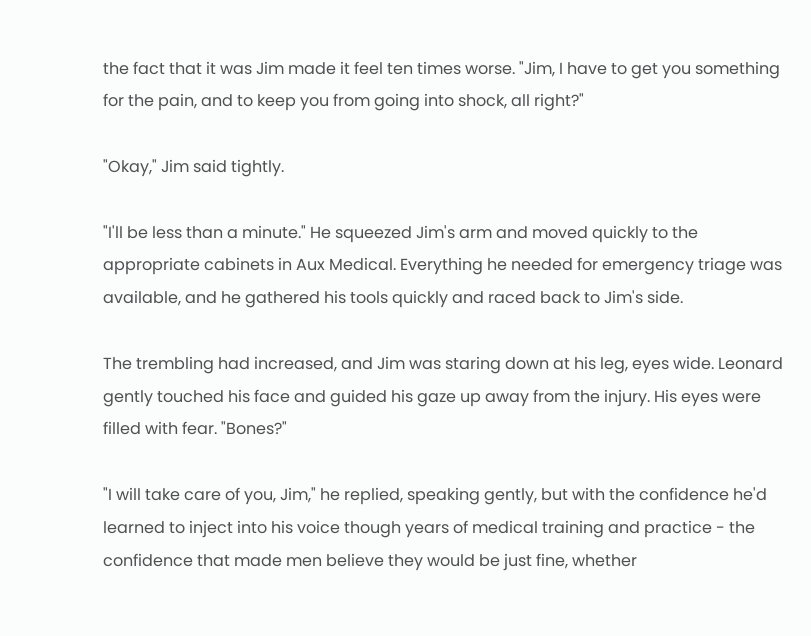the fact that it was Jim made it feel ten times worse. "Jim, I have to get you something for the pain, and to keep you from going into shock, all right?"

"Okay," Jim said tightly.

"I'll be less than a minute." He squeezed Jim's arm and moved quickly to the appropriate cabinets in Aux Medical. Everything he needed for emergency triage was available, and he gathered his tools quickly and raced back to Jim's side.

The trembling had increased, and Jim was staring down at his leg, eyes wide. Leonard gently touched his face and guided his gaze up away from the injury. His eyes were filled with fear. "Bones?"

"I will take care of you, Jim," he replied, speaking gently, but with the confidence he'd learned to inject into his voice though years of medical training and practice - the confidence that made men believe they would be just fine, whether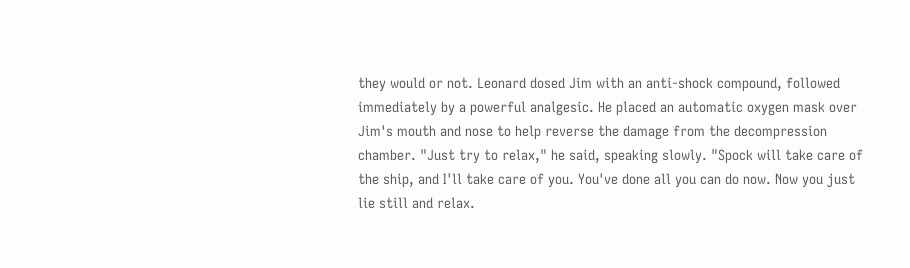they would or not. Leonard dosed Jim with an anti-shock compound, followed immediately by a powerful analgesic. He placed an automatic oxygen mask over Jim's mouth and nose to help reverse the damage from the decompression chamber. "Just try to relax," he said, speaking slowly. "Spock will take care of the ship, and I'll take care of you. You've done all you can do now. Now you just lie still and relax.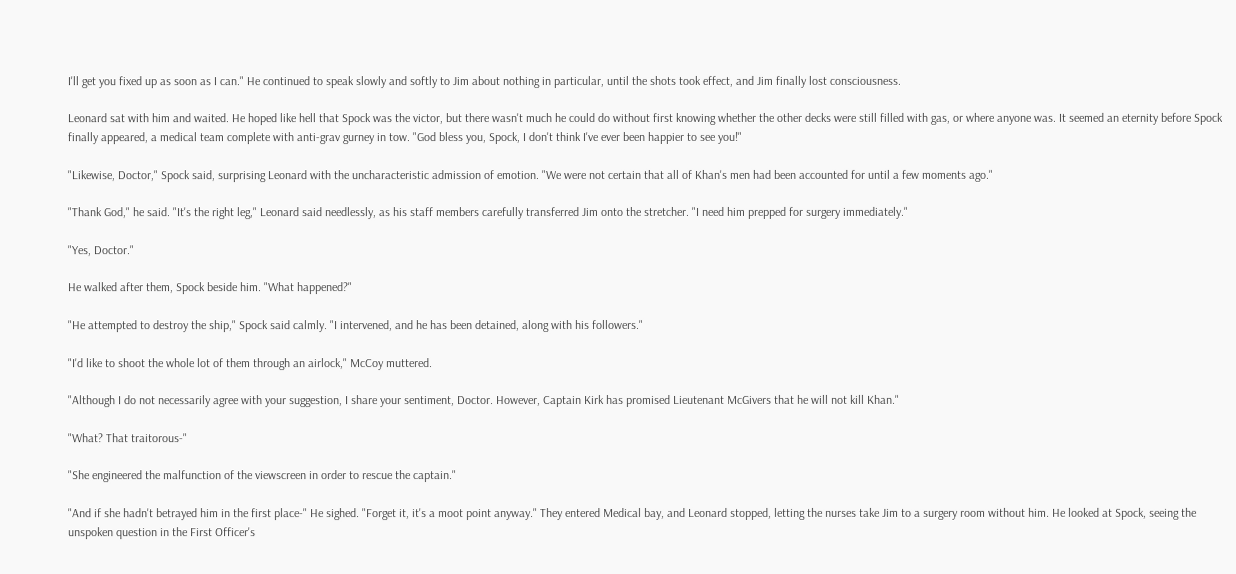I'll get you fixed up as soon as I can." He continued to speak slowly and softly to Jim about nothing in particular, until the shots took effect, and Jim finally lost consciousness.

Leonard sat with him and waited. He hoped like hell that Spock was the victor, but there wasn't much he could do without first knowing whether the other decks were still filled with gas, or where anyone was. It seemed an eternity before Spock finally appeared, a medical team complete with anti-grav gurney in tow. "God bless you, Spock, I don't think I've ever been happier to see you!"

"Likewise, Doctor," Spock said, surprising Leonard with the uncharacteristic admission of emotion. "We were not certain that all of Khan's men had been accounted for until a few moments ago."

"Thank God," he said. "It's the right leg," Leonard said needlessly, as his staff members carefully transferred Jim onto the stretcher. "I need him prepped for surgery immediately."

"Yes, Doctor."

He walked after them, Spock beside him. "What happened?"

"He attempted to destroy the ship," Spock said calmly. "I intervened, and he has been detained, along with his followers."

"I'd like to shoot the whole lot of them through an airlock," McCoy muttered.

"Although I do not necessarily agree with your suggestion, I share your sentiment, Doctor. However, Captain Kirk has promised Lieutenant McGivers that he will not kill Khan."

"What? That traitorous-"

"She engineered the malfunction of the viewscreen in order to rescue the captain."

"And if she hadn't betrayed him in the first place-" He sighed. "Forget it, it's a moot point anyway." They entered Medical bay, and Leonard stopped, letting the nurses take Jim to a surgery room without him. He looked at Spock, seeing the unspoken question in the First Officer's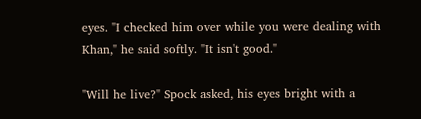eyes. "I checked him over while you were dealing with Khan," he said softly. "It isn't good."

"Will he live?" Spock asked, his eyes bright with a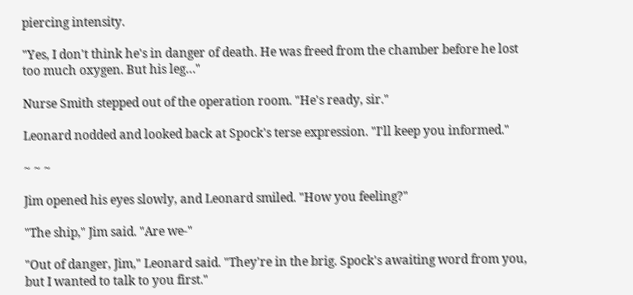piercing intensity.

"Yes, I don't think he's in danger of death. He was freed from the chamber before he lost too much oxygen. But his leg…"

Nurse Smith stepped out of the operation room. "He's ready, sir."

Leonard nodded and looked back at Spock's terse expression. "I'll keep you informed."

~ ~ ~

Jim opened his eyes slowly, and Leonard smiled. "How you feeling?"

"The ship," Jim said. "Are we-"

"Out of danger, Jim," Leonard said. "They're in the brig. Spock's awaiting word from you, but I wanted to talk to you first."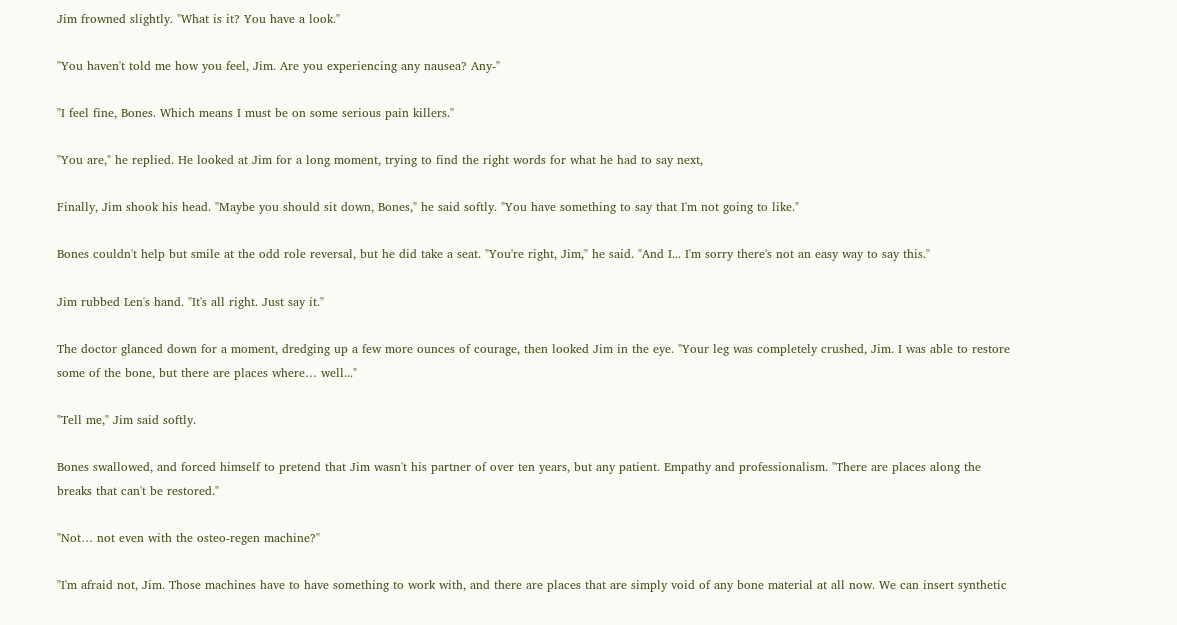Jim frowned slightly. "What is it? You have a look."

"You haven't told me how you feel, Jim. Are you experiencing any nausea? Any-"

"I feel fine, Bones. Which means I must be on some serious pain killers."

"You are," he replied. He looked at Jim for a long moment, trying to find the right words for what he had to say next,

Finally, Jim shook his head. "Maybe you should sit down, Bones," he said softly. "You have something to say that I'm not going to like."

Bones couldn't help but smile at the odd role reversal, but he did take a seat. "You're right, Jim," he said. "And I... I'm sorry there's not an easy way to say this."

Jim rubbed Len's hand. "It's all right. Just say it."

The doctor glanced down for a moment, dredging up a few more ounces of courage, then looked Jim in the eye. "Your leg was completely crushed, Jim. I was able to restore some of the bone, but there are places where… well..."

"Tell me," Jim said softly.

Bones swallowed, and forced himself to pretend that Jim wasn't his partner of over ten years, but any patient. Empathy and professionalism. "There are places along the breaks that can't be restored."

"Not… not even with the osteo-regen machine?"

"I'm afraid not, Jim. Those machines have to have something to work with, and there are places that are simply void of any bone material at all now. We can insert synthetic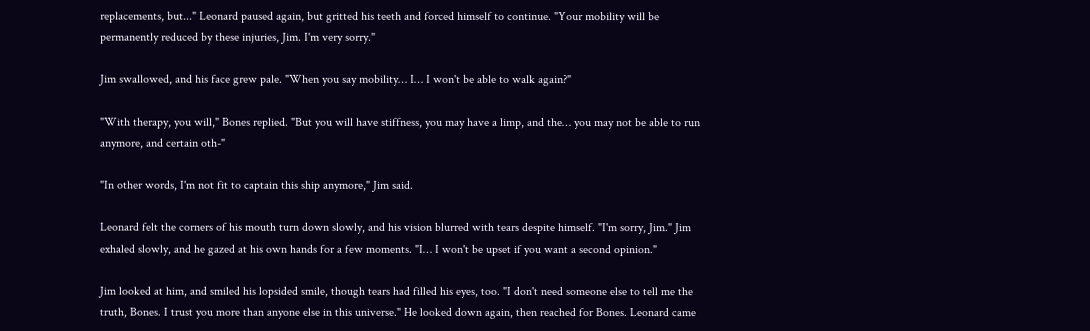replacements, but..." Leonard paused again, but gritted his teeth and forced himself to continue. "Your mobility will be permanently reduced by these injuries, Jim. I'm very sorry."

Jim swallowed, and his face grew pale. "When you say mobility… I… I won't be able to walk again?"

"With therapy, you will," Bones replied. "But you will have stiffness, you may have a limp, and the… you may not be able to run anymore, and certain oth-"

"In other words, I'm not fit to captain this ship anymore," Jim said.

Leonard felt the corners of his mouth turn down slowly, and his vision blurred with tears despite himself. "I'm sorry, Jim." Jim exhaled slowly, and he gazed at his own hands for a few moments. "I… I won't be upset if you want a second opinion."

Jim looked at him, and smiled his lopsided smile, though tears had filled his eyes, too. "I don't need someone else to tell me the truth, Bones. I trust you more than anyone else in this universe." He looked down again, then reached for Bones. Leonard came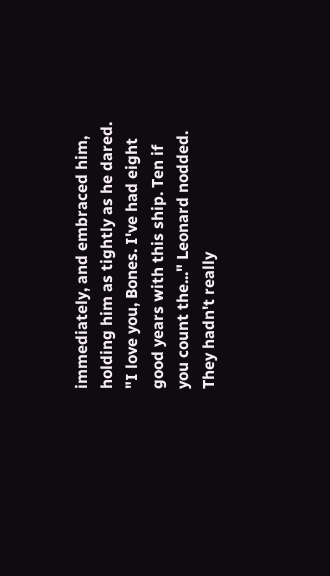immediately, and embraced him, holding him as tightly as he dared. "I love you, Bones. I've had eight good years with this ship. Ten if you count the..." Leonard nodded. They hadn't really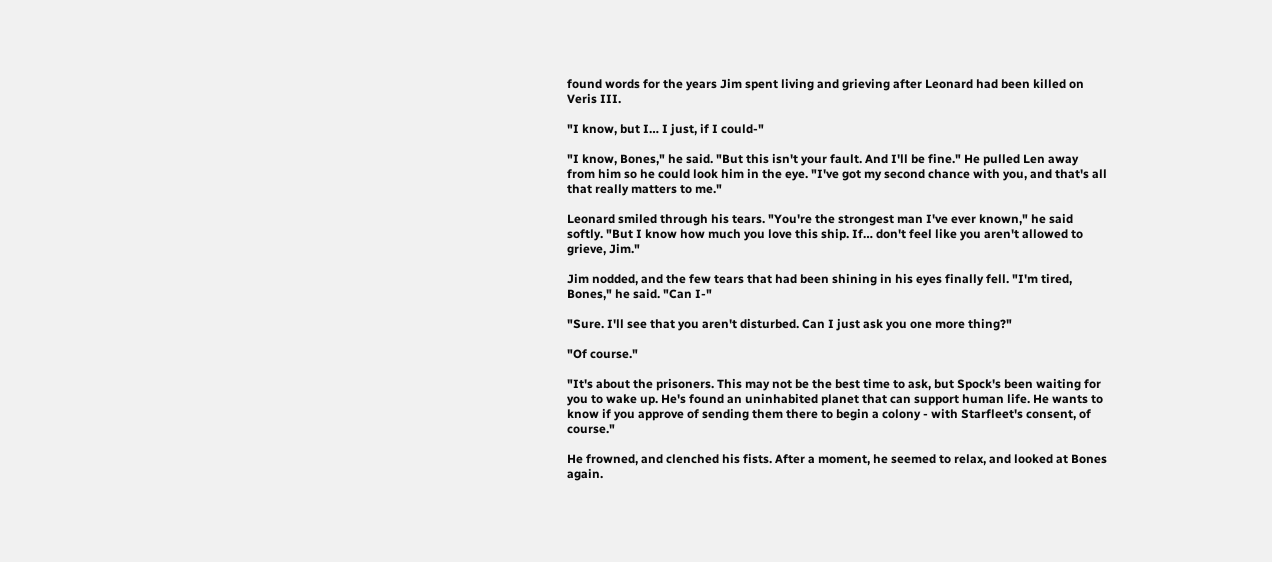found words for the years Jim spent living and grieving after Leonard had been killed on Veris III.

"I know, but I… I just, if I could-"

"I know, Bones," he said. "But this isn't your fault. And I'll be fine." He pulled Len away from him so he could look him in the eye. "I've got my second chance with you, and that's all that really matters to me."

Leonard smiled through his tears. "You're the strongest man I've ever known," he said softly. "But I know how much you love this ship. If… don't feel like you aren't allowed to grieve, Jim."

Jim nodded, and the few tears that had been shining in his eyes finally fell. "I'm tired, Bones," he said. "Can I-"

"Sure. I'll see that you aren't disturbed. Can I just ask you one more thing?"

"Of course."

"It's about the prisoners. This may not be the best time to ask, but Spock's been waiting for you to wake up. He's found an uninhabited planet that can support human life. He wants to know if you approve of sending them there to begin a colony - with Starfleet's consent, of course."

He frowned, and clenched his fists. After a moment, he seemed to relax, and looked at Bones again.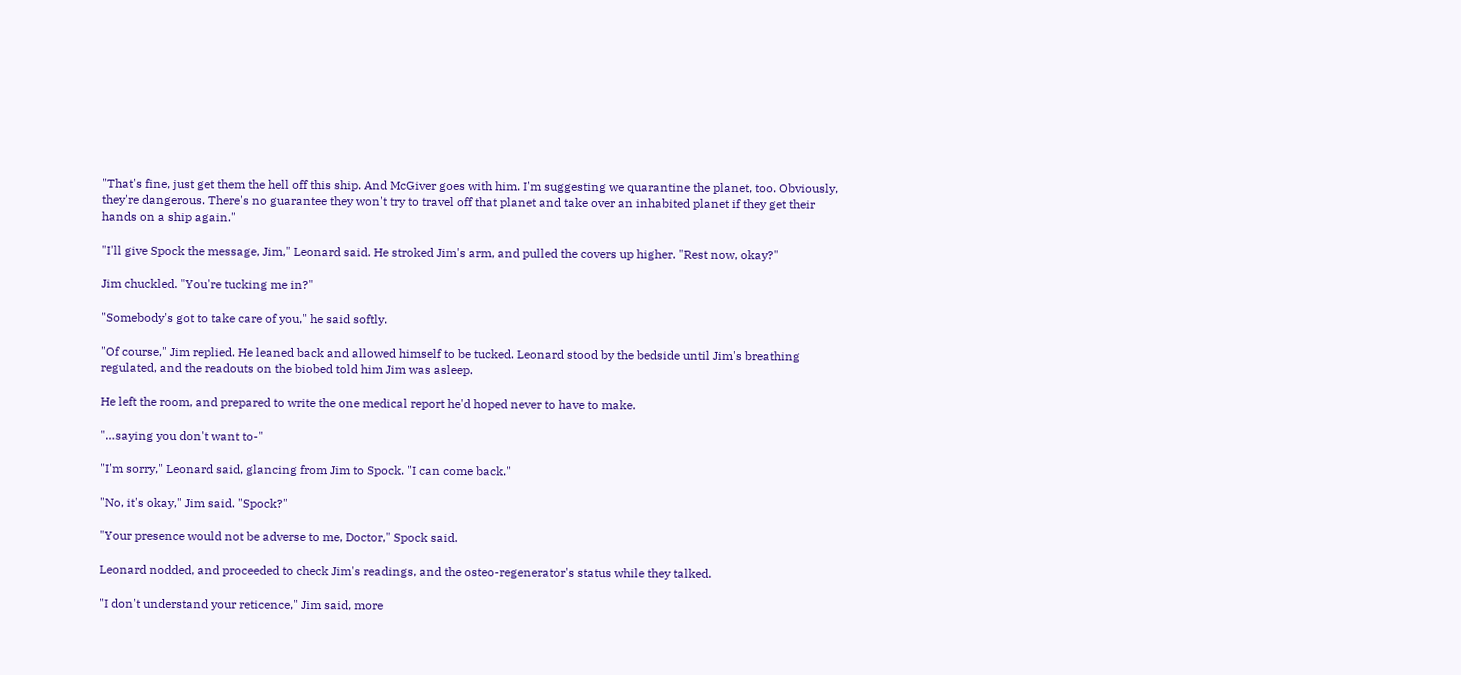"That's fine, just get them the hell off this ship. And McGiver goes with him. I'm suggesting we quarantine the planet, too. Obviously, they're dangerous. There's no guarantee they won't try to travel off that planet and take over an inhabited planet if they get their hands on a ship again."

"I'll give Spock the message, Jim," Leonard said. He stroked Jim's arm, and pulled the covers up higher. "Rest now, okay?"

Jim chuckled. "You're tucking me in?"

"Somebody's got to take care of you," he said softly.

"Of course," Jim replied. He leaned back and allowed himself to be tucked. Leonard stood by the bedside until Jim's breathing regulated, and the readouts on the biobed told him Jim was asleep.

He left the room, and prepared to write the one medical report he'd hoped never to have to make.

"…saying you don't want to-"

"I'm sorry," Leonard said, glancing from Jim to Spock. "I can come back."

"No, it's okay," Jim said. "Spock?"

"Your presence would not be adverse to me, Doctor," Spock said.

Leonard nodded, and proceeded to check Jim's readings, and the osteo-regenerator's status while they talked.

"I don't understand your reticence," Jim said, more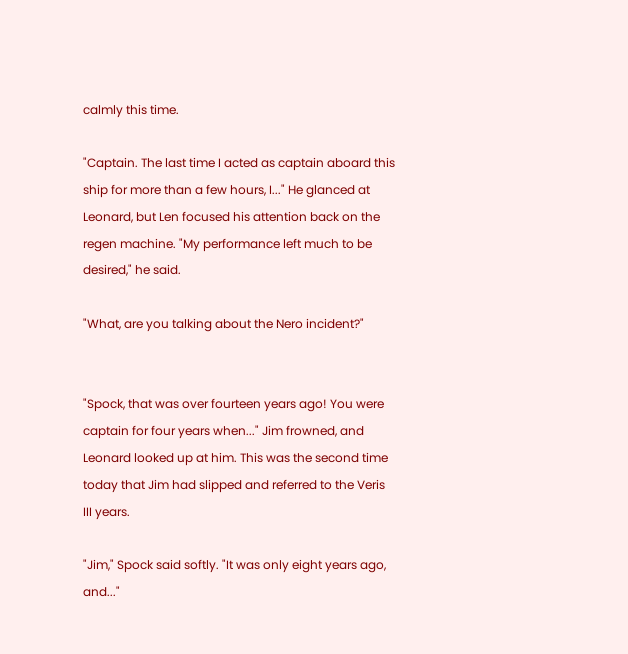calmly this time.

"Captain. The last time I acted as captain aboard this ship for more than a few hours, I..." He glanced at Leonard, but Len focused his attention back on the regen machine. "My performance left much to be desired," he said.

"What, are you talking about the Nero incident?"


"Spock, that was over fourteen years ago! You were captain for four years when..." Jim frowned, and Leonard looked up at him. This was the second time today that Jim had slipped and referred to the Veris III years.

"Jim," Spock said softly. "It was only eight years ago, and..."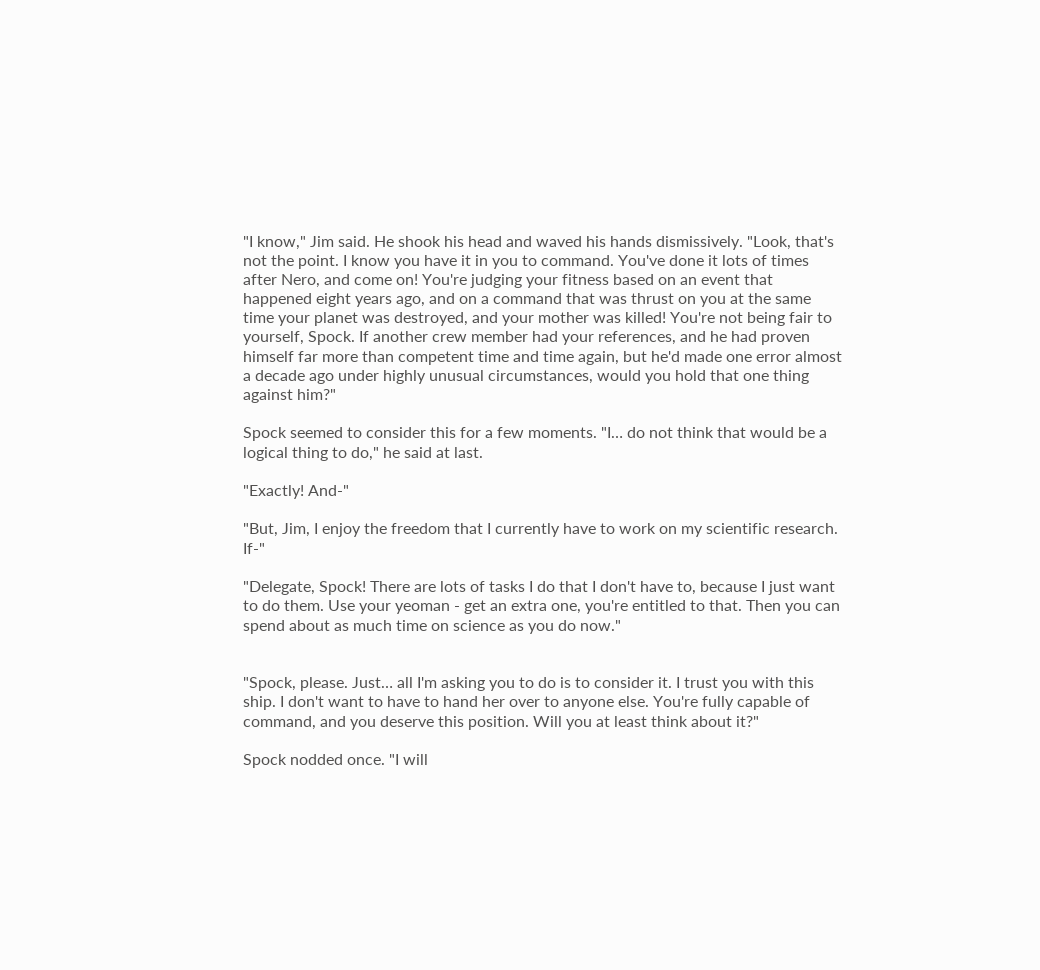"I know," Jim said. He shook his head and waved his hands dismissively. "Look, that's not the point. I know you have it in you to command. You've done it lots of times after Nero, and come on! You're judging your fitness based on an event that happened eight years ago, and on a command that was thrust on you at the same time your planet was destroyed, and your mother was killed! You're not being fair to yourself, Spock. If another crew member had your references, and he had proven himself far more than competent time and time again, but he'd made one error almost a decade ago under highly unusual circumstances, would you hold that one thing against him?"

Spock seemed to consider this for a few moments. "I… do not think that would be a logical thing to do," he said at last.

"Exactly! And-"

"But, Jim, I enjoy the freedom that I currently have to work on my scientific research. If-"

"Delegate, Spock! There are lots of tasks I do that I don't have to, because I just want to do them. Use your yeoman - get an extra one, you're entitled to that. Then you can spend about as much time on science as you do now."


"Spock, please. Just… all I'm asking you to do is to consider it. I trust you with this ship. I don't want to have to hand her over to anyone else. You're fully capable of command, and you deserve this position. Will you at least think about it?"

Spock nodded once. "I will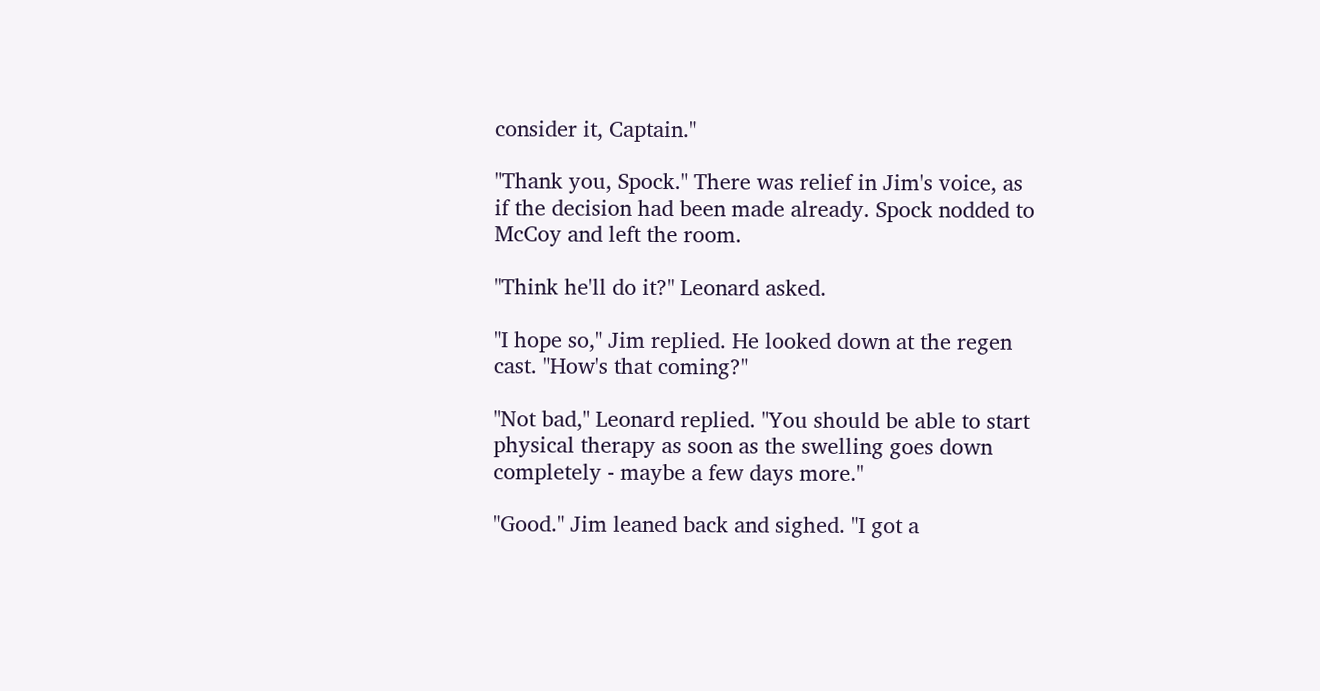consider it, Captain."

"Thank you, Spock." There was relief in Jim's voice, as if the decision had been made already. Spock nodded to McCoy and left the room.

"Think he'll do it?" Leonard asked.

"I hope so," Jim replied. He looked down at the regen cast. "How's that coming?"

"Not bad," Leonard replied. "You should be able to start physical therapy as soon as the swelling goes down completely - maybe a few days more."

"Good." Jim leaned back and sighed. "I got a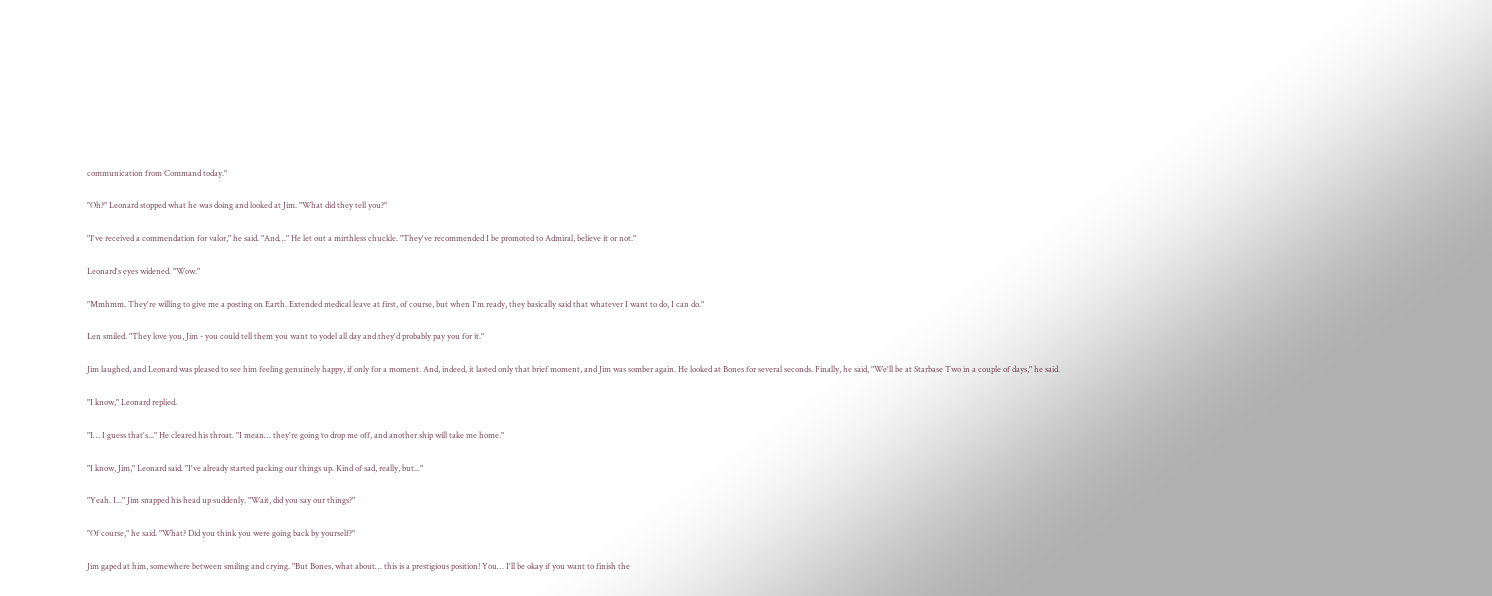communication from Command today."

"Oh?" Leonard stopped what he was doing and looked at Jim. "What did they tell you?"

"I've received a commendation for valor," he said. "And…" He let out a mirthless chuckle. "They've recommended I be promoted to Admiral, believe it or not."

Leonard's eyes widened. "Wow."

"Mmhmm. They're willing to give me a posting on Earth. Extended medical leave at first, of course, but when I'm ready, they basically said that whatever I want to do, I can do."

Len smiled. "They love you, Jim - you could tell them you want to yodel all day and they'd probably pay you for it."

Jim laughed, and Leonard was pleased to see him feeling genuinely happy, if only for a moment. And, indeed, it lasted only that brief moment, and Jim was somber again. He looked at Bones for several seconds. Finally, he said, "We'll be at Starbase Two in a couple of days," he said.

"I know," Leonard replied.

"I… I guess that's..." He cleared his throat. "I mean… they're going to drop me off, and another ship will take me home."

"I know, Jim," Leonard said. "I've already started packing our things up. Kind of sad, really, but..."

"Yeah. I..." Jim snapped his head up suddenly. "Wait, did you say our things?"

"Of course," he said. "What? Did you think you were going back by yourself?"

Jim gaped at him, somewhere between smiling and crying. "But Bones, what about… this is a prestigious position! You… I'll be okay if you want to finish the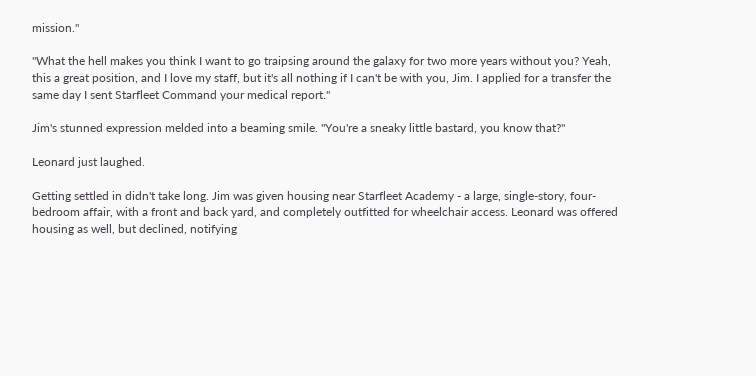mission."

"What the hell makes you think I want to go traipsing around the galaxy for two more years without you? Yeah, this a great position, and I love my staff, but it's all nothing if I can't be with you, Jim. I applied for a transfer the same day I sent Starfleet Command your medical report."

Jim's stunned expression melded into a beaming smile. "You're a sneaky little bastard, you know that?"

Leonard just laughed.

Getting settled in didn't take long. Jim was given housing near Starfleet Academy - a large, single-story, four-bedroom affair, with a front and back yard, and completely outfitted for wheelchair access. Leonard was offered housing as well, but declined, notifying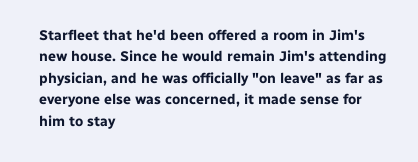Starfleet that he'd been offered a room in Jim's new house. Since he would remain Jim's attending physician, and he was officially "on leave" as far as everyone else was concerned, it made sense for him to stay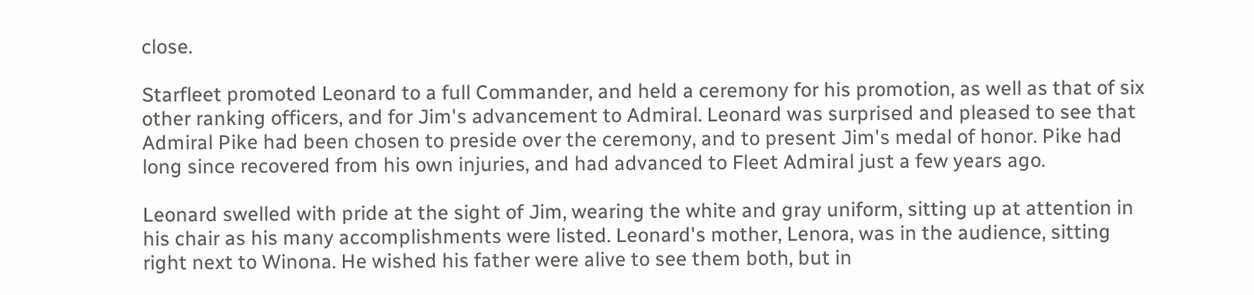close.

Starfleet promoted Leonard to a full Commander, and held a ceremony for his promotion, as well as that of six other ranking officers, and for Jim's advancement to Admiral. Leonard was surprised and pleased to see that Admiral Pike had been chosen to preside over the ceremony, and to present Jim's medal of honor. Pike had long since recovered from his own injuries, and had advanced to Fleet Admiral just a few years ago.

Leonard swelled with pride at the sight of Jim, wearing the white and gray uniform, sitting up at attention in his chair as his many accomplishments were listed. Leonard's mother, Lenora, was in the audience, sitting right next to Winona. He wished his father were alive to see them both, but in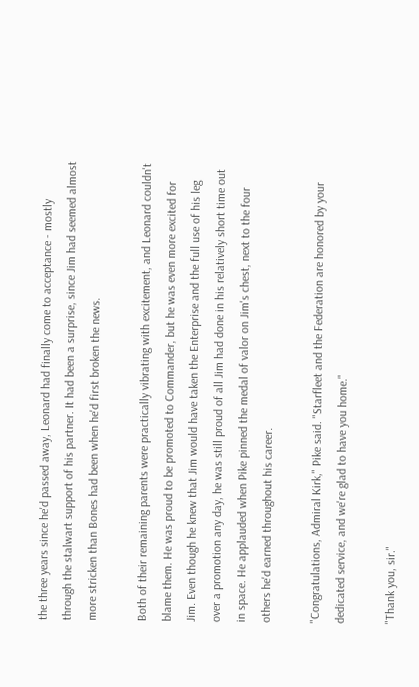the three years since he'd passed away, Leonard had finally come to acceptance - mostly through the stalwart support of his partner. It had been a surprise, since Jim had seemed almost more stricken than Bones had been when he'd first broken the news.

Both of their remaining parents were practically vibrating with excitement, and Leonard couldn't blame them. He was proud to be promoted to Commander, but he was even more excited for Jim. Even though he knew that Jim would have taken the Enterprise and the full use of his leg over a promotion any day, he was still proud of all Jim had done in his relatively short time out in space. He applauded when Pike pinned the medal of valor on Jim's chest, next to the four others he'd earned throughout his career.

"Congratulations, Admiral Kirk," Pike said. "Starfleet and the Federation are honored by your dedicated service, and we're glad to have you home."

"Thank you, sir."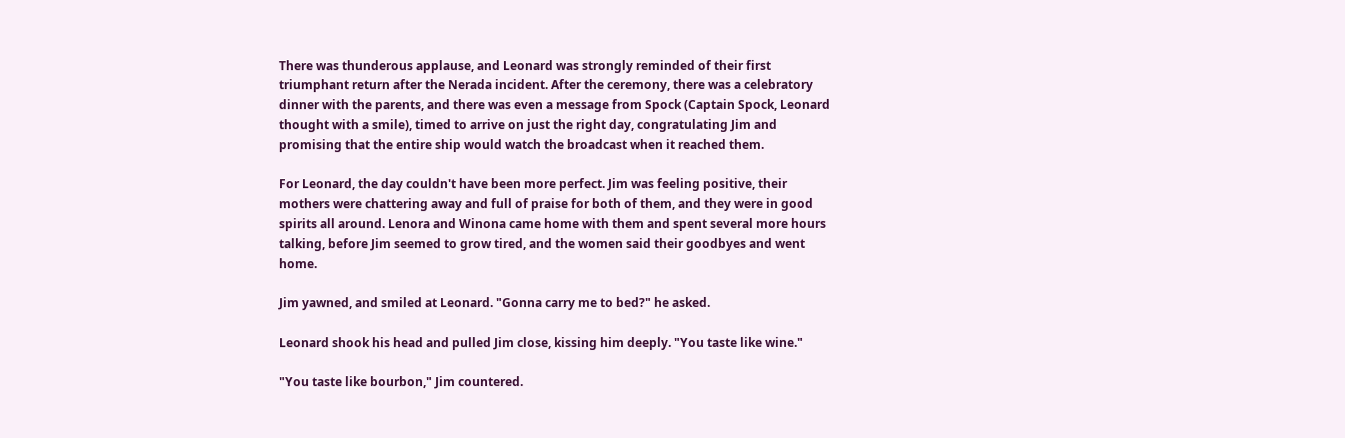There was thunderous applause, and Leonard was strongly reminded of their first triumphant return after the Nerada incident. After the ceremony, there was a celebratory dinner with the parents, and there was even a message from Spock (Captain Spock, Leonard thought with a smile), timed to arrive on just the right day, congratulating Jim and promising that the entire ship would watch the broadcast when it reached them.

For Leonard, the day couldn't have been more perfect. Jim was feeling positive, their mothers were chattering away and full of praise for both of them, and they were in good spirits all around. Lenora and Winona came home with them and spent several more hours talking, before Jim seemed to grow tired, and the women said their goodbyes and went home.

Jim yawned, and smiled at Leonard. "Gonna carry me to bed?" he asked.

Leonard shook his head and pulled Jim close, kissing him deeply. "You taste like wine."

"You taste like bourbon," Jim countered.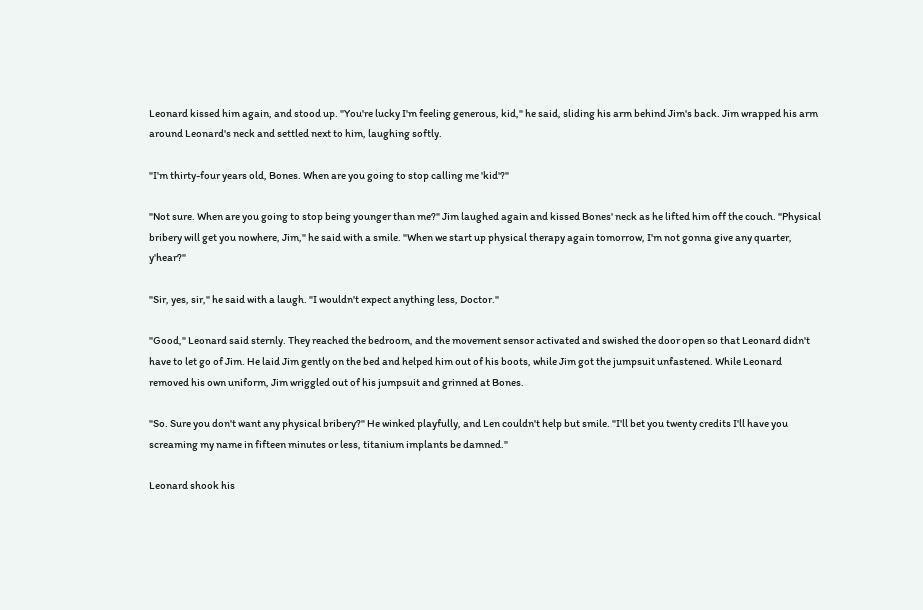Leonard kissed him again, and stood up. "You're lucky I'm feeling generous, kid," he said, sliding his arm behind Jim's back. Jim wrapped his arm around Leonard's neck and settled next to him, laughing softly.

"I'm thirty-four years old, Bones. When are you going to stop calling me 'kid'?"

"Not sure. When are you going to stop being younger than me?" Jim laughed again and kissed Bones' neck as he lifted him off the couch. "Physical bribery will get you nowhere, Jim," he said with a smile. "When we start up physical therapy again tomorrow, I'm not gonna give any quarter, y'hear?"

"Sir, yes, sir," he said with a laugh. "I wouldn't expect anything less, Doctor."

"Good," Leonard said sternly. They reached the bedroom, and the movement sensor activated and swished the door open so that Leonard didn't have to let go of Jim. He laid Jim gently on the bed and helped him out of his boots, while Jim got the jumpsuit unfastened. While Leonard removed his own uniform, Jim wriggled out of his jumpsuit and grinned at Bones.

"So. Sure you don't want any physical bribery?" He winked playfully, and Len couldn't help but smile. "I'll bet you twenty credits I'll have you screaming my name in fifteen minutes or less, titanium implants be damned."

Leonard shook his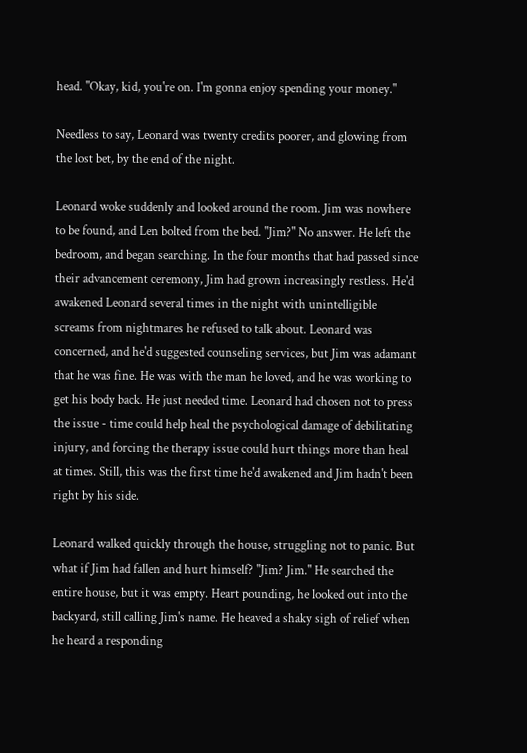head. "Okay, kid, you're on. I'm gonna enjoy spending your money."

Needless to say, Leonard was twenty credits poorer, and glowing from the lost bet, by the end of the night.

Leonard woke suddenly and looked around the room. Jim was nowhere to be found, and Len bolted from the bed. "Jim?" No answer. He left the bedroom, and began searching. In the four months that had passed since their advancement ceremony, Jim had grown increasingly restless. He'd awakened Leonard several times in the night with unintelligible screams from nightmares he refused to talk about. Leonard was concerned, and he'd suggested counseling services, but Jim was adamant that he was fine. He was with the man he loved, and he was working to get his body back. He just needed time. Leonard had chosen not to press the issue - time could help heal the psychological damage of debilitating injury, and forcing the therapy issue could hurt things more than heal at times. Still, this was the first time he'd awakened and Jim hadn't been right by his side.

Leonard walked quickly through the house, struggling not to panic. But what if Jim had fallen and hurt himself? "Jim? Jim." He searched the entire house, but it was empty. Heart pounding, he looked out into the backyard, still calling Jim's name. He heaved a shaky sigh of relief when he heard a responding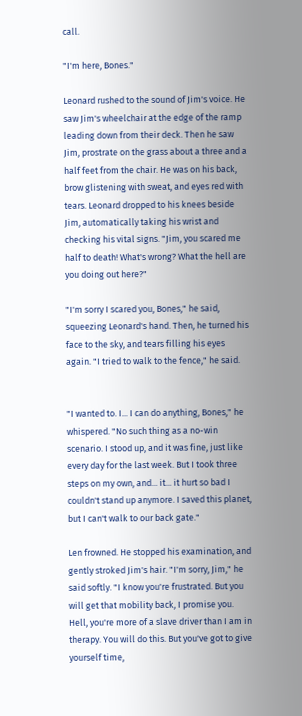call.

"I'm here, Bones."

Leonard rushed to the sound of Jim's voice. He saw Jim's wheelchair at the edge of the ramp leading down from their deck. Then he saw Jim, prostrate on the grass about a three and a half feet from the chair. He was on his back, brow glistening with sweat, and eyes red with tears. Leonard dropped to his knees beside Jim, automatically taking his wrist and checking his vital signs. "Jim, you scared me half to death! What's wrong? What the hell are you doing out here?"

"I'm sorry I scared you, Bones," he said, squeezing Leonard's hand. Then, he turned his face to the sky, and tears filling his eyes again. "I tried to walk to the fence," he said.


"I wanted to. I... I can do anything, Bones," he whispered. "No such thing as a no-win scenario. I stood up, and it was fine, just like every day for the last week. But I took three steps on my own, and... it... it hurt so bad I couldn't stand up anymore. I saved this planet, but I can't walk to our back gate."

Len frowned. He stopped his examination, and gently stroked Jim's hair. "I'm sorry, Jim," he said softly. "I know you're frustrated. But you will get that mobility back, I promise you. Hell, you're more of a slave driver than I am in therapy. You will do this. But you've got to give yourself time,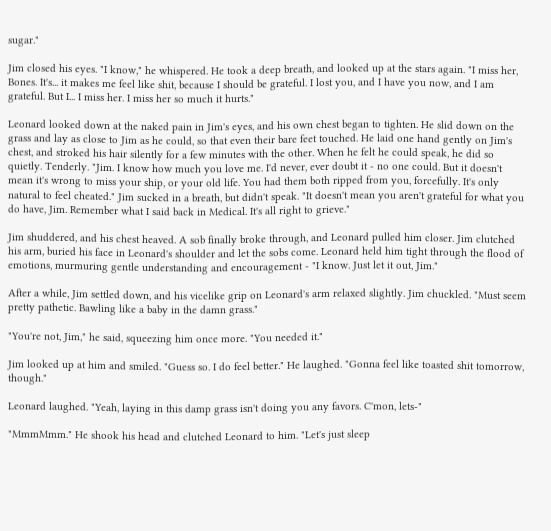sugar."

Jim closed his eyes. "I know," he whispered. He took a deep breath, and looked up at the stars again. "I miss her, Bones. It's... it makes me feel like shit, because I should be grateful. I lost you, and I have you now, and I am grateful. But I... I miss her. I miss her so much it hurts."

Leonard looked down at the naked pain in Jim's eyes, and his own chest began to tighten. He slid down on the grass and lay as close to Jim as he could, so that even their bare feet touched. He laid one hand gently on Jim's chest, and stroked his hair silently for a few minutes with the other. When he felt he could speak, he did so quietly. Tenderly. "Jim. I know how much you love me. I'd never, ever doubt it - no one could. But it doesn't mean it's wrong to miss your ship, or your old life. You had them both ripped from you, forcefully. It's only natural to feel cheated." Jim sucked in a breath, but didn't speak. "It doesn't mean you aren't grateful for what you do have, Jim. Remember what I said back in Medical. It's all right to grieve."

Jim shuddered, and his chest heaved. A sob finally broke through, and Leonard pulled him closer. Jim clutched his arm, buried his face in Leonard's shoulder and let the sobs come. Leonard held him tight through the flood of emotions, murmuring gentle understanding and encouragement - "I know. Just let it out, Jim."

After a while, Jim settled down, and his vicelike grip on Leonard's arm relaxed slightly. Jim chuckled. "Must seem pretty pathetic. Bawling like a baby in the damn grass."

"You're not, Jim," he said, squeezing him once more. "You needed it."

Jim looked up at him and smiled. "Guess so. I do feel better." He laughed. "Gonna feel like toasted shit tomorrow, though."

Leonard laughed. "Yeah, laying in this damp grass isn't doing you any favors. C'mon, lets-"

"MmmMmm." He shook his head and clutched Leonard to him. "Let's just sleep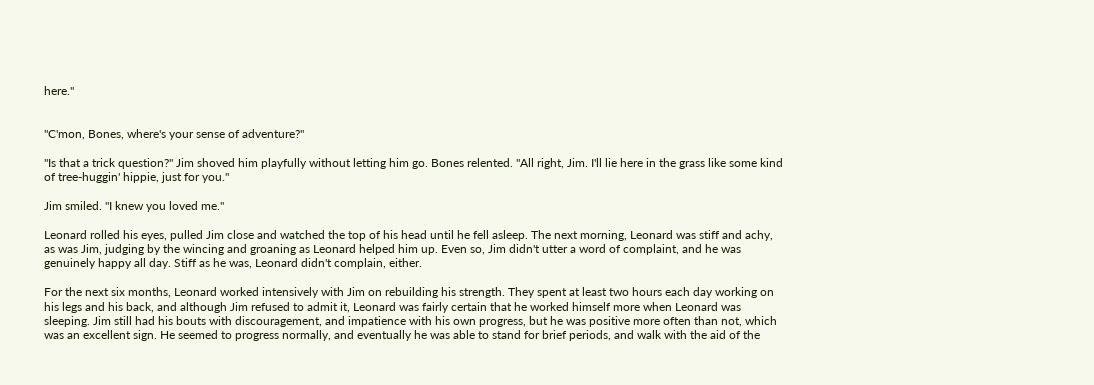here."


"C'mon, Bones, where's your sense of adventure?"

"Is that a trick question?" Jim shoved him playfully without letting him go. Bones relented. "All right, Jim. I'll lie here in the grass like some kind of tree-huggin' hippie, just for you."

Jim smiled. "I knew you loved me."

Leonard rolled his eyes, pulled Jim close and watched the top of his head until he fell asleep. The next morning, Leonard was stiff and achy, as was Jim, judging by the wincing and groaning as Leonard helped him up. Even so, Jim didn't utter a word of complaint, and he was genuinely happy all day. Stiff as he was, Leonard didn't complain, either.

For the next six months, Leonard worked intensively with Jim on rebuilding his strength. They spent at least two hours each day working on his legs and his back, and although Jim refused to admit it, Leonard was fairly certain that he worked himself more when Leonard was sleeping. Jim still had his bouts with discouragement, and impatience with his own progress, but he was positive more often than not, which was an excellent sign. He seemed to progress normally, and eventually he was able to stand for brief periods, and walk with the aid of the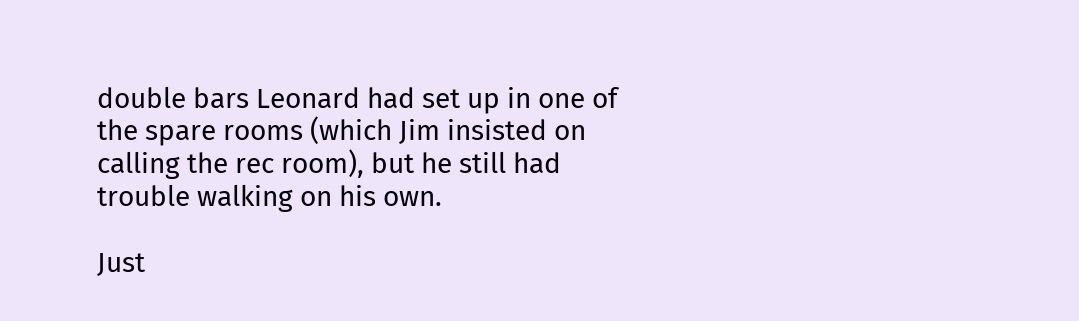double bars Leonard had set up in one of the spare rooms (which Jim insisted on calling the rec room), but he still had trouble walking on his own.

Just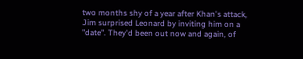two months shy of a year after Khan's attack, Jim surprised Leonard by inviting him on a "date". They'd been out now and again, of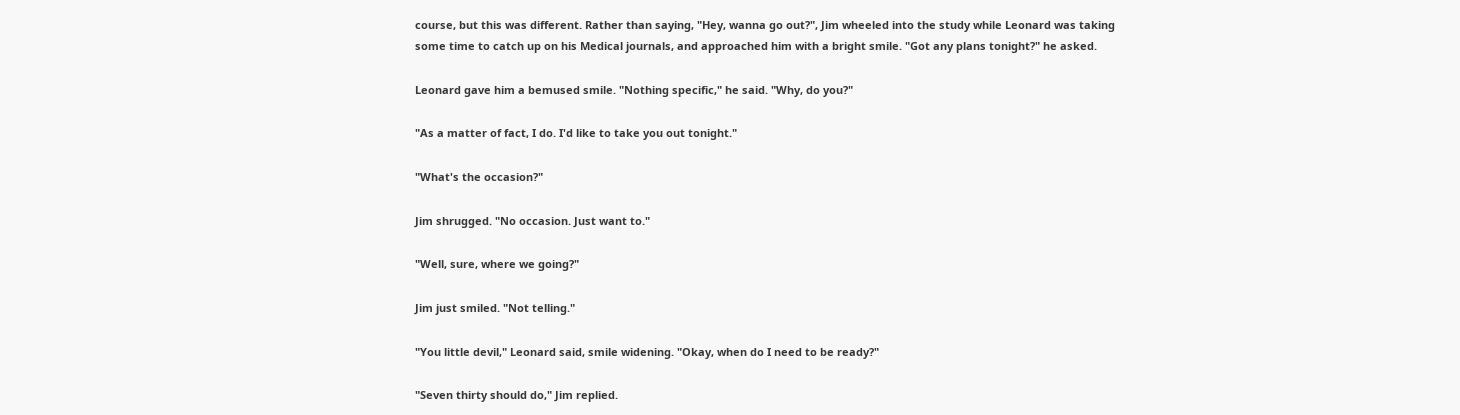course, but this was different. Rather than saying, "Hey, wanna go out?", Jim wheeled into the study while Leonard was taking some time to catch up on his Medical journals, and approached him with a bright smile. "Got any plans tonight?" he asked.

Leonard gave him a bemused smile. "Nothing specific," he said. "Why, do you?"

"As a matter of fact, I do. I'd like to take you out tonight."

"What's the occasion?"

Jim shrugged. "No occasion. Just want to."

"Well, sure, where we going?"

Jim just smiled. "Not telling."

"You little devil," Leonard said, smile widening. "Okay, when do I need to be ready?"

"Seven thirty should do," Jim replied.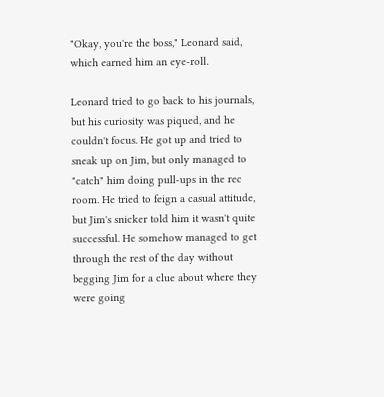"Okay, you're the boss," Leonard said, which earned him an eye-roll.

Leonard tried to go back to his journals, but his curiosity was piqued, and he couldn't focus. He got up and tried to sneak up on Jim, but only managed to "catch" him doing pull-ups in the rec room. He tried to feign a casual attitude, but Jim's snicker told him it wasn't quite successful. He somehow managed to get through the rest of the day without begging Jim for a clue about where they were going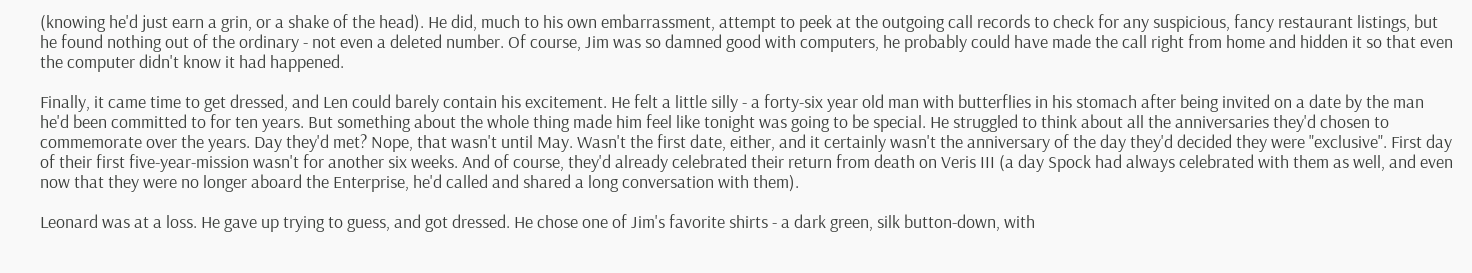(knowing he'd just earn a grin, or a shake of the head). He did, much to his own embarrassment, attempt to peek at the outgoing call records to check for any suspicious, fancy restaurant listings, but he found nothing out of the ordinary - not even a deleted number. Of course, Jim was so damned good with computers, he probably could have made the call right from home and hidden it so that even the computer didn't know it had happened.

Finally, it came time to get dressed, and Len could barely contain his excitement. He felt a little silly - a forty-six year old man with butterflies in his stomach after being invited on a date by the man he'd been committed to for ten years. But something about the whole thing made him feel like tonight was going to be special. He struggled to think about all the anniversaries they'd chosen to commemorate over the years. Day they'd met? Nope, that wasn't until May. Wasn't the first date, either, and it certainly wasn't the anniversary of the day they'd decided they were "exclusive". First day of their first five-year-mission wasn't for another six weeks. And of course, they'd already celebrated their return from death on Veris III (a day Spock had always celebrated with them as well, and even now that they were no longer aboard the Enterprise, he'd called and shared a long conversation with them).

Leonard was at a loss. He gave up trying to guess, and got dressed. He chose one of Jim's favorite shirts - a dark green, silk button-down, with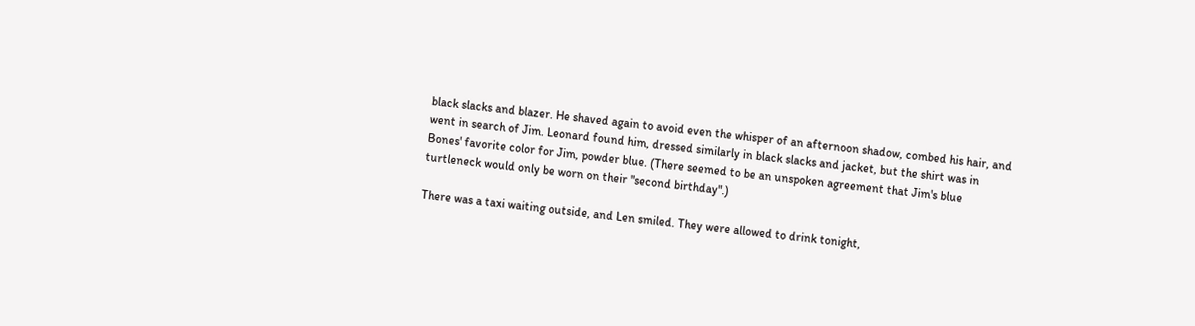black slacks and blazer. He shaved again to avoid even the whisper of an afternoon shadow, combed his hair, and went in search of Jim. Leonard found him, dressed similarly in black slacks and jacket, but the shirt was in Bones' favorite color for Jim, powder blue. (There seemed to be an unspoken agreement that Jim's blue turtleneck would only be worn on their "second birthday".)

There was a taxi waiting outside, and Len smiled. They were allowed to drink tonight,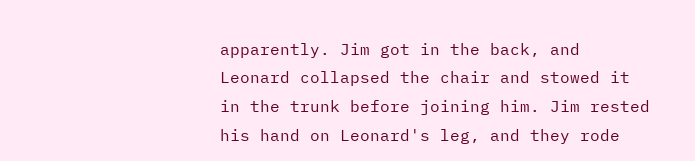apparently. Jim got in the back, and Leonard collapsed the chair and stowed it in the trunk before joining him. Jim rested his hand on Leonard's leg, and they rode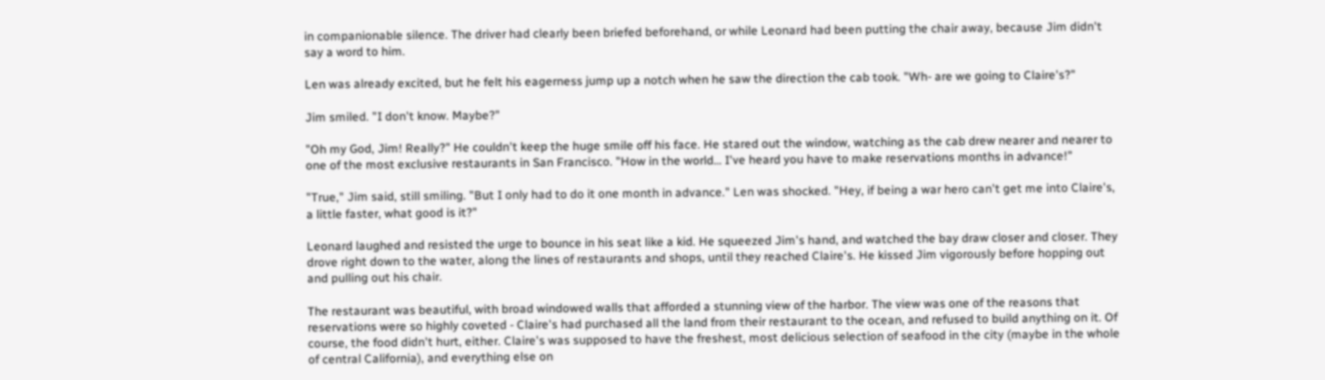in companionable silence. The driver had clearly been briefed beforehand, or while Leonard had been putting the chair away, because Jim didn't say a word to him.

Len was already excited, but he felt his eagerness jump up a notch when he saw the direction the cab took. "Wh- are we going to Claire's?"

Jim smiled. "I don't know. Maybe?"

"Oh my God, Jim! Really?" He couldn't keep the huge smile off his face. He stared out the window, watching as the cab drew nearer and nearer to one of the most exclusive restaurants in San Francisco. "How in the world… I've heard you have to make reservations months in advance!"

"True," Jim said, still smiling. "But I only had to do it one month in advance." Len was shocked. "Hey, if being a war hero can't get me into Claire's, a little faster, what good is it?"

Leonard laughed and resisted the urge to bounce in his seat like a kid. He squeezed Jim's hand, and watched the bay draw closer and closer. They drove right down to the water, along the lines of restaurants and shops, until they reached Claire's. He kissed Jim vigorously before hopping out and pulling out his chair.

The restaurant was beautiful, with broad windowed walls that afforded a stunning view of the harbor. The view was one of the reasons that reservations were so highly coveted - Claire's had purchased all the land from their restaurant to the ocean, and refused to build anything on it. Of course, the food didn't hurt, either. Claire's was supposed to have the freshest, most delicious selection of seafood in the city (maybe in the whole of central California), and everything else on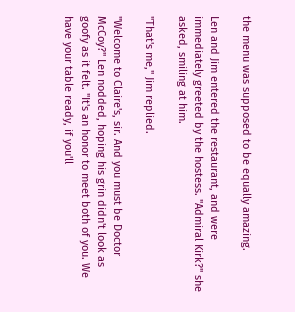the menu was supposed to be equally amazing.

Len and Jim entered the restaurant, and were immediately greeted by the hostess. "Admiral Kirk?" she asked, smiling at him.

"That's me," Jim replied.

"Welcome to Claire's, sir. And you must be Doctor McCoy?" Len nodded, hoping his grin didn't look as goofy as it felt. "It's an honor to meet both of you. We have your table ready, if you'll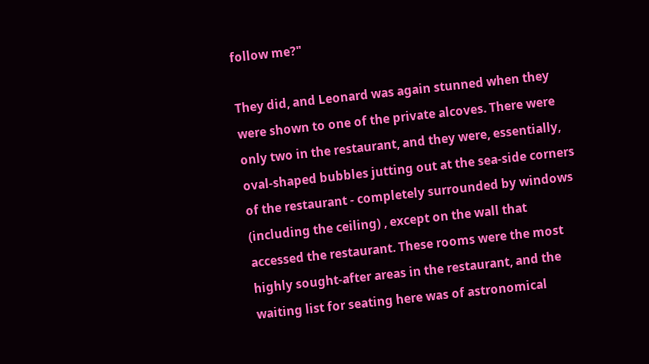follow me?"

They did, and Leonard was again stunned when they were shown to one of the private alcoves. There were only two in the restaurant, and they were, essentially, oval-shaped bubbles jutting out at the sea-side corners of the restaurant - completely surrounded by windows (including the ceiling) , except on the wall that accessed the restaurant. These rooms were the most highly sought-after areas in the restaurant, and the waiting list for seating here was of astronomical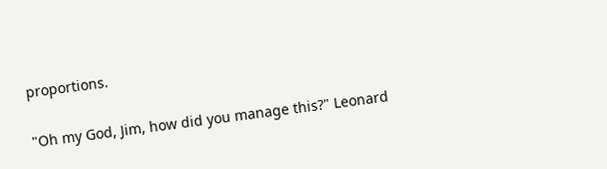proportions.

"Oh my God, Jim, how did you manage this?" Leonard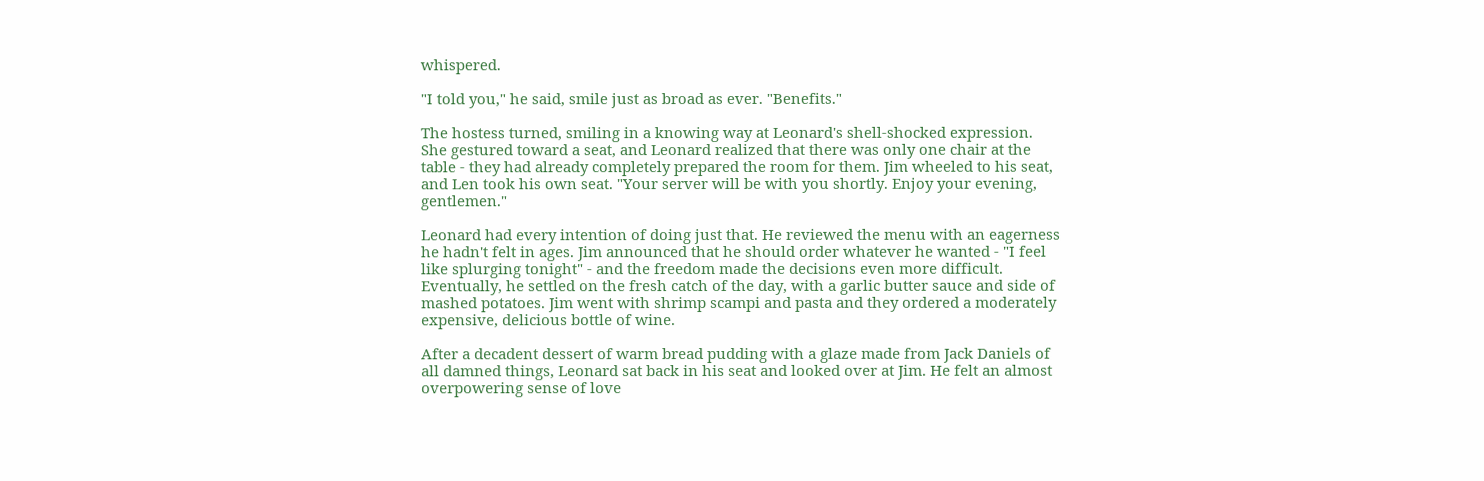whispered.

"I told you," he said, smile just as broad as ever. "Benefits."

The hostess turned, smiling in a knowing way at Leonard's shell-shocked expression. She gestured toward a seat, and Leonard realized that there was only one chair at the table - they had already completely prepared the room for them. Jim wheeled to his seat, and Len took his own seat. "Your server will be with you shortly. Enjoy your evening, gentlemen."

Leonard had every intention of doing just that. He reviewed the menu with an eagerness he hadn't felt in ages. Jim announced that he should order whatever he wanted - "I feel like splurging tonight" - and the freedom made the decisions even more difficult. Eventually, he settled on the fresh catch of the day, with a garlic butter sauce and side of mashed potatoes. Jim went with shrimp scampi and pasta and they ordered a moderately expensive, delicious bottle of wine.

After a decadent dessert of warm bread pudding with a glaze made from Jack Daniels of all damned things, Leonard sat back in his seat and looked over at Jim. He felt an almost overpowering sense of love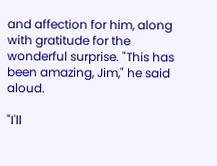and affection for him, along with gratitude for the wonderful surprise. "This has been amazing, Jim," he said aloud.

"I'll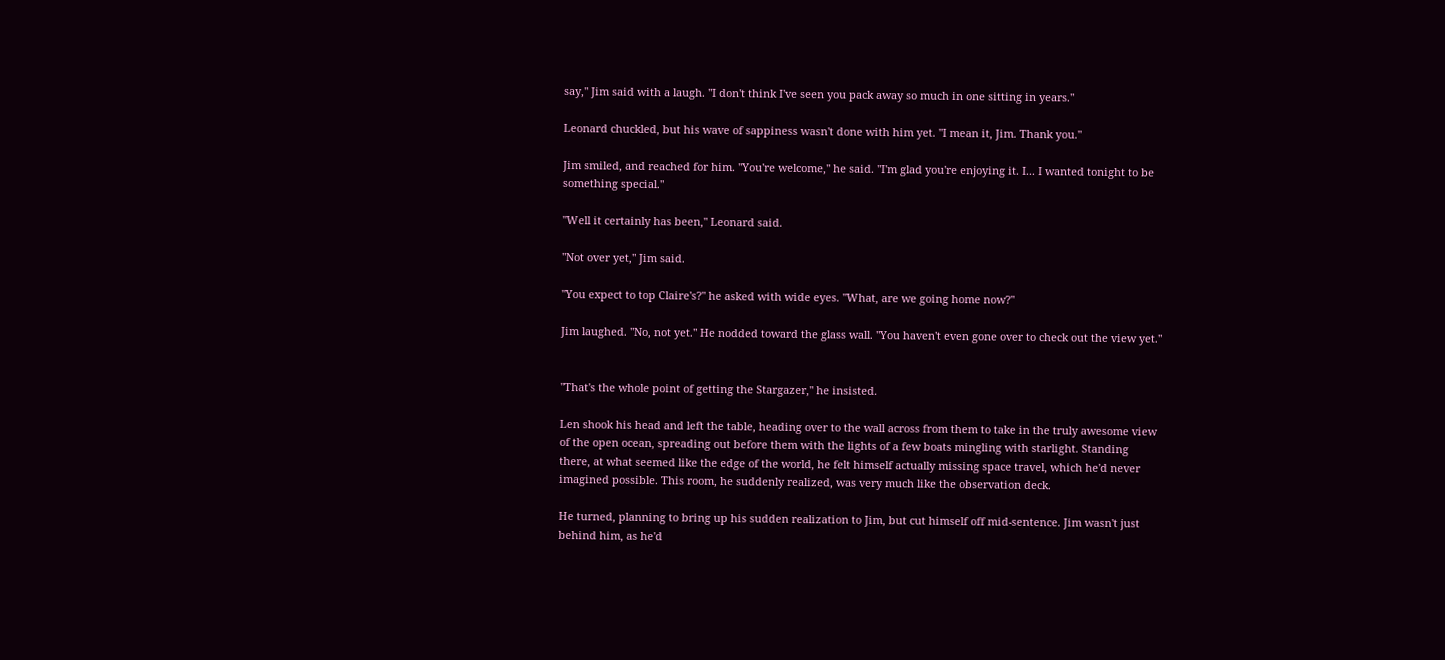say," Jim said with a laugh. "I don't think I've seen you pack away so much in one sitting in years."

Leonard chuckled, but his wave of sappiness wasn't done with him yet. "I mean it, Jim. Thank you."

Jim smiled, and reached for him. "You're welcome," he said. "I'm glad you're enjoying it. I... I wanted tonight to be something special."

"Well it certainly has been," Leonard said.

"Not over yet," Jim said.

"You expect to top Claire's?" he asked with wide eyes. "What, are we going home now?"

Jim laughed. "No, not yet." He nodded toward the glass wall. "You haven't even gone over to check out the view yet."


"That's the whole point of getting the Stargazer," he insisted.

Len shook his head and left the table, heading over to the wall across from them to take in the truly awesome view of the open ocean, spreading out before them with the lights of a few boats mingling with starlight. Standing there, at what seemed like the edge of the world, he felt himself actually missing space travel, which he'd never imagined possible. This room, he suddenly realized, was very much like the observation deck.

He turned, planning to bring up his sudden realization to Jim, but cut himself off mid-sentence. Jim wasn't just behind him, as he'd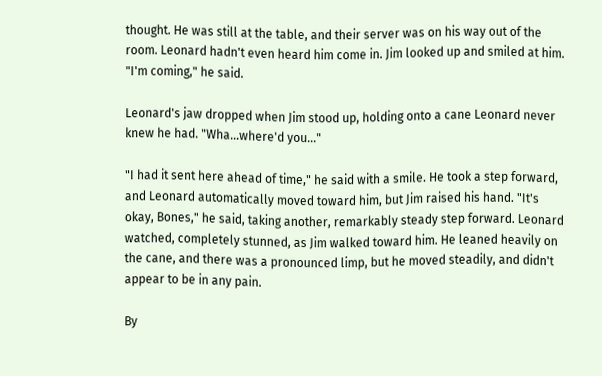thought. He was still at the table, and their server was on his way out of the room. Leonard hadn't even heard him come in. Jim looked up and smiled at him. "I'm coming," he said.

Leonard's jaw dropped when Jim stood up, holding onto a cane Leonard never knew he had. "Wha…where'd you..."

"I had it sent here ahead of time," he said with a smile. He took a step forward, and Leonard automatically moved toward him, but Jim raised his hand. "It's okay, Bones," he said, taking another, remarkably steady step forward. Leonard watched, completely stunned, as Jim walked toward him. He leaned heavily on the cane, and there was a pronounced limp, but he moved steadily, and didn't appear to be in any pain.

By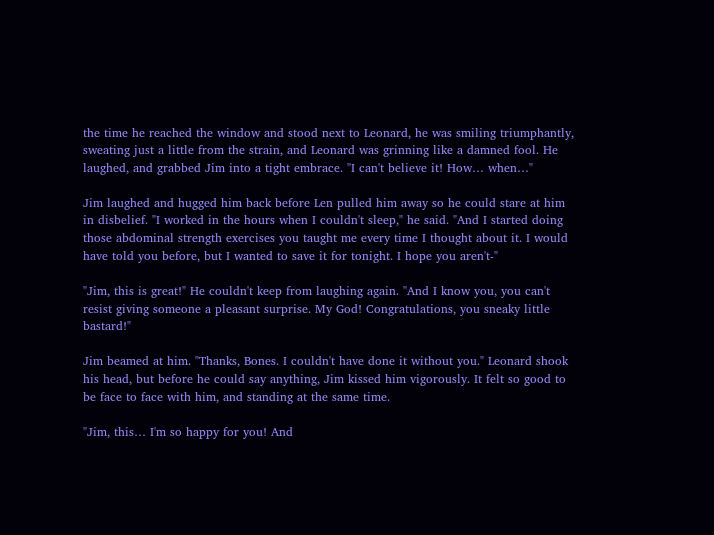the time he reached the window and stood next to Leonard, he was smiling triumphantly, sweating just a little from the strain, and Leonard was grinning like a damned fool. He laughed, and grabbed Jim into a tight embrace. "I can't believe it! How… when…"

Jim laughed and hugged him back before Len pulled him away so he could stare at him in disbelief. "I worked in the hours when I couldn't sleep," he said. "And I started doing those abdominal strength exercises you taught me every time I thought about it. I would have told you before, but I wanted to save it for tonight. I hope you aren't-"

"Jim, this is great!" He couldn't keep from laughing again. "And I know you, you can't resist giving someone a pleasant surprise. My God! Congratulations, you sneaky little bastard!"

Jim beamed at him. "Thanks, Bones. I couldn't have done it without you." Leonard shook his head, but before he could say anything, Jim kissed him vigorously. It felt so good to be face to face with him, and standing at the same time.

"Jim, this… I'm so happy for you! And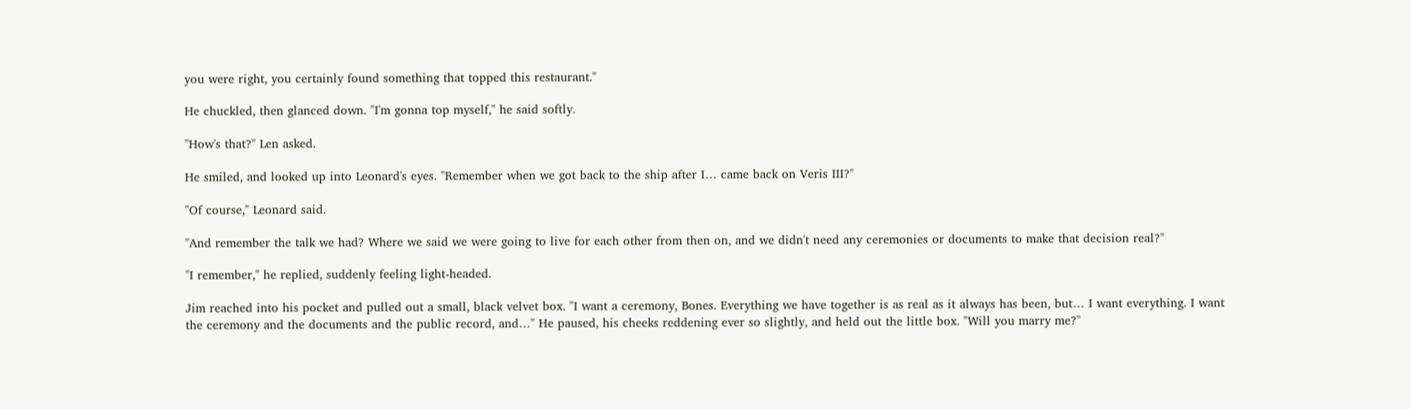you were right, you certainly found something that topped this restaurant."

He chuckled, then glanced down. "I'm gonna top myself," he said softly.

"How's that?" Len asked.

He smiled, and looked up into Leonard's eyes. "Remember when we got back to the ship after I… came back on Veris III?"

"Of course," Leonard said.

"And remember the talk we had? Where we said we were going to live for each other from then on, and we didn't need any ceremonies or documents to make that decision real?"

"I remember," he replied, suddenly feeling light-headed.

Jim reached into his pocket and pulled out a small, black velvet box. "I want a ceremony, Bones. Everything we have together is as real as it always has been, but… I want everything. I want the ceremony and the documents and the public record, and…" He paused, his cheeks reddening ever so slightly, and held out the little box. "Will you marry me?"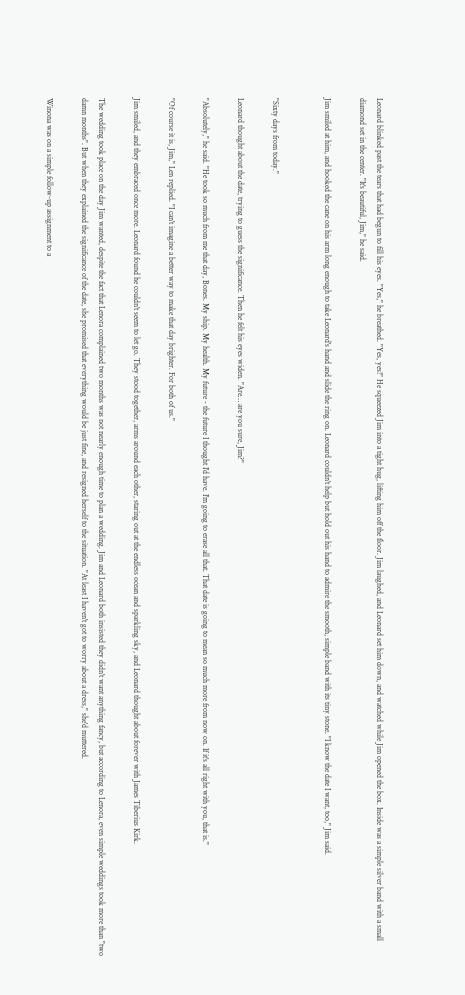Leonard blinked past the tears that had begun to fill his eyes. "Yes," he breathed. "Yes, yes!" He squeezed Jim into a tight hug, lifting him off the floor. Jim laughed, and Leonard set him down, and watched while Jim opened the box. Inside was a simple silver band with a small diamond set in the center. "It's beautiful, Jim," he said.

Jim smiled at him, and hooked the cane on his arm long enough to take Leonard's hand and slide the ring on. Leonard couldn't help but hold out his hand to admire the smooth, simple band with its tiny stone. "I know the date I want, too," Jim said.


"Sixty days from today."

Leonard thought about the date, trying to guess the significance. Then he felt his eyes widen. "Are… are you sure, Jim?"

"Absolutely," he said. "He took so much from me that day, Bones. My ship. My health. My future - the future I thought I'd have. I'm going to erase all that. That date is going to mean so much more from now on. If it's all right with you, that is."

"Of course it is, Jim," Len replied. "I can't imagine a better way to make that day brighter. For both of us."

Jim smiled, and they embraced once more. Leonard found he couldn't seem to let go. They stood together, arms around each other, staring out at the endless ocean and sparkling sky, and Leonard thought about forever with James Tiberius Kirk.

The wedding took place on the day Jim wanted, despite the fact that Lenora complained two months was not nearly enough time to plan a wedding. Jim and Leonard both insisted they didn't want anything fancy, but according to Lenora, even simple weddings took more than "two damn months". But when they explained the significance of the date, she promised that everything would be just fine, and resigned herself to the situation. "At least I haven't got to worry about a dress," she'd muttered.

Winona was on a simple follow-up assignment to a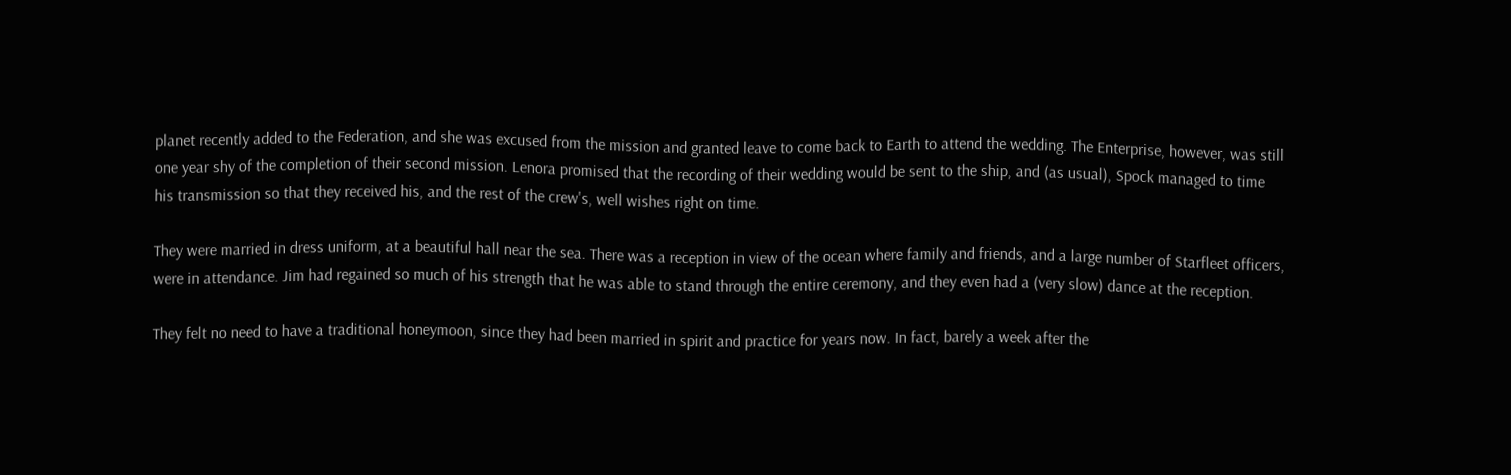planet recently added to the Federation, and she was excused from the mission and granted leave to come back to Earth to attend the wedding. The Enterprise, however, was still one year shy of the completion of their second mission. Lenora promised that the recording of their wedding would be sent to the ship, and (as usual), Spock managed to time his transmission so that they received his, and the rest of the crew's, well wishes right on time.

They were married in dress uniform, at a beautiful hall near the sea. There was a reception in view of the ocean where family and friends, and a large number of Starfleet officers, were in attendance. Jim had regained so much of his strength that he was able to stand through the entire ceremony, and they even had a (very slow) dance at the reception.

They felt no need to have a traditional honeymoon, since they had been married in spirit and practice for years now. In fact, barely a week after the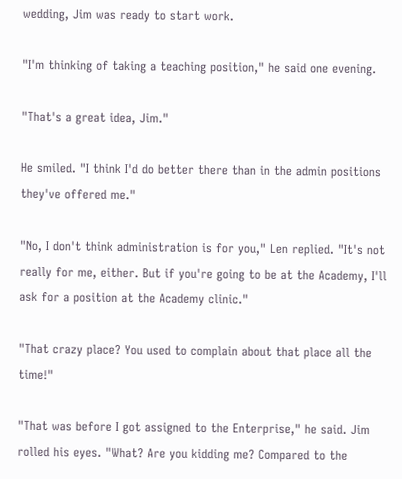wedding, Jim was ready to start work.

"I'm thinking of taking a teaching position," he said one evening.

"That's a great idea, Jim."

He smiled. "I think I'd do better there than in the admin positions they've offered me."

"No, I don't think administration is for you," Len replied. "It's not really for me, either. But if you're going to be at the Academy, I'll ask for a position at the Academy clinic."

"That crazy place? You used to complain about that place all the time!"

"That was before I got assigned to the Enterprise," he said. Jim rolled his eyes. "What? Are you kidding me? Compared to the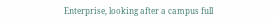Enterprise, looking after a campus full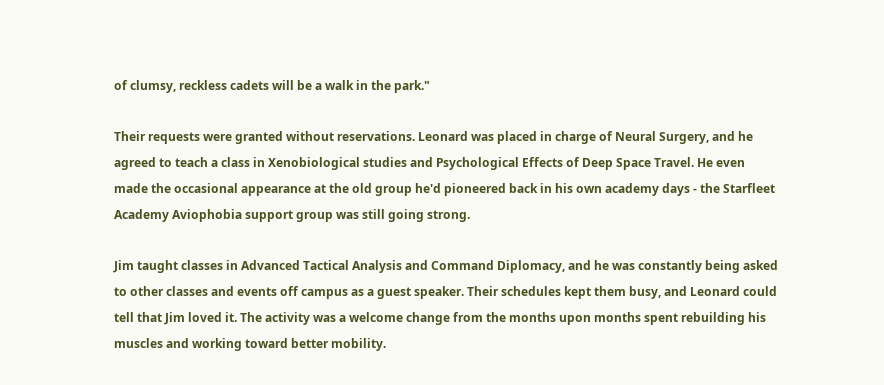of clumsy, reckless cadets will be a walk in the park."

Their requests were granted without reservations. Leonard was placed in charge of Neural Surgery, and he agreed to teach a class in Xenobiological studies and Psychological Effects of Deep Space Travel. He even made the occasional appearance at the old group he'd pioneered back in his own academy days - the Starfleet Academy Aviophobia support group was still going strong.

Jim taught classes in Advanced Tactical Analysis and Command Diplomacy, and he was constantly being asked to other classes and events off campus as a guest speaker. Their schedules kept them busy, and Leonard could tell that Jim loved it. The activity was a welcome change from the months upon months spent rebuilding his muscles and working toward better mobility.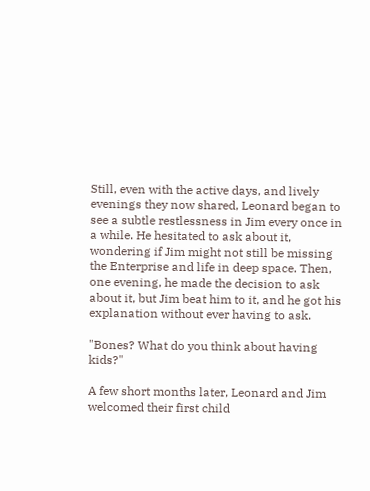Still, even with the active days, and lively evenings they now shared, Leonard began to see a subtle restlessness in Jim every once in a while. He hesitated to ask about it, wondering if Jim might not still be missing the Enterprise and life in deep space. Then, one evening, he made the decision to ask about it, but Jim beat him to it, and he got his explanation without ever having to ask.

"Bones? What do you think about having kids?"

A few short months later, Leonard and Jim welcomed their first child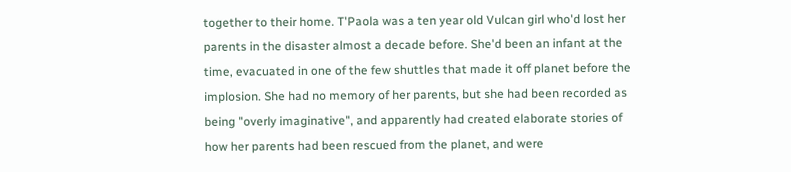together to their home. T'Paola was a ten year old Vulcan girl who'd lost her parents in the disaster almost a decade before. She'd been an infant at the time, evacuated in one of the few shuttles that made it off planet before the implosion. She had no memory of her parents, but she had been recorded as being "overly imaginative", and apparently had created elaborate stories of how her parents had been rescued from the planet, and were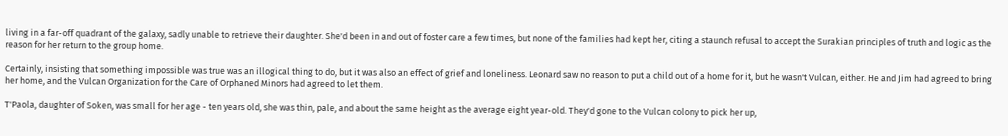living in a far-off quadrant of the galaxy, sadly unable to retrieve their daughter. She'd been in and out of foster care a few times, but none of the families had kept her, citing a staunch refusal to accept the Surakian principles of truth and logic as the reason for her return to the group home.

Certainly, insisting that something impossible was true was an illogical thing to do, but it was also an effect of grief and loneliness. Leonard saw no reason to put a child out of a home for it, but he wasn't Vulcan, either. He and Jim had agreed to bring her home, and the Vulcan Organization for the Care of Orphaned Minors had agreed to let them.

T'Paola, daughter of Soken, was small for her age - ten years old, she was thin, pale, and about the same height as the average eight year-old. They'd gone to the Vulcan colony to pick her up,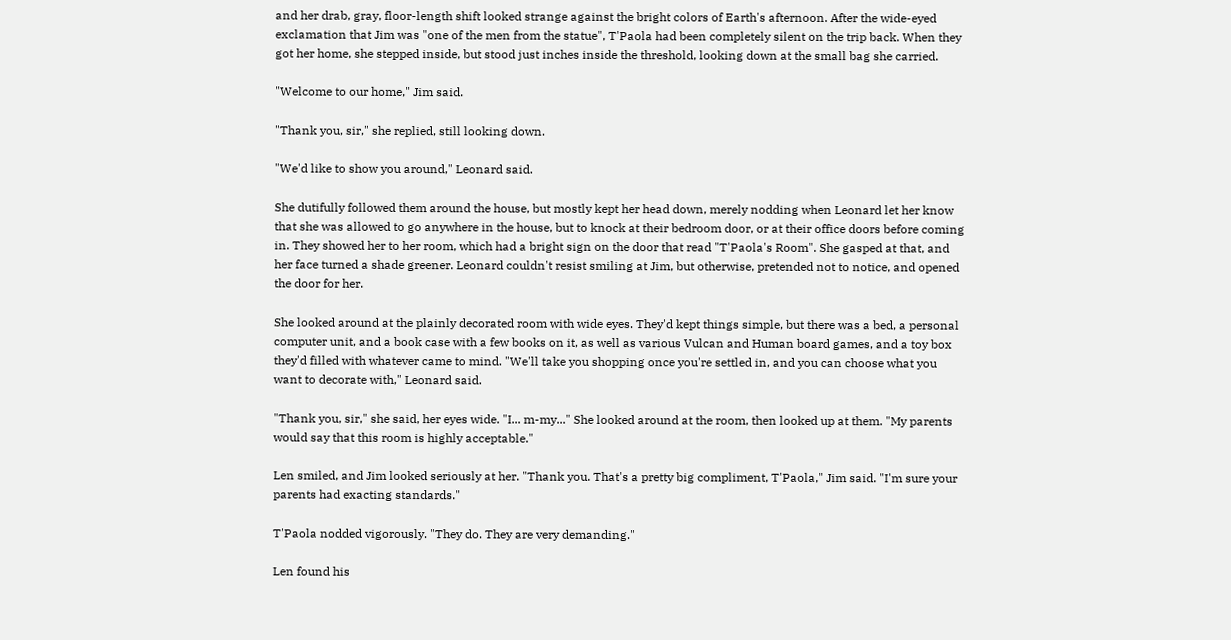and her drab, gray, floor-length shift looked strange against the bright colors of Earth's afternoon. After the wide-eyed exclamation that Jim was "one of the men from the statue", T'Paola had been completely silent on the trip back. When they got her home, she stepped inside, but stood just inches inside the threshold, looking down at the small bag she carried.

"Welcome to our home," Jim said.

"Thank you, sir," she replied, still looking down.

"We'd like to show you around," Leonard said.

She dutifully followed them around the house, but mostly kept her head down, merely nodding when Leonard let her know that she was allowed to go anywhere in the house, but to knock at their bedroom door, or at their office doors before coming in. They showed her to her room, which had a bright sign on the door that read "T'Paola's Room". She gasped at that, and her face turned a shade greener. Leonard couldn't resist smiling at Jim, but otherwise, pretended not to notice, and opened the door for her.

She looked around at the plainly decorated room with wide eyes. They'd kept things simple, but there was a bed, a personal computer unit, and a book case with a few books on it, as well as various Vulcan and Human board games, and a toy box they'd filled with whatever came to mind. "We'll take you shopping once you're settled in, and you can choose what you want to decorate with," Leonard said.

"Thank you, sir," she said, her eyes wide. "I... m-my..." She looked around at the room, then looked up at them. "My parents would say that this room is highly acceptable."

Len smiled, and Jim looked seriously at her. "Thank you. That's a pretty big compliment, T'Paola," Jim said. "I'm sure your parents had exacting standards."

T'Paola nodded vigorously. "They do. They are very demanding."

Len found his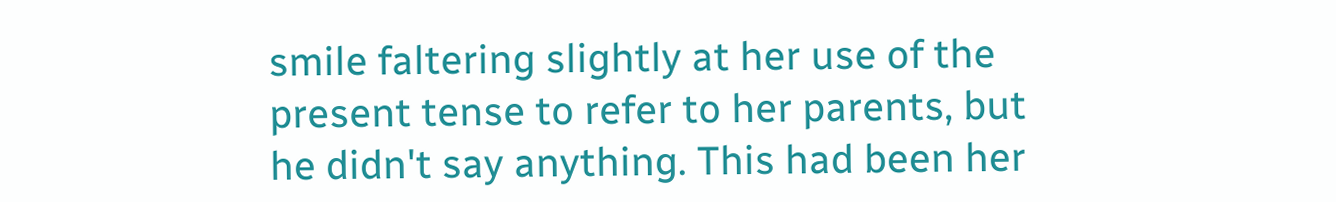smile faltering slightly at her use of the present tense to refer to her parents, but he didn't say anything. This had been her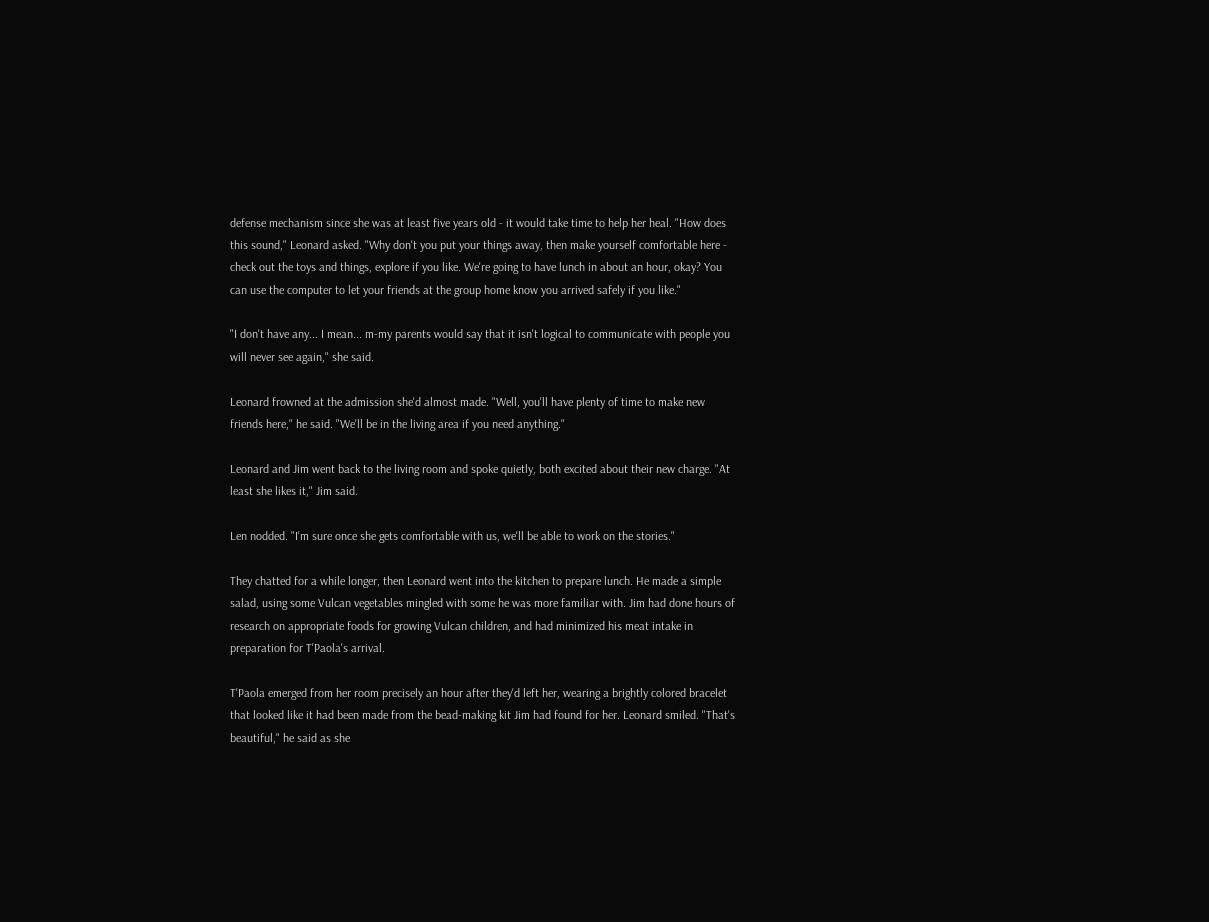defense mechanism since she was at least five years old - it would take time to help her heal. "How does this sound," Leonard asked. "Why don't you put your things away, then make yourself comfortable here - check out the toys and things, explore if you like. We're going to have lunch in about an hour, okay? You can use the computer to let your friends at the group home know you arrived safely if you like."

"I don't have any... I mean... m-my parents would say that it isn't logical to communicate with people you will never see again," she said.

Leonard frowned at the admission she'd almost made. "Well, you'll have plenty of time to make new friends here," he said. "We'll be in the living area if you need anything."

Leonard and Jim went back to the living room and spoke quietly, both excited about their new charge. "At least she likes it," Jim said.

Len nodded. "I'm sure once she gets comfortable with us, we'll be able to work on the stories."

They chatted for a while longer, then Leonard went into the kitchen to prepare lunch. He made a simple salad, using some Vulcan vegetables mingled with some he was more familiar with. Jim had done hours of research on appropriate foods for growing Vulcan children, and had minimized his meat intake in preparation for T'Paola's arrival.

T'Paola emerged from her room precisely an hour after they'd left her, wearing a brightly colored bracelet that looked like it had been made from the bead-making kit Jim had found for her. Leonard smiled. "That's beautiful," he said as she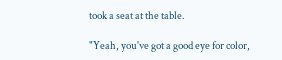took a seat at the table.

"Yeah, you've got a good eye for color,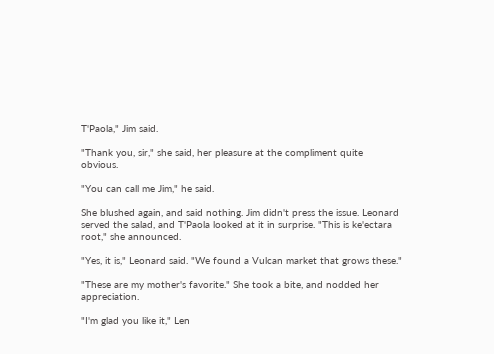T'Paola," Jim said.

"Thank you, sir," she said, her pleasure at the compliment quite obvious.

"You can call me Jim," he said.

She blushed again, and said nothing. Jim didn't press the issue. Leonard served the salad, and T'Paola looked at it in surprise. "This is ke'ectara root," she announced.

"Yes, it is," Leonard said. "We found a Vulcan market that grows these."

"These are my mother's favorite." She took a bite, and nodded her appreciation.

"I'm glad you like it," Len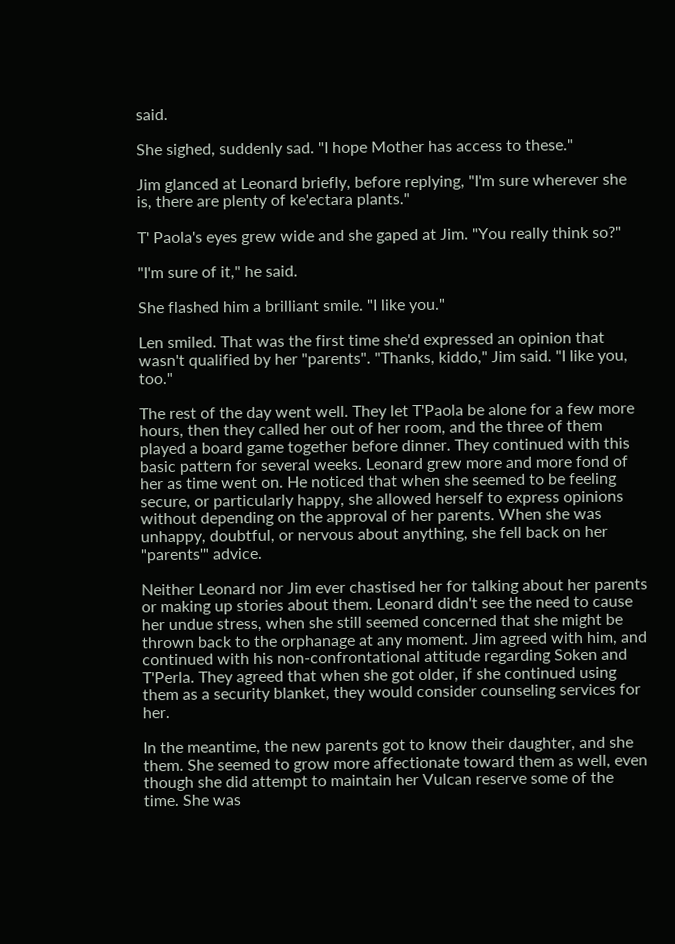said.

She sighed, suddenly sad. "I hope Mother has access to these."

Jim glanced at Leonard briefly, before replying, "I'm sure wherever she is, there are plenty of ke'ectara plants."

T' Paola's eyes grew wide and she gaped at Jim. "You really think so?"

"I'm sure of it," he said.

She flashed him a brilliant smile. "I like you."

Len smiled. That was the first time she'd expressed an opinion that wasn't qualified by her "parents". "Thanks, kiddo," Jim said. "I like you, too."

The rest of the day went well. They let T'Paola be alone for a few more hours, then they called her out of her room, and the three of them played a board game together before dinner. They continued with this basic pattern for several weeks. Leonard grew more and more fond of her as time went on. He noticed that when she seemed to be feeling secure, or particularly happy, she allowed herself to express opinions without depending on the approval of her parents. When she was unhappy, doubtful, or nervous about anything, she fell back on her "parents'" advice.

Neither Leonard nor Jim ever chastised her for talking about her parents or making up stories about them. Leonard didn't see the need to cause her undue stress, when she still seemed concerned that she might be thrown back to the orphanage at any moment. Jim agreed with him, and continued with his non-confrontational attitude regarding Soken and T'Perla. They agreed that when she got older, if she continued using them as a security blanket, they would consider counseling services for her.

In the meantime, the new parents got to know their daughter, and she them. She seemed to grow more affectionate toward them as well, even though she did attempt to maintain her Vulcan reserve some of the time. She was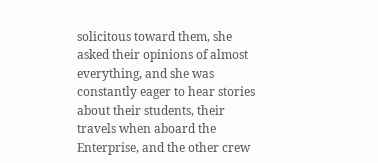solicitous toward them, she asked their opinions of almost everything, and she was constantly eager to hear stories about their students, their travels when aboard the Enterprise, and the other crew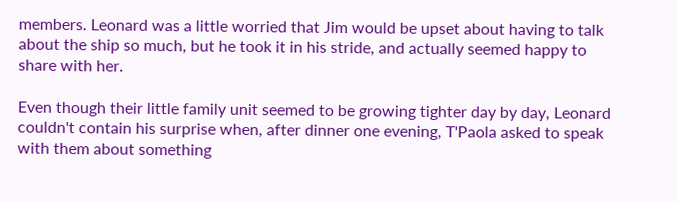members. Leonard was a little worried that Jim would be upset about having to talk about the ship so much, but he took it in his stride, and actually seemed happy to share with her.

Even though their little family unit seemed to be growing tighter day by day, Leonard couldn't contain his surprise when, after dinner one evening, T'Paola asked to speak with them about something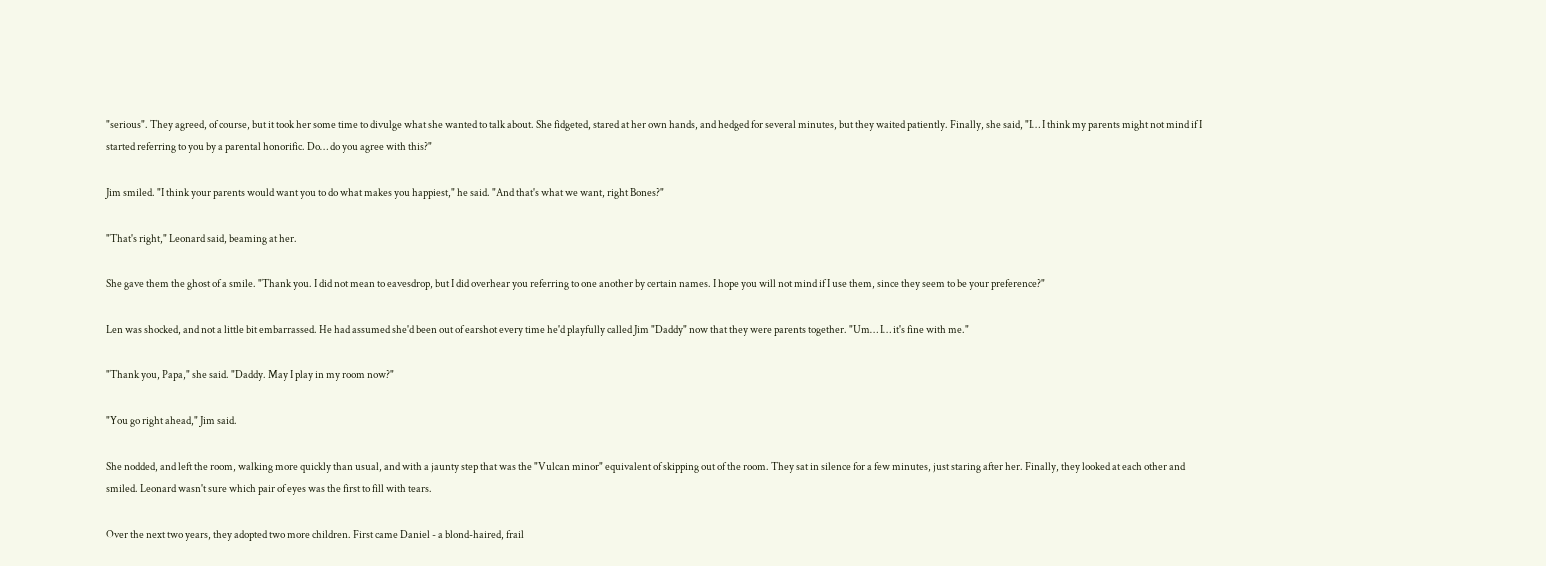"serious". They agreed, of course, but it took her some time to divulge what she wanted to talk about. She fidgeted, stared at her own hands, and hedged for several minutes, but they waited patiently. Finally, she said, "I… I think my parents might not mind if I started referring to you by a parental honorific. Do… do you agree with this?"

Jim smiled. "I think your parents would want you to do what makes you happiest," he said. "And that's what we want, right Bones?"

"That's right," Leonard said, beaming at her.

She gave them the ghost of a smile. "Thank you. I did not mean to eavesdrop, but I did overhear you referring to one another by certain names. I hope you will not mind if I use them, since they seem to be your preference?"

Len was shocked, and not a little bit embarrassed. He had assumed she'd been out of earshot every time he'd playfully called Jim "Daddy" now that they were parents together. "Um… I… it's fine with me."

"Thank you, Papa," she said. "Daddy. May I play in my room now?"

"You go right ahead," Jim said.

She nodded, and left the room, walking more quickly than usual, and with a jaunty step that was the "Vulcan minor" equivalent of skipping out of the room. They sat in silence for a few minutes, just staring after her. Finally, they looked at each other and smiled. Leonard wasn't sure which pair of eyes was the first to fill with tears.

Over the next two years, they adopted two more children. First came Daniel - a blond-haired, frail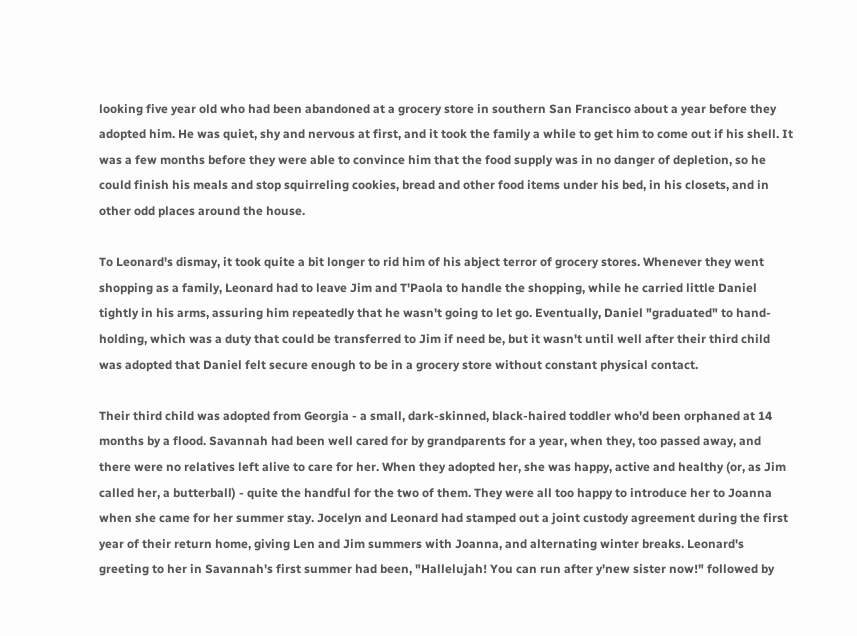looking five year old who had been abandoned at a grocery store in southern San Francisco about a year before they adopted him. He was quiet, shy and nervous at first, and it took the family a while to get him to come out if his shell. It was a few months before they were able to convince him that the food supply was in no danger of depletion, so he could finish his meals and stop squirreling cookies, bread and other food items under his bed, in his closets, and in other odd places around the house.

To Leonard's dismay, it took quite a bit longer to rid him of his abject terror of grocery stores. Whenever they went shopping as a family, Leonard had to leave Jim and T'Paola to handle the shopping, while he carried little Daniel tightly in his arms, assuring him repeatedly that he wasn't going to let go. Eventually, Daniel "graduated" to hand-holding, which was a duty that could be transferred to Jim if need be, but it wasn't until well after their third child was adopted that Daniel felt secure enough to be in a grocery store without constant physical contact.

Their third child was adopted from Georgia - a small, dark-skinned, black-haired toddler who'd been orphaned at 14 months by a flood. Savannah had been well cared for by grandparents for a year, when they, too passed away, and there were no relatives left alive to care for her. When they adopted her, she was happy, active and healthy (or, as Jim called her, a butterball) - quite the handful for the two of them. They were all too happy to introduce her to Joanna when she came for her summer stay. Jocelyn and Leonard had stamped out a joint custody agreement during the first year of their return home, giving Len and Jim summers with Joanna, and alternating winter breaks. Leonard's greeting to her in Savannah's first summer had been, "Hallelujah! You can run after y'new sister now!" followed by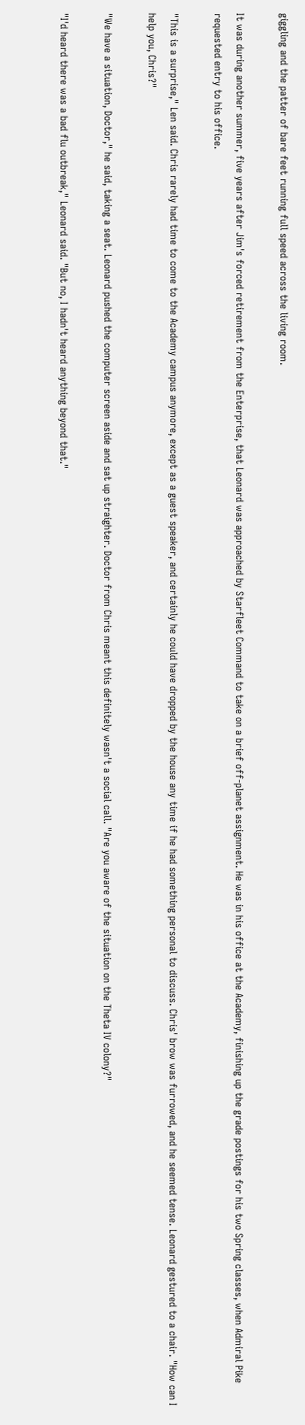giggling and the patter of bare feet running full speed across the living room.

It was during another summer, five years after Jim's forced retirement from the Enterprise, that Leonard was approached by Starfleet Command to take on a brief off-planet assignment. He was in his office at the Academy, finishing up the grade postings for his two Spring classes, when Admiral Pike requested entry to his office.

"This is a surprise," Len said. Chris rarely had time to come to the Academy campus anymore, except as a guest speaker, and certainly he could have dropped by the house any time if he had something personal to discuss. Chris' brow was furrowed, and he seemed tense. Leonard gestured to a chair. "How can I help you, Chris?"

"We have a situation, Doctor," he said, taking a seat. Leonard pushed the computer screen aside and sat up straighter. Doctor from Chris meant this definitely wasn't a social call. "Are you aware of the situation on the Theta IV colony?"

"I'd heard there was a bad flu outbreak," Leonard said. "But no, I hadn't heard anything beyond that."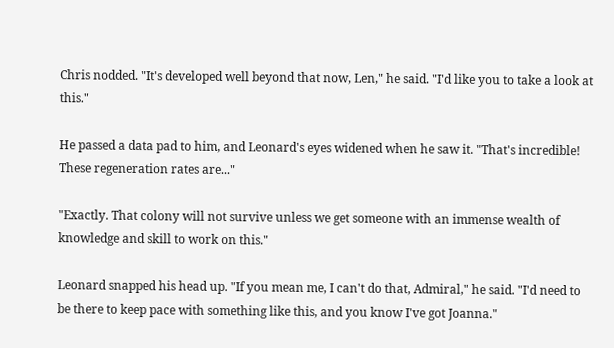Chris nodded. "It's developed well beyond that now, Len," he said. "I'd like you to take a look at this."

He passed a data pad to him, and Leonard's eyes widened when he saw it. "That's incredible! These regeneration rates are..."

"Exactly. That colony will not survive unless we get someone with an immense wealth of knowledge and skill to work on this."

Leonard snapped his head up. "If you mean me, I can't do that, Admiral," he said. "I'd need to be there to keep pace with something like this, and you know I've got Joanna."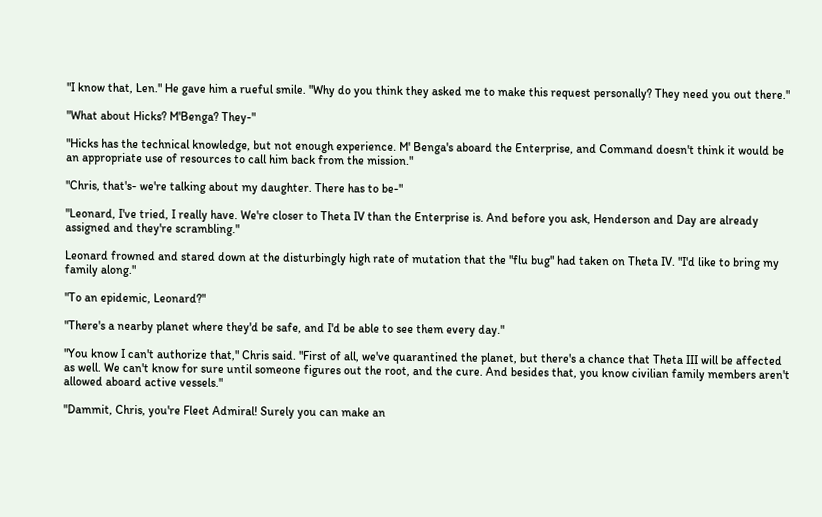"I know that, Len." He gave him a rueful smile. "Why do you think they asked me to make this request personally? They need you out there."

"What about Hicks? M'Benga? They-"

"Hicks has the technical knowledge, but not enough experience. M' Benga's aboard the Enterprise, and Command doesn't think it would be an appropriate use of resources to call him back from the mission."

"Chris, that's- we're talking about my daughter. There has to be-"

"Leonard, I've tried, I really have. We're closer to Theta IV than the Enterprise is. And before you ask, Henderson and Day are already assigned and they're scrambling."

Leonard frowned and stared down at the disturbingly high rate of mutation that the "flu bug" had taken on Theta IV. "I'd like to bring my family along."

"To an epidemic, Leonard?"

"There's a nearby planet where they'd be safe, and I'd be able to see them every day."

"You know I can't authorize that," Chris said. "First of all, we've quarantined the planet, but there's a chance that Theta III will be affected as well. We can't know for sure until someone figures out the root, and the cure. And besides that, you know civilian family members aren't allowed aboard active vessels."

"Dammit, Chris, you're Fleet Admiral! Surely you can make an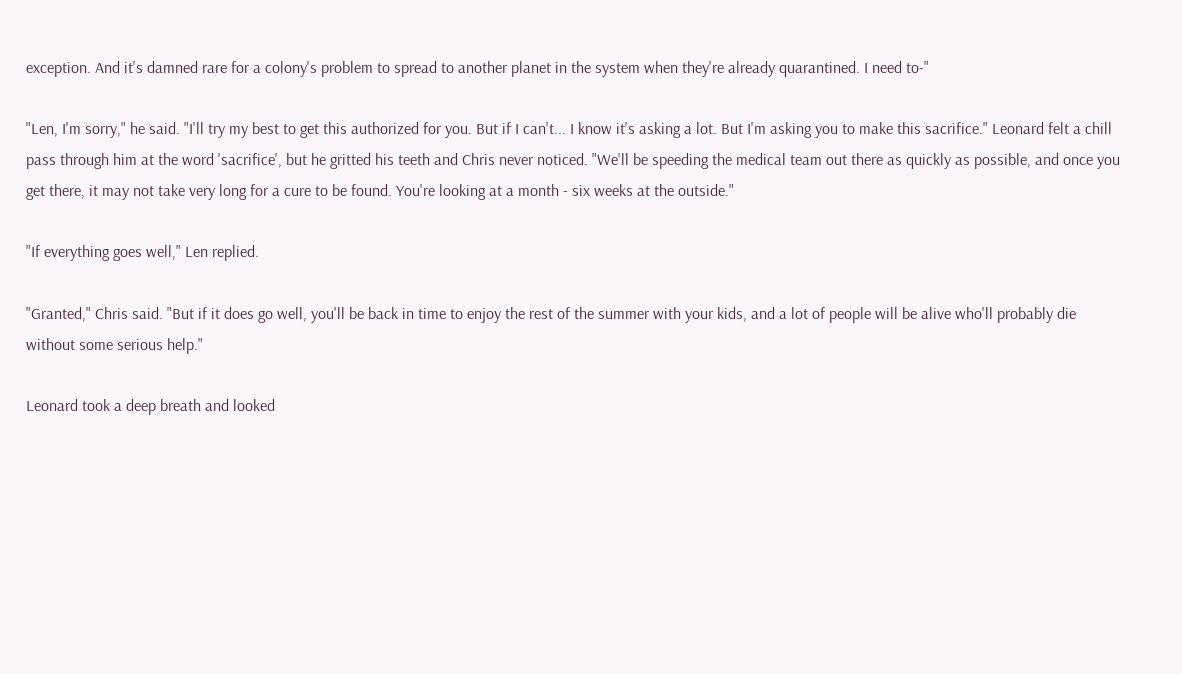exception. And it's damned rare for a colony's problem to spread to another planet in the system when they're already quarantined. I need to-"

"Len, I'm sorry," he said. "I'll try my best to get this authorized for you. But if I can't... I know it's asking a lot. But I'm asking you to make this sacrifice." Leonard felt a chill pass through him at the word 'sacrifice', but he gritted his teeth and Chris never noticed. "We'll be speeding the medical team out there as quickly as possible, and once you get there, it may not take very long for a cure to be found. You're looking at a month - six weeks at the outside."

"If everything goes well," Len replied.

"Granted," Chris said. "But if it does go well, you'll be back in time to enjoy the rest of the summer with your kids, and a lot of people will be alive who'll probably die without some serious help."

Leonard took a deep breath and looked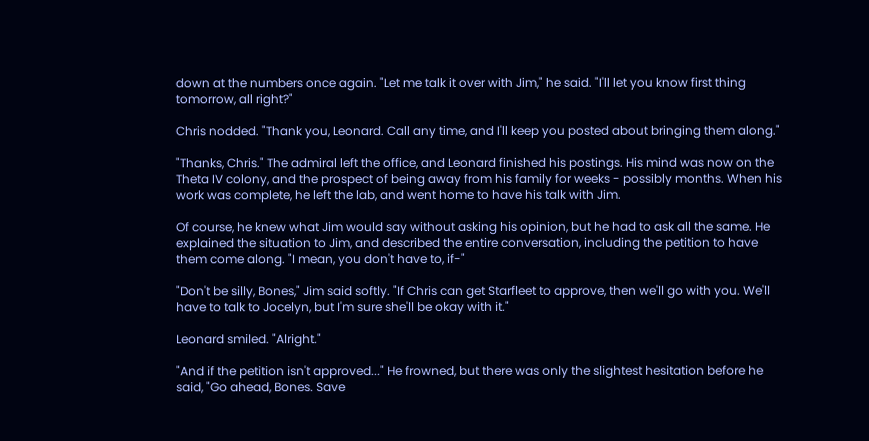down at the numbers once again. "Let me talk it over with Jim," he said. "I'll let you know first thing tomorrow, all right?"

Chris nodded. "Thank you, Leonard. Call any time, and I'll keep you posted about bringing them along."

"Thanks, Chris." The admiral left the office, and Leonard finished his postings. His mind was now on the Theta IV colony, and the prospect of being away from his family for weeks - possibly months. When his work was complete, he left the lab, and went home to have his talk with Jim.

Of course, he knew what Jim would say without asking his opinion, but he had to ask all the same. He explained the situation to Jim, and described the entire conversation, including the petition to have them come along. "I mean, you don't have to, if-"

"Don't be silly, Bones," Jim said softly. "If Chris can get Starfleet to approve, then we'll go with you. We'll have to talk to Jocelyn, but I'm sure she'll be okay with it."

Leonard smiled. "Alright."

"And if the petition isn't approved..." He frowned, but there was only the slightest hesitation before he said, "Go ahead, Bones. Save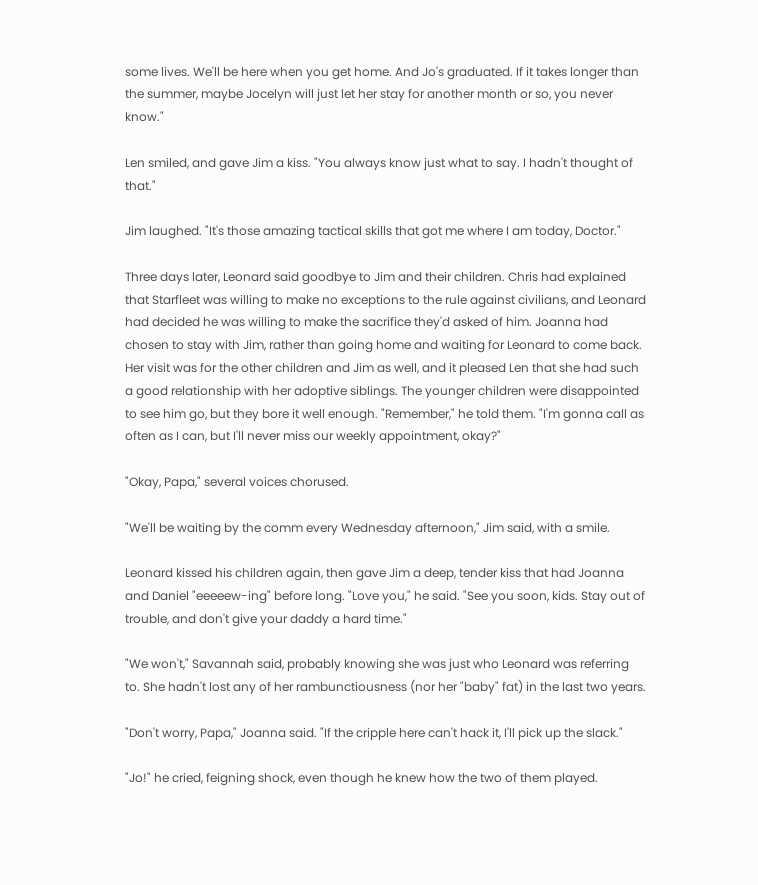some lives. We'll be here when you get home. And Jo's graduated. If it takes longer than the summer, maybe Jocelyn will just let her stay for another month or so, you never know."

Len smiled, and gave Jim a kiss. "You always know just what to say. I hadn't thought of that."

Jim laughed. "It's those amazing tactical skills that got me where I am today, Doctor."

Three days later, Leonard said goodbye to Jim and their children. Chris had explained that Starfleet was willing to make no exceptions to the rule against civilians, and Leonard had decided he was willing to make the sacrifice they'd asked of him. Joanna had chosen to stay with Jim, rather than going home and waiting for Leonard to come back. Her visit was for the other children and Jim as well, and it pleased Len that she had such a good relationship with her adoptive siblings. The younger children were disappointed to see him go, but they bore it well enough. "Remember," he told them. "I'm gonna call as often as I can, but I'll never miss our weekly appointment, okay?"

"Okay, Papa," several voices chorused.

"We'll be waiting by the comm every Wednesday afternoon," Jim said, with a smile.

Leonard kissed his children again, then gave Jim a deep, tender kiss that had Joanna and Daniel "eeeeew-ing" before long. "Love you," he said. "See you soon, kids. Stay out of trouble, and don't give your daddy a hard time."

"We won't," Savannah said, probably knowing she was just who Leonard was referring to. She hadn't lost any of her rambunctiousness (nor her "baby" fat) in the last two years.

"Don't worry, Papa," Joanna said. "If the cripple here can't hack it, I'll pick up the slack."

"Jo!" he cried, feigning shock, even though he knew how the two of them played.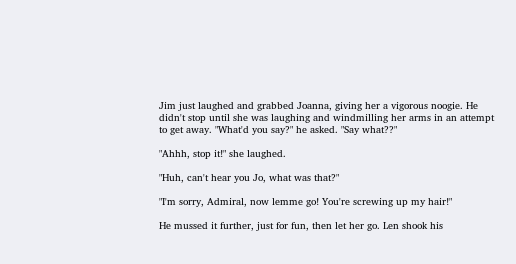Jim just laughed and grabbed Joanna, giving her a vigorous noogie. He didn't stop until she was laughing and windmilling her arms in an attempt to get away. "What'd you say?" he asked. "Say what??"

"Ahhh, stop it!" she laughed.

"Huh, can't hear you Jo, what was that?"

"I'm sorry, Admiral, now lemme go! You're screwing up my hair!"

He mussed it further, just for fun, then let her go. Len shook his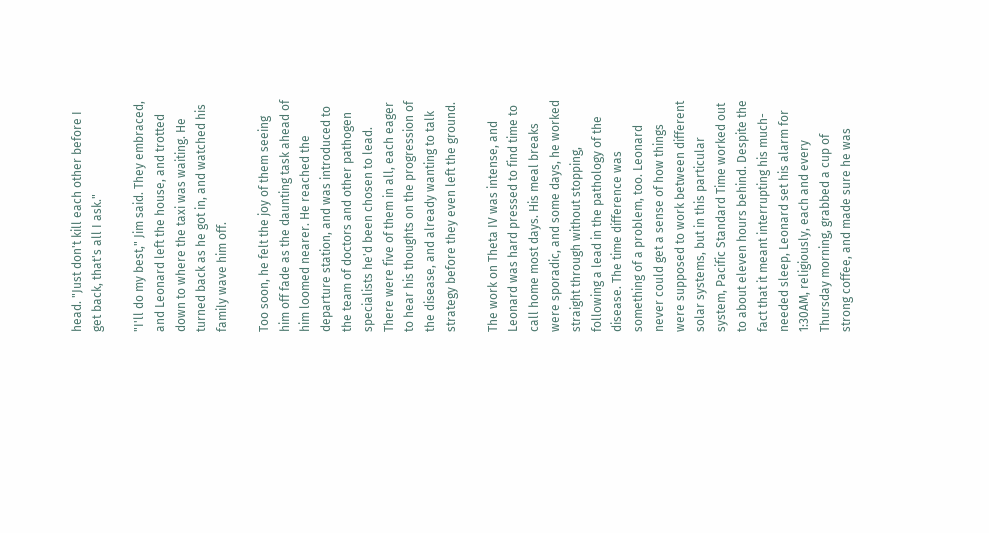head. "Just don't kill each other before I get back, that's all I ask."

"I'll do my best," Jim said. They embraced, and Leonard left the house, and trotted down to where the taxi was waiting. He turned back as he got in, and watched his family wave him off.

Too soon, he felt the joy of them seeing him off fade as the daunting task ahead of him loomed nearer. He reached the departure station, and was introduced to the team of doctors and other pathogen specialists he'd been chosen to lead. There were five of them in all, each eager to hear his thoughts on the progression of the disease, and already wanting to talk strategy before they even left the ground.

The work on Theta IV was intense, and Leonard was hard pressed to find time to call home most days. His meal breaks were sporadic, and some days, he worked straight through without stopping, following a lead in the pathology of the disease. The time difference was something of a problem, too. Leonard never could get a sense of how things were supposed to work between different solar systems, but in this particular system, Pacific Standard Time worked out to about eleven hours behind. Despite the fact that it meant interrupting his much-needed sleep, Leonard set his alarm for 1:30AM, religiously, each and every Thursday morning, grabbed a cup of strong coffee, and made sure he was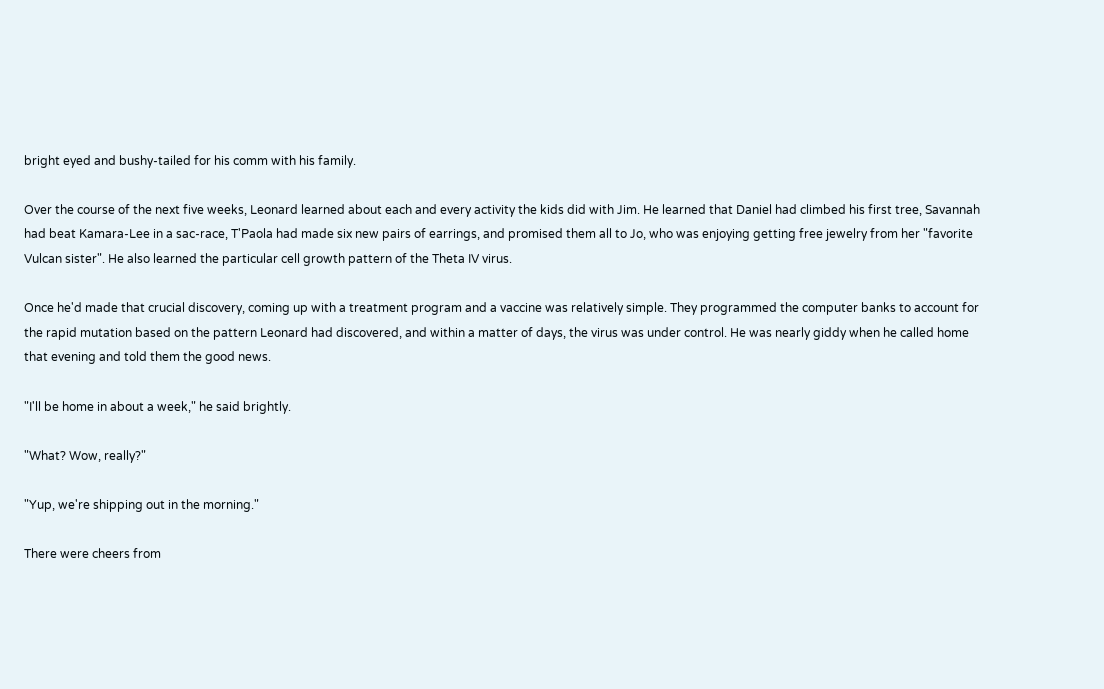bright eyed and bushy-tailed for his comm with his family.

Over the course of the next five weeks, Leonard learned about each and every activity the kids did with Jim. He learned that Daniel had climbed his first tree, Savannah had beat Kamara-Lee in a sac-race, T'Paola had made six new pairs of earrings, and promised them all to Jo, who was enjoying getting free jewelry from her "favorite Vulcan sister". He also learned the particular cell growth pattern of the Theta IV virus.

Once he'd made that crucial discovery, coming up with a treatment program and a vaccine was relatively simple. They programmed the computer banks to account for the rapid mutation based on the pattern Leonard had discovered, and within a matter of days, the virus was under control. He was nearly giddy when he called home that evening and told them the good news.

"I'll be home in about a week," he said brightly.

"What? Wow, really?"

"Yup, we're shipping out in the morning."

There were cheers from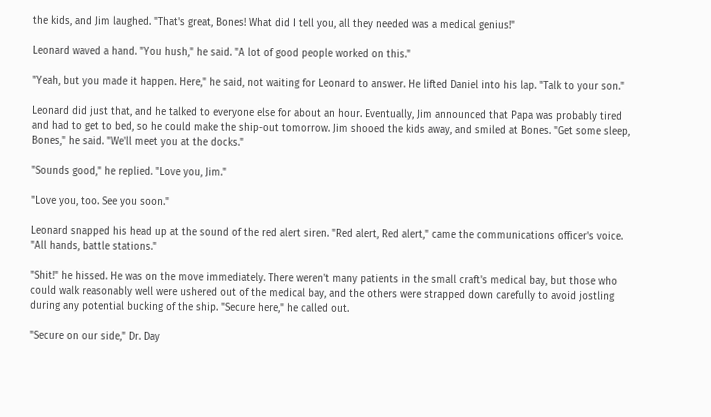the kids, and Jim laughed. "That's great, Bones! What did I tell you, all they needed was a medical genius!"

Leonard waved a hand. "You hush," he said. "A lot of good people worked on this."

"Yeah, but you made it happen. Here," he said, not waiting for Leonard to answer. He lifted Daniel into his lap. "Talk to your son."

Leonard did just that, and he talked to everyone else for about an hour. Eventually, Jim announced that Papa was probably tired and had to get to bed, so he could make the ship-out tomorrow. Jim shooed the kids away, and smiled at Bones. "Get some sleep, Bones," he said. "We'll meet you at the docks."

"Sounds good," he replied. "Love you, Jim."

"Love you, too. See you soon."

Leonard snapped his head up at the sound of the red alert siren. "Red alert, Red alert," came the communications officer's voice. "All hands, battle stations."

"Shit!" he hissed. He was on the move immediately. There weren't many patients in the small craft's medical bay, but those who could walk reasonably well were ushered out of the medical bay, and the others were strapped down carefully to avoid jostling during any potential bucking of the ship. "Secure here," he called out.

"Secure on our side," Dr. Day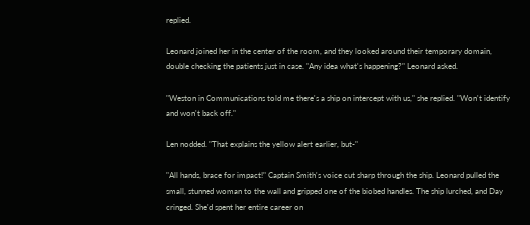replied.

Leonard joined her in the center of the room, and they looked around their temporary domain, double checking the patients just in case. "Any idea what's happening?" Leonard asked.

"Weston in Communications told me there's a ship on intercept with us," she replied. "Won't identify and won't back off."

Len nodded. "That explains the yellow alert earlier, but-"

"All hands, brace for impact!" Captain Smith's voice cut sharp through the ship. Leonard pulled the small, stunned woman to the wall and gripped one of the biobed handles. The ship lurched, and Day cringed. She'd spent her entire career on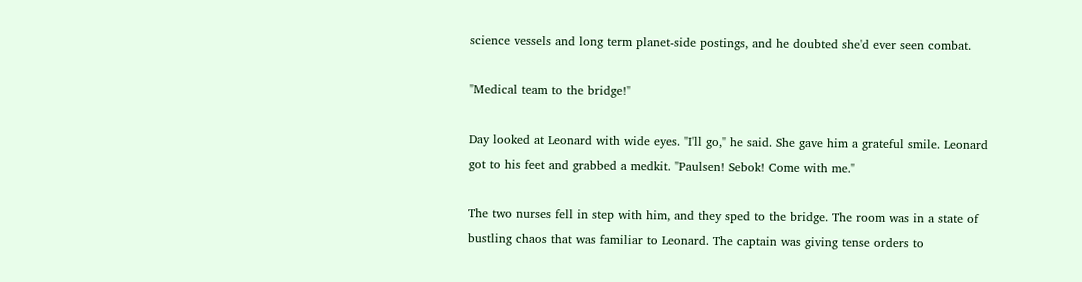science vessels and long term planet-side postings, and he doubted she'd ever seen combat.

"Medical team to the bridge!"

Day looked at Leonard with wide eyes. "I'll go," he said. She gave him a grateful smile. Leonard got to his feet and grabbed a medkit. "Paulsen! Sebok! Come with me."

The two nurses fell in step with him, and they sped to the bridge. The room was in a state of bustling chaos that was familiar to Leonard. The captain was giving tense orders to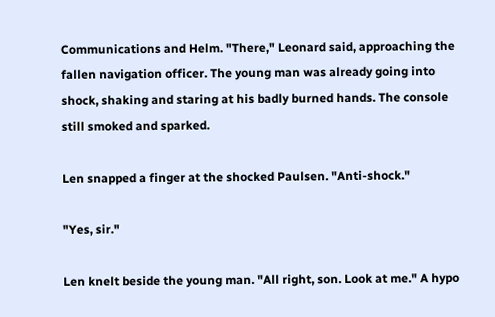Communications and Helm. "There," Leonard said, approaching the fallen navigation officer. The young man was already going into shock, shaking and staring at his badly burned hands. The console still smoked and sparked.

Len snapped a finger at the shocked Paulsen. "Anti-shock."

"Yes, sir."

Len knelt beside the young man. "All right, son. Look at me." A hypo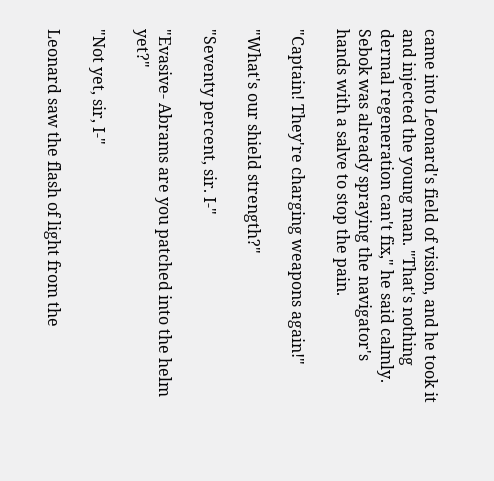came into Leonard's field of vision, and he took it and injected the young man. "That's nothing dermal regeneration can't fix," he said calmly. Sebok was already spraying the navigator's hands with a salve to stop the pain.

"Captain! They're charging weapons again!"

"What's our shield strength?"

"Seventy percent, sir. I-"

"Evasive- Abrams are you patched into the helm yet?"

"Not yet, sir, I-"

Leonard saw the flash of light from the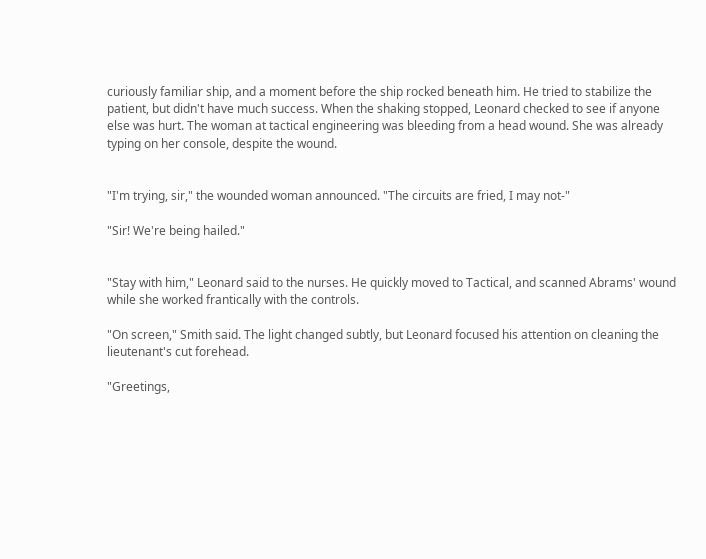curiously familiar ship, and a moment before the ship rocked beneath him. He tried to stabilize the patient, but didn't have much success. When the shaking stopped, Leonard checked to see if anyone else was hurt. The woman at tactical engineering was bleeding from a head wound. She was already typing on her console, despite the wound.


"I'm trying, sir," the wounded woman announced. "The circuits are fried, I may not-"

"Sir! We're being hailed."


"Stay with him," Leonard said to the nurses. He quickly moved to Tactical, and scanned Abrams' wound while she worked frantically with the controls.

"On screen," Smith said. The light changed subtly, but Leonard focused his attention on cleaning the lieutenant's cut forehead.

"Greetings,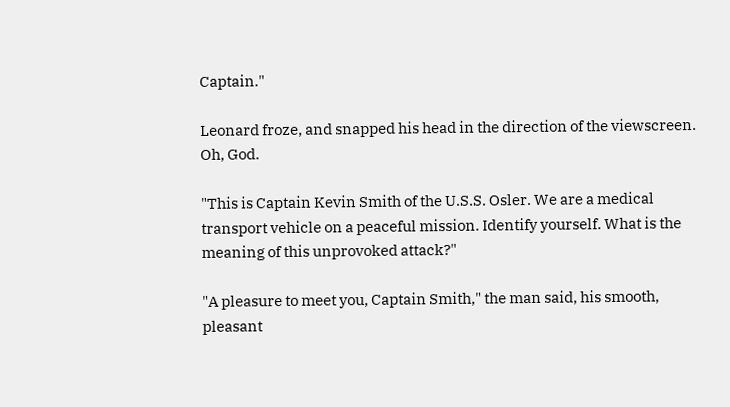Captain."

Leonard froze, and snapped his head in the direction of the viewscreen. Oh, God.

"This is Captain Kevin Smith of the U.S.S. Osler. We are a medical transport vehicle on a peaceful mission. Identify yourself. What is the meaning of this unprovoked attack?"

"A pleasure to meet you, Captain Smith," the man said, his smooth, pleasant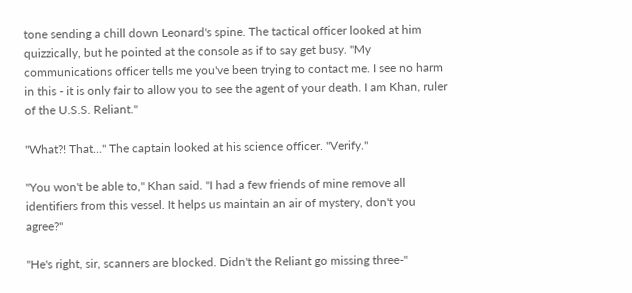tone sending a chill down Leonard's spine. The tactical officer looked at him quizzically, but he pointed at the console as if to say get busy. "My communications officer tells me you've been trying to contact me. I see no harm in this - it is only fair to allow you to see the agent of your death. I am Khan, ruler of the U.S.S. Reliant."

"What?! That..." The captain looked at his science officer. "Verify."

"You won't be able to," Khan said. "I had a few friends of mine remove all identifiers from this vessel. It helps us maintain an air of mystery, don't you agree?"

"He's right, sir, scanners are blocked. Didn't the Reliant go missing three-"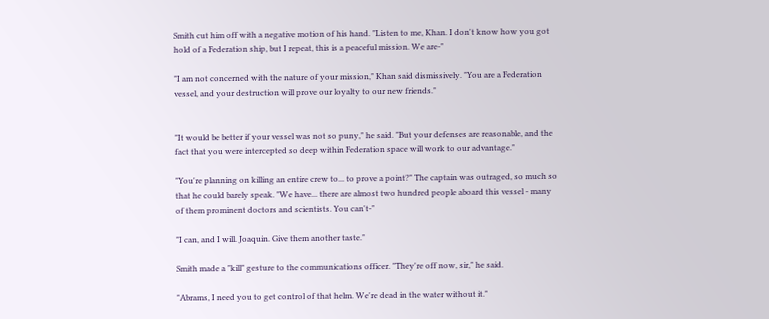Smith cut him off with a negative motion of his hand. "Listen to me, Khan. I don't know how you got hold of a Federation ship, but I repeat, this is a peaceful mission. We are-"

"I am not concerned with the nature of your mission," Khan said dismissively. "You are a Federation vessel, and your destruction will prove our loyalty to our new friends."


"It would be better if your vessel was not so puny," he said. "But your defenses are reasonable, and the fact that you were intercepted so deep within Federation space will work to our advantage."

"You're planning on killing an entire crew to... to prove a point?" The captain was outraged, so much so that he could barely speak. "We have... there are almost two hundred people aboard this vessel - many of them prominent doctors and scientists. You can't-"

"I can, and I will. Joaquin. Give them another taste."

Smith made a "kill" gesture to the communications officer. "They're off now, sir," he said.

"Abrams, I need you to get control of that helm. We're dead in the water without it."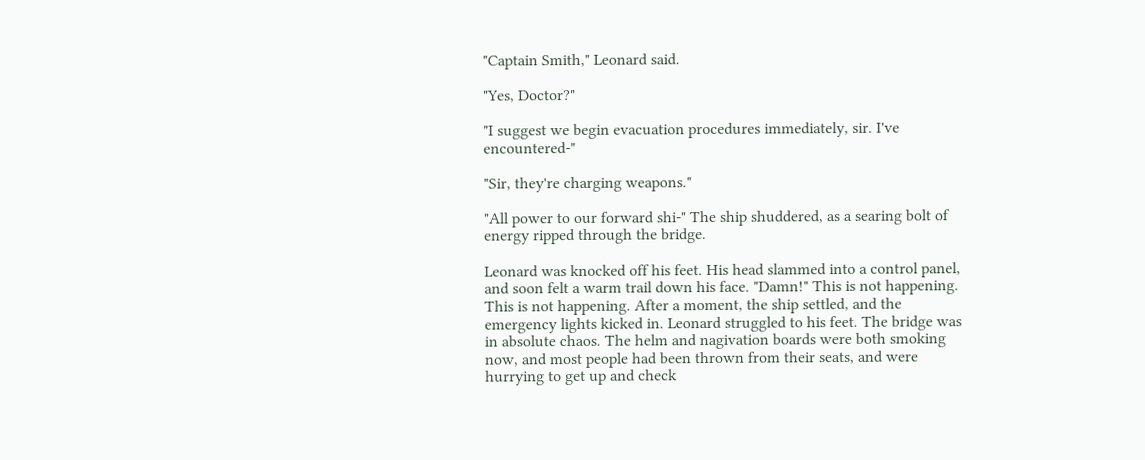"Captain Smith," Leonard said.

"Yes, Doctor?"

"I suggest we begin evacuation procedures immediately, sir. I've encountered-"

"Sir, they're charging weapons."

"All power to our forward shi-" The ship shuddered, as a searing bolt of energy ripped through the bridge.

Leonard was knocked off his feet. His head slammed into a control panel, and soon felt a warm trail down his face. "Damn!" This is not happening. This is not happening. After a moment, the ship settled, and the emergency lights kicked in. Leonard struggled to his feet. The bridge was in absolute chaos. The helm and nagivation boards were both smoking now, and most people had been thrown from their seats, and were hurrying to get up and check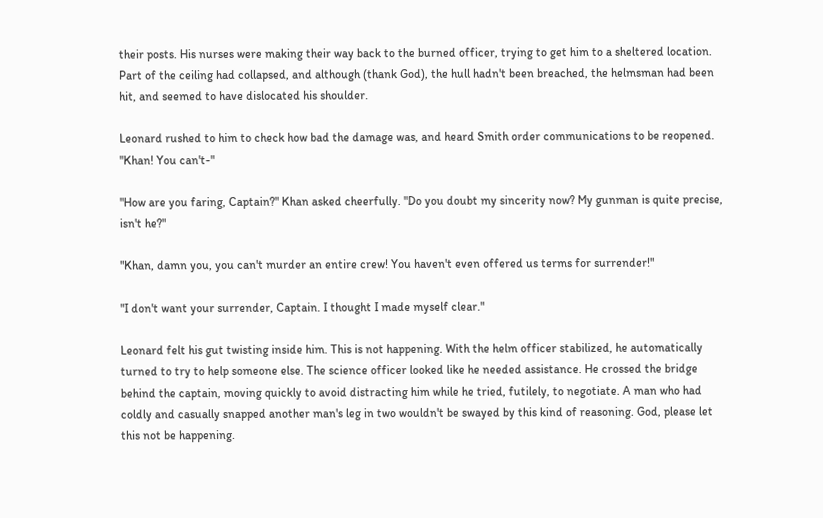their posts. His nurses were making their way back to the burned officer, trying to get him to a sheltered location. Part of the ceiling had collapsed, and although (thank God), the hull hadn't been breached, the helmsman had been hit, and seemed to have dislocated his shoulder.

Leonard rushed to him to check how bad the damage was, and heard Smith order communications to be reopened. "Khan! You can't-"

"How are you faring, Captain?" Khan asked cheerfully. "Do you doubt my sincerity now? My gunman is quite precise, isn't he?"

"Khan, damn you, you can't murder an entire crew! You haven't even offered us terms for surrender!"

"I don't want your surrender, Captain. I thought I made myself clear."

Leonard felt his gut twisting inside him. This is not happening. With the helm officer stabilized, he automatically turned to try to help someone else. The science officer looked like he needed assistance. He crossed the bridge behind the captain, moving quickly to avoid distracting him while he tried, futilely, to negotiate. A man who had coldly and casually snapped another man's leg in two wouldn't be swayed by this kind of reasoning. God, please let this not be happening.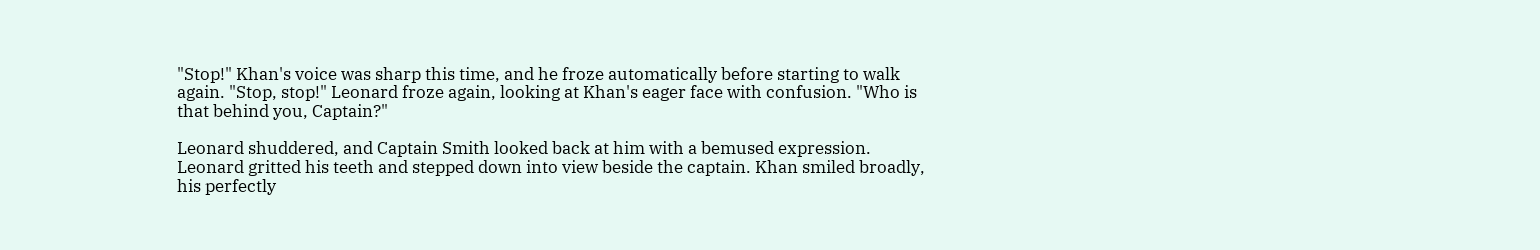"Stop!" Khan's voice was sharp this time, and he froze automatically before starting to walk again. "Stop, stop!" Leonard froze again, looking at Khan's eager face with confusion. "Who is that behind you, Captain?"

Leonard shuddered, and Captain Smith looked back at him with a bemused expression. Leonard gritted his teeth and stepped down into view beside the captain. Khan smiled broadly, his perfectly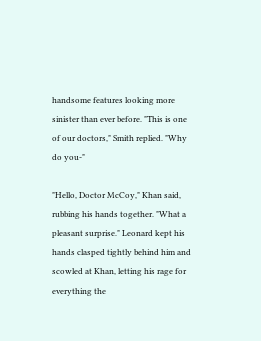handsome features looking more sinister than ever before. "This is one of our doctors," Smith replied. "Why do you-"

"Hello, Doctor McCoy," Khan said, rubbing his hands together. "What a pleasant surprise." Leonard kept his hands clasped tightly behind him and scowled at Khan, letting his rage for everything the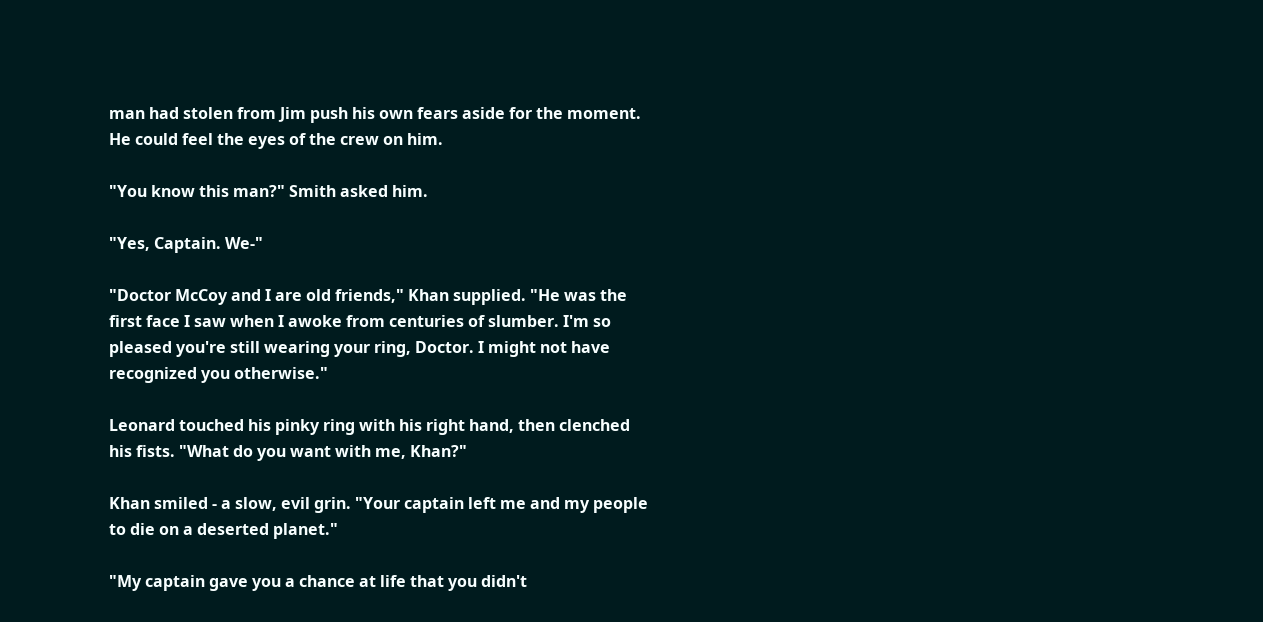man had stolen from Jim push his own fears aside for the moment. He could feel the eyes of the crew on him.

"You know this man?" Smith asked him.

"Yes, Captain. We-"

"Doctor McCoy and I are old friends," Khan supplied. "He was the first face I saw when I awoke from centuries of slumber. I'm so pleased you're still wearing your ring, Doctor. I might not have recognized you otherwise."

Leonard touched his pinky ring with his right hand, then clenched his fists. "What do you want with me, Khan?"

Khan smiled - a slow, evil grin. "Your captain left me and my people to die on a deserted planet."

"My captain gave you a chance at life that you didn't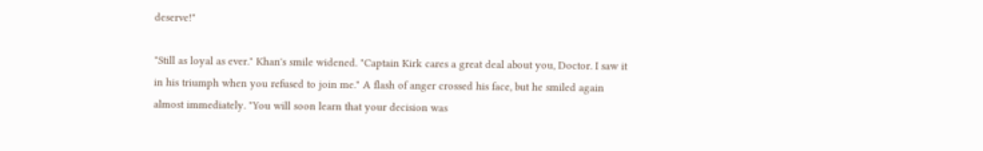deserve!"

"Still as loyal as ever." Khan's smile widened. "Captain Kirk cares a great deal about you, Doctor. I saw it in his triumph when you refused to join me." A flash of anger crossed his face, but he smiled again almost immediately. "You will soon learn that your decision was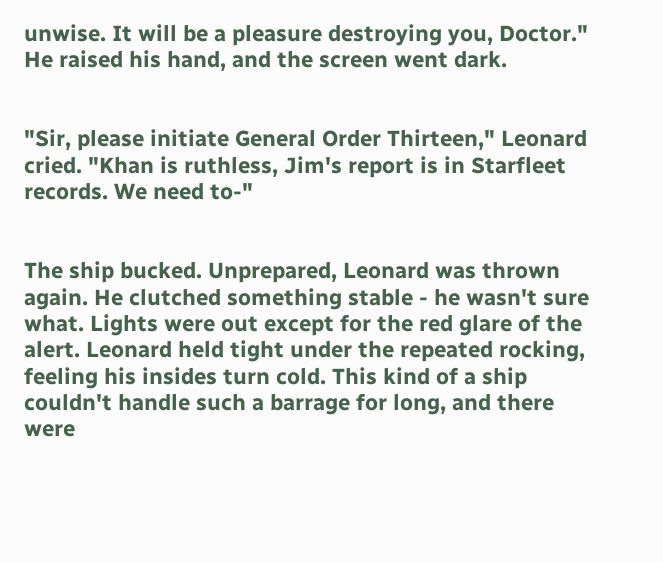unwise. It will be a pleasure destroying you, Doctor." He raised his hand, and the screen went dark.


"Sir, please initiate General Order Thirteen," Leonard cried. "Khan is ruthless, Jim's report is in Starfleet records. We need to-"


The ship bucked. Unprepared, Leonard was thrown again. He clutched something stable - he wasn't sure what. Lights were out except for the red glare of the alert. Leonard held tight under the repeated rocking, feeling his insides turn cold. This kind of a ship couldn't handle such a barrage for long, and there were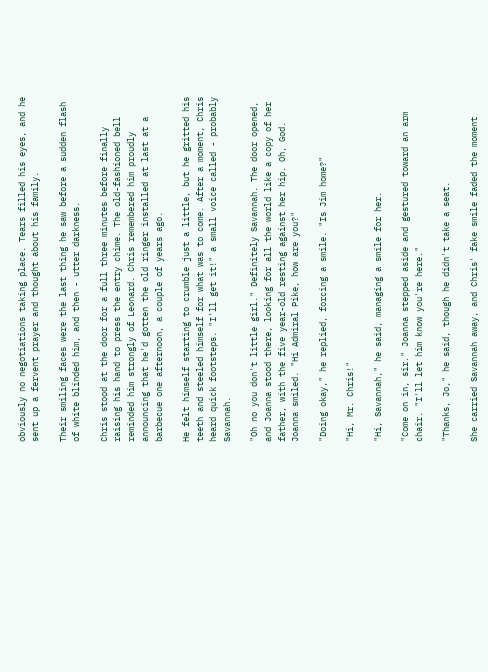obviously no negotiations taking place. Tears filled his eyes, and he sent up a fervent prayer and thought about his family.

Their smiling faces were the last thing he saw before a sudden flash of white blinded him, and then - utter darkness.

Chris stood at the door for a full three minutes before finally raising his hand to press the entry chime. The old-fashioned bell reminded him strongly of Leonard. Chris remembered him proudly announcing that he'd gotten the old ringer installed at last at a barbecue one afternoon, a couple of years ago.

He felt himself starting to crumble just a little, but he gritted his teeth and steeled himself for what was to come. After a moment, Chris heard quick footsteps. "I'll get it!" a small voice called - probably Savannah.

"Oh no you don't little girl." Definitely Savannah. The door opened, and Joanna stood there, looking for all the world like a copy of her father, with the five year-old resting against her hip. Oh, God. Joanna smiled. "Hi Admiral Pike, how are you?"

"Doing okay," he replied, forcing a smile. "Is Jim home?"

"Hi, Mr. Chris!"

"Hi, Savannah," he said, managing a smile for her.

"Come on in, sir." Joanna stepped aside and gestured toward an arm chair. "I'll let him know you're here."

"Thanks, Jo," he said, though he didn't take a seat.

She carried Savannah away, and Chris' fake smile faded the moment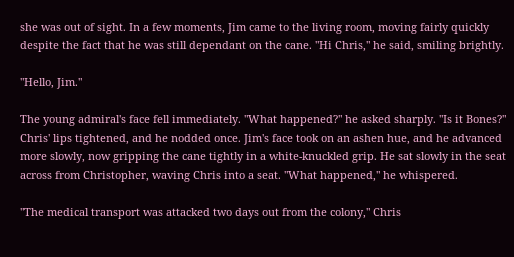she was out of sight. In a few moments, Jim came to the living room, moving fairly quickly despite the fact that he was still dependant on the cane. "Hi Chris," he said, smiling brightly.

"Hello, Jim."

The young admiral's face fell immediately. "What happened?" he asked sharply. "Is it Bones?" Chris' lips tightened, and he nodded once. Jim's face took on an ashen hue, and he advanced more slowly, now gripping the cane tightly in a white-knuckled grip. He sat slowly in the seat across from Christopher, waving Chris into a seat. "What happened," he whispered.

"The medical transport was attacked two days out from the colony," Chris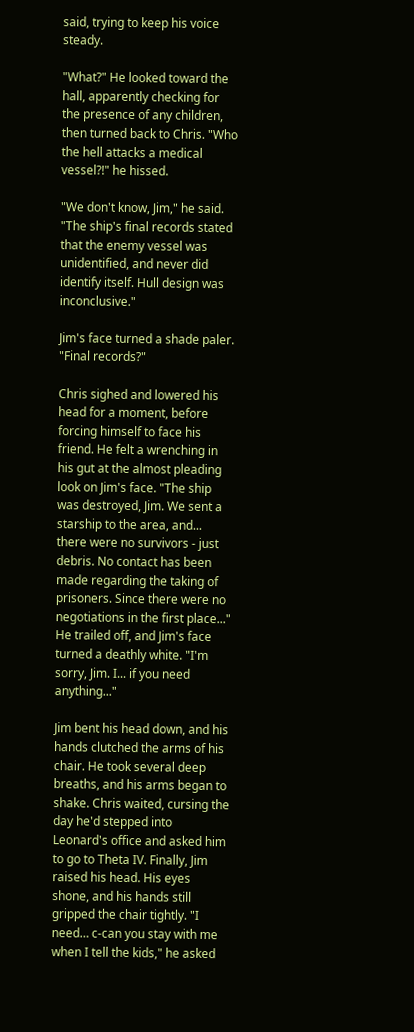said, trying to keep his voice steady.

"What?" He looked toward the hall, apparently checking for the presence of any children, then turned back to Chris. "Who the hell attacks a medical vessel?!" he hissed.

"We don't know, Jim," he said. "The ship's final records stated that the enemy vessel was unidentified, and never did identify itself. Hull design was inconclusive."

Jim's face turned a shade paler. "Final records?"

Chris sighed and lowered his head for a moment, before forcing himself to face his friend. He felt a wrenching in his gut at the almost pleading look on Jim's face. "The ship was destroyed, Jim. We sent a starship to the area, and... there were no survivors - just debris. No contact has been made regarding the taking of prisoners. Since there were no negotiations in the first place..." He trailed off, and Jim's face turned a deathly white. "I'm sorry, Jim. I... if you need anything..."

Jim bent his head down, and his hands clutched the arms of his chair. He took several deep breaths, and his arms began to shake. Chris waited, cursing the day he'd stepped into Leonard's office and asked him to go to Theta IV. Finally, Jim raised his head. His eyes shone, and his hands still gripped the chair tightly. "I need… c-can you stay with me when I tell the kids," he asked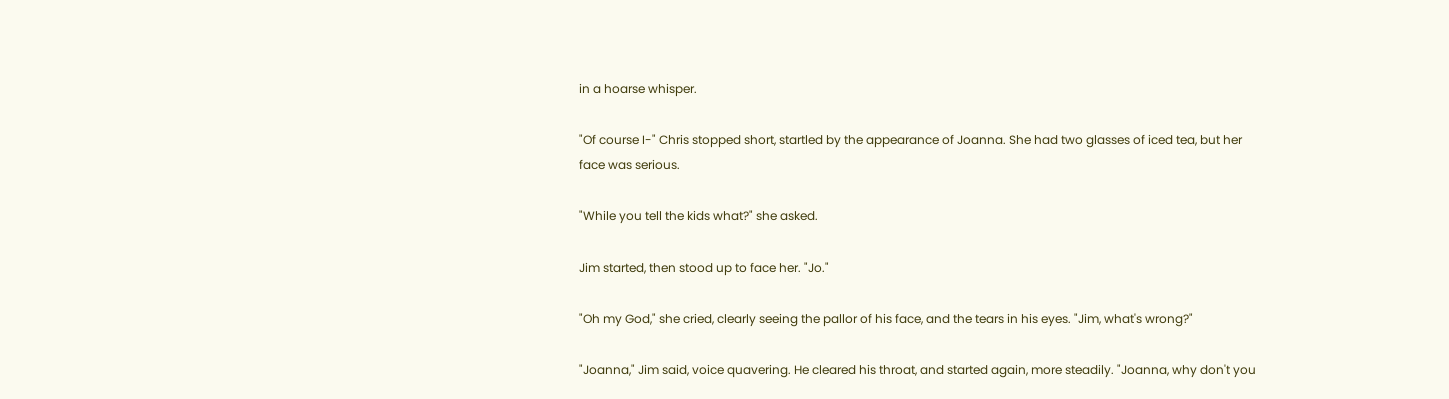in a hoarse whisper.

"Of course I-" Chris stopped short, startled by the appearance of Joanna. She had two glasses of iced tea, but her face was serious.

"While you tell the kids what?" she asked.

Jim started, then stood up to face her. "Jo."

"Oh my God," she cried, clearly seeing the pallor of his face, and the tears in his eyes. "Jim, what's wrong?"

"Joanna," Jim said, voice quavering. He cleared his throat, and started again, more steadily. "Joanna, why don't you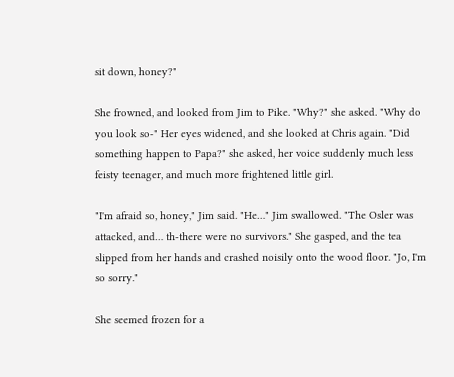sit down, honey?"

She frowned, and looked from Jim to Pike. "Why?" she asked. "Why do you look so-" Her eyes widened, and she looked at Chris again. "Did something happen to Papa?" she asked, her voice suddenly much less feisty teenager, and much more frightened little girl.

"I'm afraid so, honey," Jim said. "He…" Jim swallowed. "The Osler was attacked, and… th-there were no survivors." She gasped, and the tea slipped from her hands and crashed noisily onto the wood floor. "Jo, I'm so sorry."

She seemed frozen for a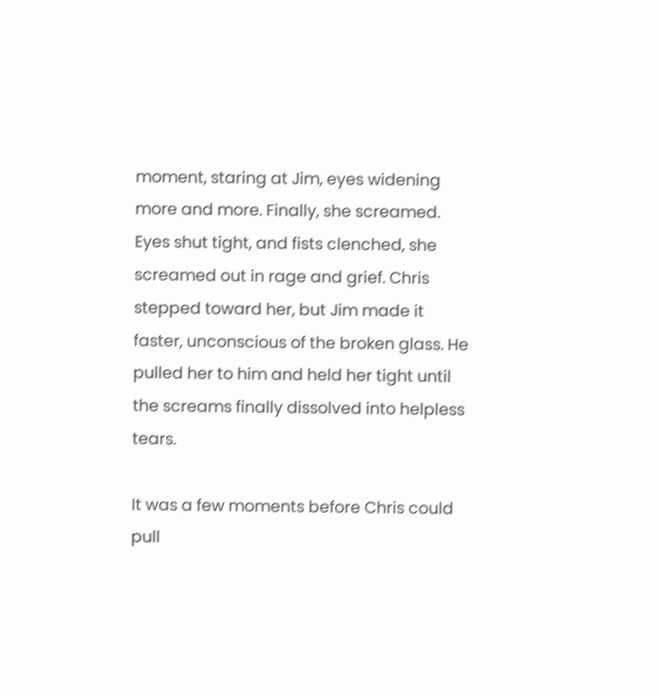moment, staring at Jim, eyes widening more and more. Finally, she screamed. Eyes shut tight, and fists clenched, she screamed out in rage and grief. Chris stepped toward her, but Jim made it faster, unconscious of the broken glass. He pulled her to him and held her tight until the screams finally dissolved into helpless tears.

It was a few moments before Chris could pull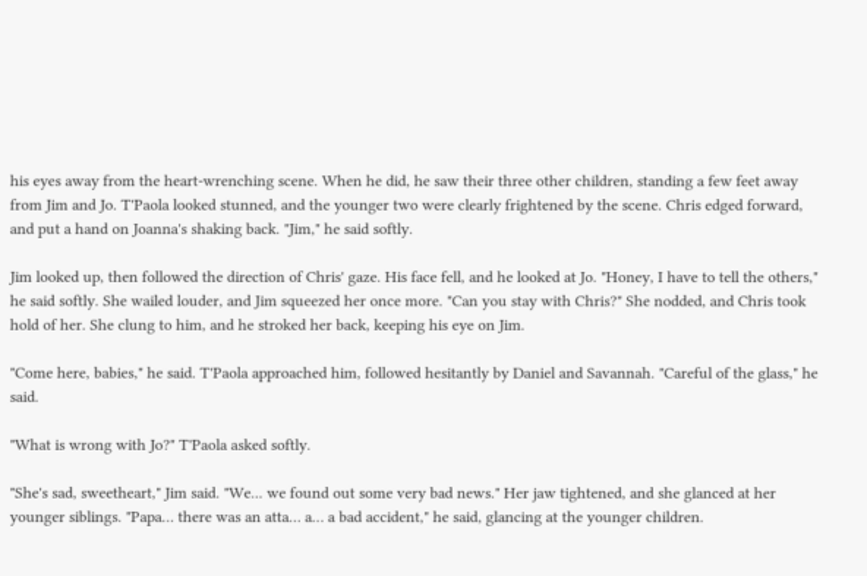his eyes away from the heart-wrenching scene. When he did, he saw their three other children, standing a few feet away from Jim and Jo. T'Paola looked stunned, and the younger two were clearly frightened by the scene. Chris edged forward, and put a hand on Joanna's shaking back. "Jim," he said softly.

Jim looked up, then followed the direction of Chris' gaze. His face fell, and he looked at Jo. "Honey, I have to tell the others," he said softly. She wailed louder, and Jim squeezed her once more. "Can you stay with Chris?" She nodded, and Chris took hold of her. She clung to him, and he stroked her back, keeping his eye on Jim.

"Come here, babies," he said. T'Paola approached him, followed hesitantly by Daniel and Savannah. "Careful of the glass," he said.

"What is wrong with Jo?" T'Paola asked softly.

"She's sad, sweetheart," Jim said. "We... we found out some very bad news." Her jaw tightened, and she glanced at her younger siblings. "Papa… there was an atta… a… a bad accident," he said, glancing at the younger children.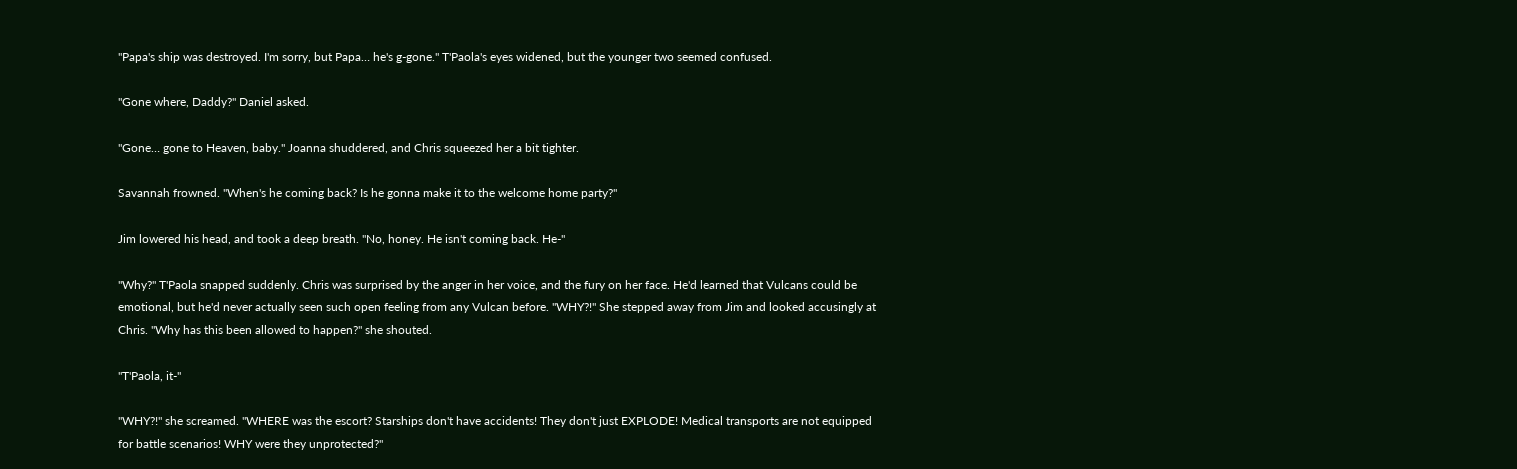"Papa's ship was destroyed. I'm sorry, but Papa… he's g-gone." T'Paola's eyes widened, but the younger two seemed confused.

"Gone where, Daddy?" Daniel asked.

"Gone… gone to Heaven, baby." Joanna shuddered, and Chris squeezed her a bit tighter.

Savannah frowned. "When's he coming back? Is he gonna make it to the welcome home party?"

Jim lowered his head, and took a deep breath. "No, honey. He isn't coming back. He-"

"Why?" T'Paola snapped suddenly. Chris was surprised by the anger in her voice, and the fury on her face. He'd learned that Vulcans could be emotional, but he'd never actually seen such open feeling from any Vulcan before. "WHY?!" She stepped away from Jim and looked accusingly at Chris. "Why has this been allowed to happen?" she shouted.

"T'Paola, it-"

"WHY?!" she screamed. "WHERE was the escort? Starships don't have accidents! They don't just EXPLODE! Medical transports are not equipped for battle scenarios! WHY were they unprotected?"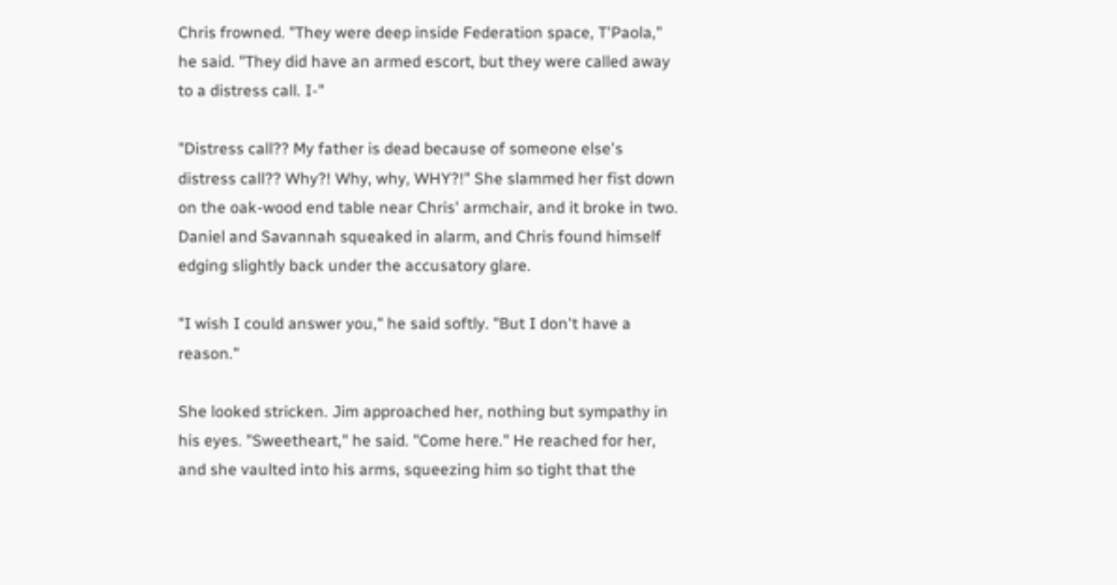Chris frowned. "They were deep inside Federation space, T'Paola," he said. "They did have an armed escort, but they were called away to a distress call. I-"

"Distress call?? My father is dead because of someone else's distress call?? Why?! Why, why, WHY?!" She slammed her fist down on the oak-wood end table near Chris' armchair, and it broke in two. Daniel and Savannah squeaked in alarm, and Chris found himself edging slightly back under the accusatory glare.

"I wish I could answer you," he said softly. "But I don't have a reason."

She looked stricken. Jim approached her, nothing but sympathy in his eyes. "Sweetheart," he said. "Come here." He reached for her, and she vaulted into his arms, squeezing him so tight that the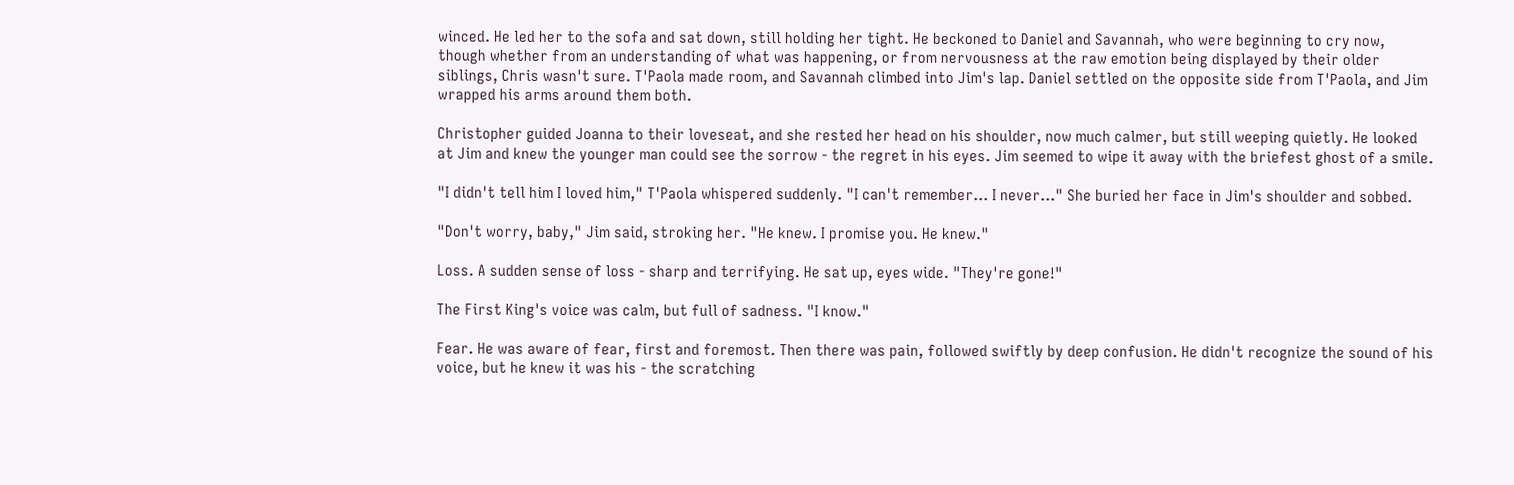winced. He led her to the sofa and sat down, still holding her tight. He beckoned to Daniel and Savannah, who were beginning to cry now, though whether from an understanding of what was happening, or from nervousness at the raw emotion being displayed by their older siblings, Chris wasn't sure. T'Paola made room, and Savannah climbed into Jim's lap. Daniel settled on the opposite side from T'Paola, and Jim wrapped his arms around them both.

Christopher guided Joanna to their loveseat, and she rested her head on his shoulder, now much calmer, but still weeping quietly. He looked at Jim and knew the younger man could see the sorrow - the regret in his eyes. Jim seemed to wipe it away with the briefest ghost of a smile.

"I didn't tell him I loved him," T'Paola whispered suddenly. "I can't remember… I never..." She buried her face in Jim's shoulder and sobbed.

"Don't worry, baby," Jim said, stroking her. "He knew. I promise you. He knew."

Loss. A sudden sense of loss - sharp and terrifying. He sat up, eyes wide. "They're gone!"

The First King's voice was calm, but full of sadness. "I know."

Fear. He was aware of fear, first and foremost. Then there was pain, followed swiftly by deep confusion. He didn't recognize the sound of his voice, but he knew it was his - the scratching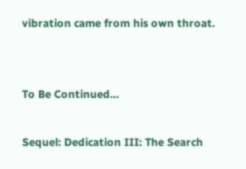vibration came from his own throat.


To Be Continued...

Sequel: Dedication III: The Search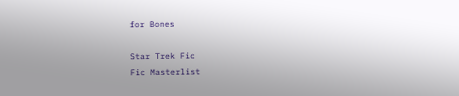for Bones

Star Trek Fic
Fic Masterlist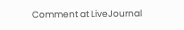Comment at LiveJournal